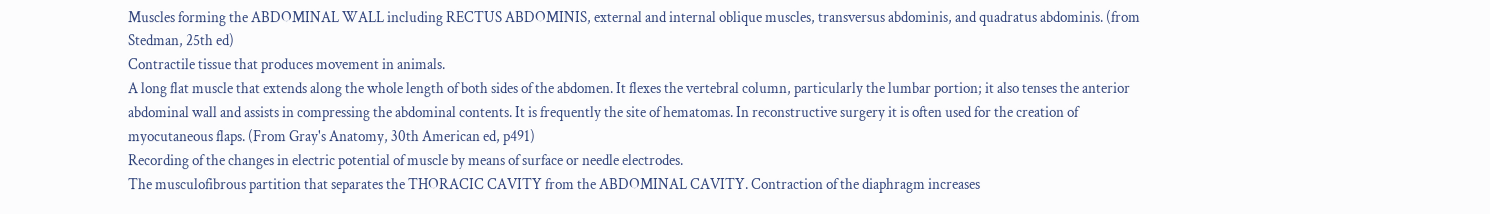Muscles forming the ABDOMINAL WALL including RECTUS ABDOMINIS, external and internal oblique muscles, transversus abdominis, and quadratus abdominis. (from Stedman, 25th ed)
Contractile tissue that produces movement in animals.
A long flat muscle that extends along the whole length of both sides of the abdomen. It flexes the vertebral column, particularly the lumbar portion; it also tenses the anterior abdominal wall and assists in compressing the abdominal contents. It is frequently the site of hematomas. In reconstructive surgery it is often used for the creation of myocutaneous flaps. (From Gray's Anatomy, 30th American ed, p491)
Recording of the changes in electric potential of muscle by means of surface or needle electrodes.
The musculofibrous partition that separates the THORACIC CAVITY from the ABDOMINAL CAVITY. Contraction of the diaphragm increases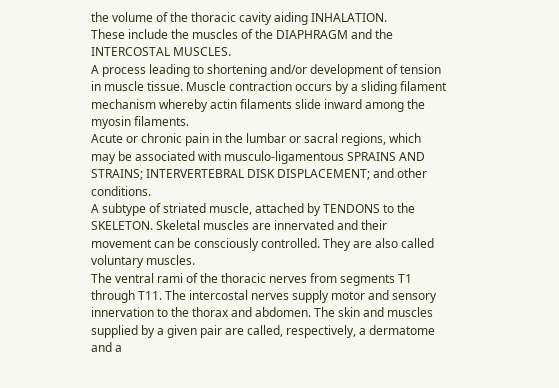the volume of the thoracic cavity aiding INHALATION.
These include the muscles of the DIAPHRAGM and the INTERCOSTAL MUSCLES.
A process leading to shortening and/or development of tension in muscle tissue. Muscle contraction occurs by a sliding filament mechanism whereby actin filaments slide inward among the myosin filaments.
Acute or chronic pain in the lumbar or sacral regions, which may be associated with musculo-ligamentous SPRAINS AND STRAINS; INTERVERTEBRAL DISK DISPLACEMENT; and other conditions.
A subtype of striated muscle, attached by TENDONS to the SKELETON. Skeletal muscles are innervated and their movement can be consciously controlled. They are also called voluntary muscles.
The ventral rami of the thoracic nerves from segments T1 through T11. The intercostal nerves supply motor and sensory innervation to the thorax and abdomen. The skin and muscles supplied by a given pair are called, respectively, a dermatome and a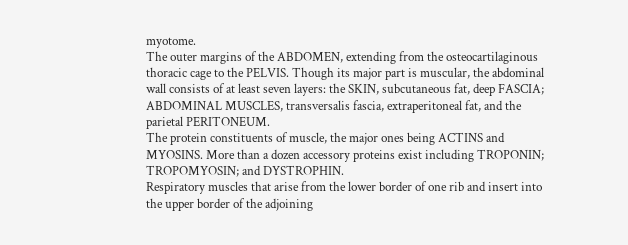myotome.
The outer margins of the ABDOMEN, extending from the osteocartilaginous thoracic cage to the PELVIS. Though its major part is muscular, the abdominal wall consists of at least seven layers: the SKIN, subcutaneous fat, deep FASCIA; ABDOMINAL MUSCLES, transversalis fascia, extraperitoneal fat, and the parietal PERITONEUM.
The protein constituents of muscle, the major ones being ACTINS and MYOSINS. More than a dozen accessory proteins exist including TROPONIN; TROPOMYOSIN; and DYSTROPHIN.
Respiratory muscles that arise from the lower border of one rib and insert into the upper border of the adjoining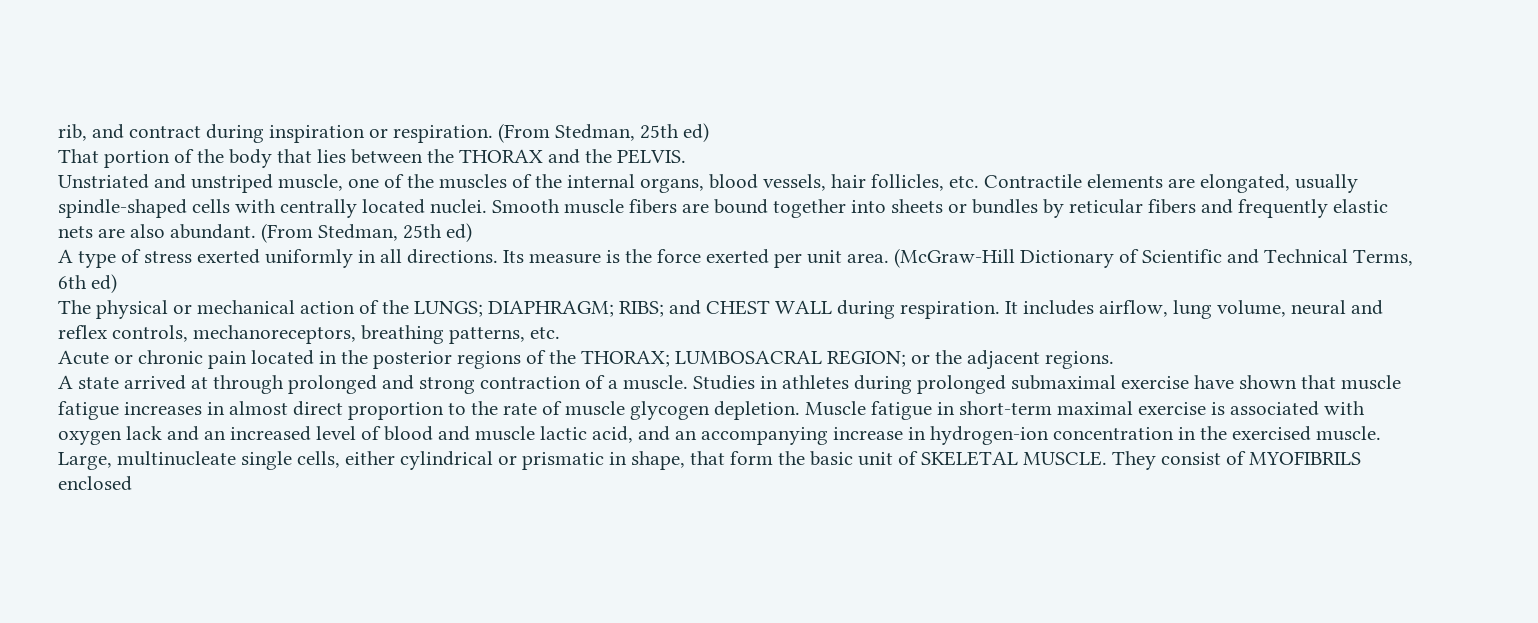rib, and contract during inspiration or respiration. (From Stedman, 25th ed)
That portion of the body that lies between the THORAX and the PELVIS.
Unstriated and unstriped muscle, one of the muscles of the internal organs, blood vessels, hair follicles, etc. Contractile elements are elongated, usually spindle-shaped cells with centrally located nuclei. Smooth muscle fibers are bound together into sheets or bundles by reticular fibers and frequently elastic nets are also abundant. (From Stedman, 25th ed)
A type of stress exerted uniformly in all directions. Its measure is the force exerted per unit area. (McGraw-Hill Dictionary of Scientific and Technical Terms, 6th ed)
The physical or mechanical action of the LUNGS; DIAPHRAGM; RIBS; and CHEST WALL during respiration. It includes airflow, lung volume, neural and reflex controls, mechanoreceptors, breathing patterns, etc.
Acute or chronic pain located in the posterior regions of the THORAX; LUMBOSACRAL REGION; or the adjacent regions.
A state arrived at through prolonged and strong contraction of a muscle. Studies in athletes during prolonged submaximal exercise have shown that muscle fatigue increases in almost direct proportion to the rate of muscle glycogen depletion. Muscle fatigue in short-term maximal exercise is associated with oxygen lack and an increased level of blood and muscle lactic acid, and an accompanying increase in hydrogen-ion concentration in the exercised muscle.
Large, multinucleate single cells, either cylindrical or prismatic in shape, that form the basic unit of SKELETAL MUSCLE. They consist of MYOFIBRILS enclosed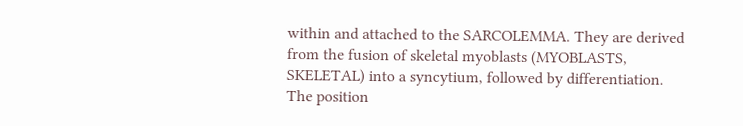within and attached to the SARCOLEMMA. They are derived from the fusion of skeletal myoblasts (MYOBLASTS, SKELETAL) into a syncytium, followed by differentiation.
The position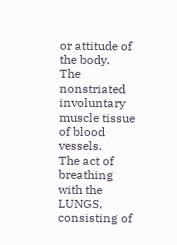or attitude of the body.
The nonstriated involuntary muscle tissue of blood vessels.
The act of breathing with the LUNGS, consisting of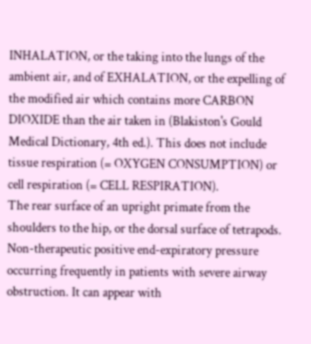INHALATION, or the taking into the lungs of the ambient air, and of EXHALATION, or the expelling of the modified air which contains more CARBON DIOXIDE than the air taken in (Blakiston's Gould Medical Dictionary, 4th ed.). This does not include tissue respiration (= OXYGEN CONSUMPTION) or cell respiration (= CELL RESPIRATION).
The rear surface of an upright primate from the shoulders to the hip, or the dorsal surface of tetrapods.
Non-therapeutic positive end-expiratory pressure occurring frequently in patients with severe airway obstruction. It can appear with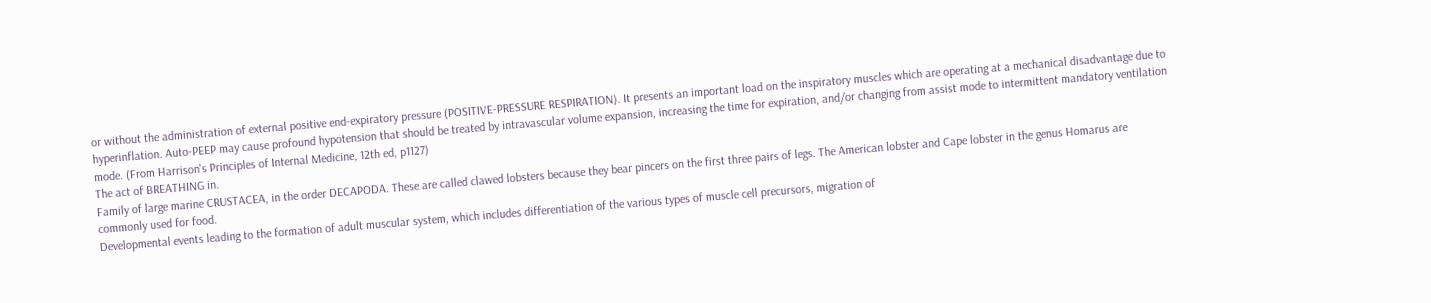or without the administration of external positive end-expiratory pressure (POSITIVE-PRESSURE RESPIRATION). It presents an important load on the inspiratory muscles which are operating at a mechanical disadvantage due to hyperinflation. Auto-PEEP may cause profound hypotension that should be treated by intravascular volume expansion, increasing the time for expiration, and/or changing from assist mode to intermittent mandatory ventilation mode. (From Harrison's Principles of Internal Medicine, 12th ed, p1127)
The act of BREATHING in.
Family of large marine CRUSTACEA, in the order DECAPODA. These are called clawed lobsters because they bear pincers on the first three pairs of legs. The American lobster and Cape lobster in the genus Homarus are commonly used for food.
Developmental events leading to the formation of adult muscular system, which includes differentiation of the various types of muscle cell precursors, migration of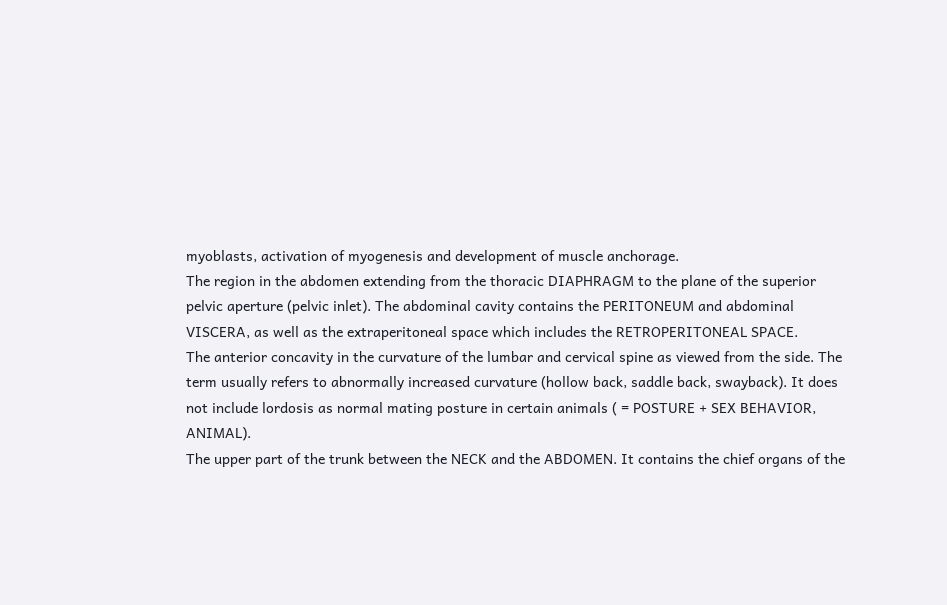myoblasts, activation of myogenesis and development of muscle anchorage.
The region in the abdomen extending from the thoracic DIAPHRAGM to the plane of the superior pelvic aperture (pelvic inlet). The abdominal cavity contains the PERITONEUM and abdominal VISCERA, as well as the extraperitoneal space which includes the RETROPERITONEAL SPACE.
The anterior concavity in the curvature of the lumbar and cervical spine as viewed from the side. The term usually refers to abnormally increased curvature (hollow back, saddle back, swayback). It does not include lordosis as normal mating posture in certain animals ( = POSTURE + SEX BEHAVIOR, ANIMAL).
The upper part of the trunk between the NECK and the ABDOMEN. It contains the chief organs of the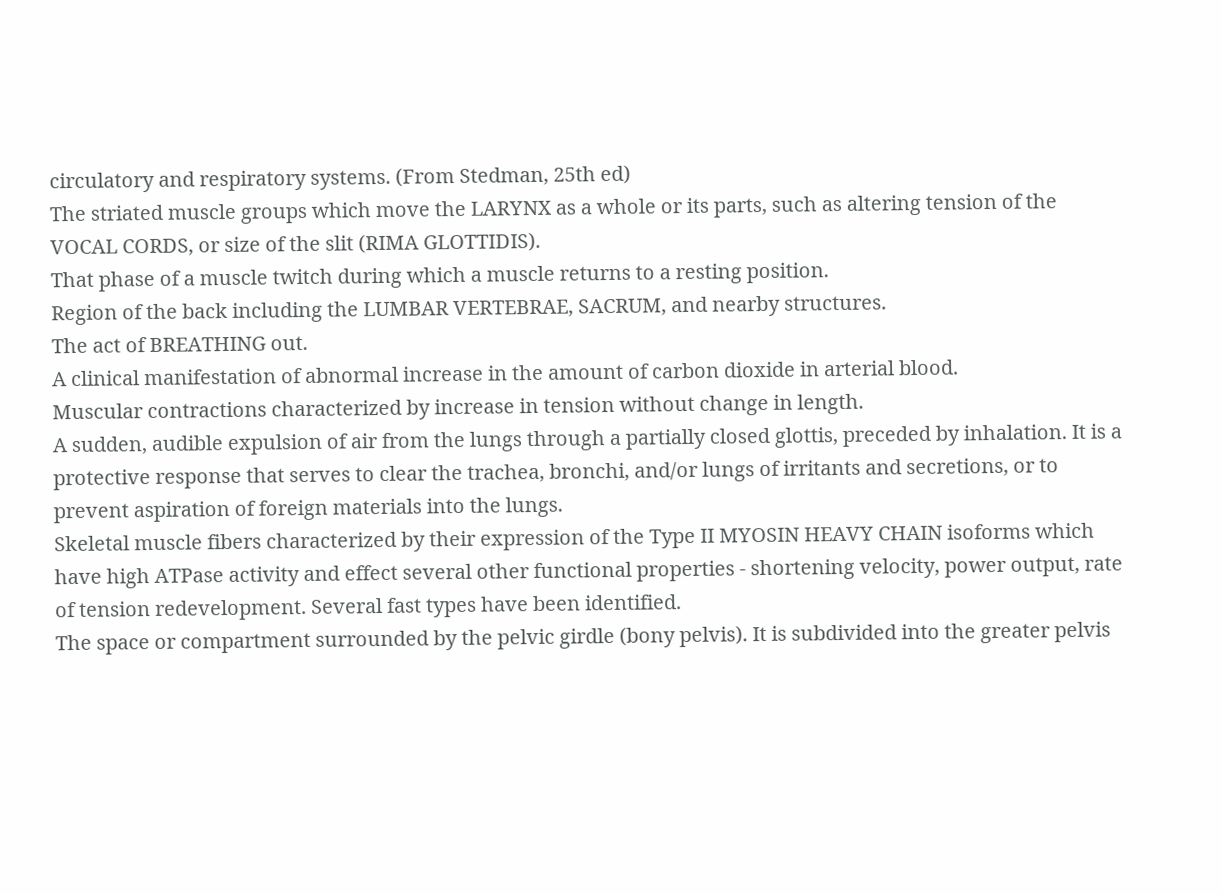circulatory and respiratory systems. (From Stedman, 25th ed)
The striated muscle groups which move the LARYNX as a whole or its parts, such as altering tension of the VOCAL CORDS, or size of the slit (RIMA GLOTTIDIS).
That phase of a muscle twitch during which a muscle returns to a resting position.
Region of the back including the LUMBAR VERTEBRAE, SACRUM, and nearby structures.
The act of BREATHING out.
A clinical manifestation of abnormal increase in the amount of carbon dioxide in arterial blood.
Muscular contractions characterized by increase in tension without change in length.
A sudden, audible expulsion of air from the lungs through a partially closed glottis, preceded by inhalation. It is a protective response that serves to clear the trachea, bronchi, and/or lungs of irritants and secretions, or to prevent aspiration of foreign materials into the lungs.
Skeletal muscle fibers characterized by their expression of the Type II MYOSIN HEAVY CHAIN isoforms which have high ATPase activity and effect several other functional properties - shortening velocity, power output, rate of tension redevelopment. Several fast types have been identified.
The space or compartment surrounded by the pelvic girdle (bony pelvis). It is subdivided into the greater pelvis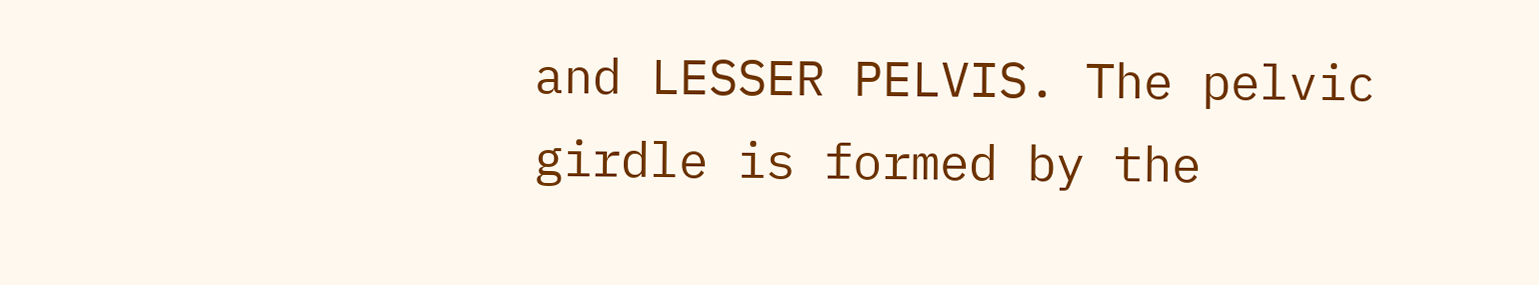and LESSER PELVIS. The pelvic girdle is formed by the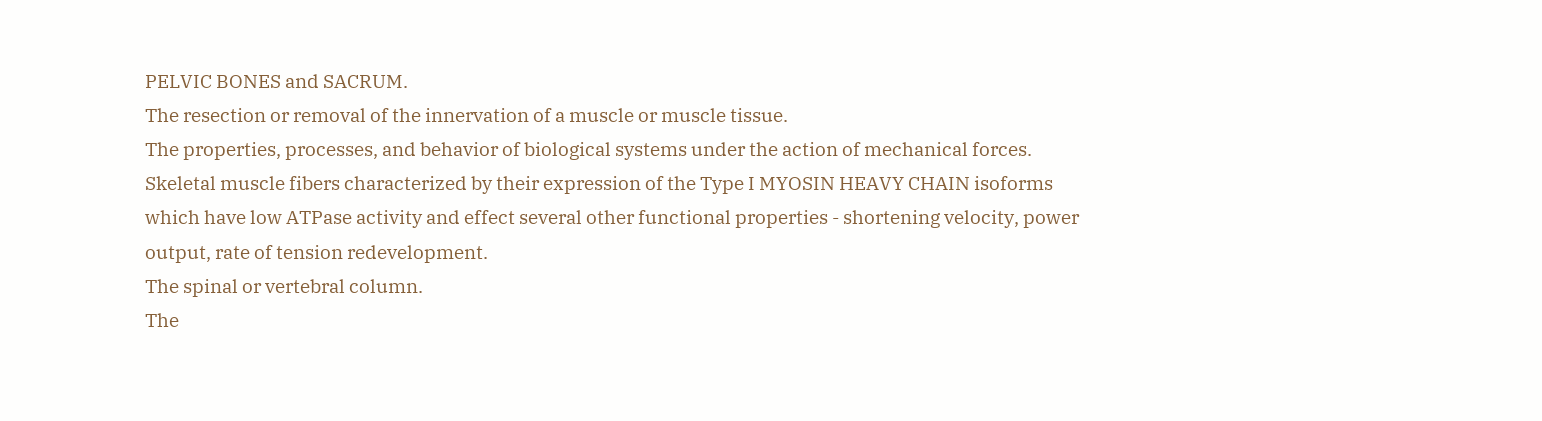PELVIC BONES and SACRUM.
The resection or removal of the innervation of a muscle or muscle tissue.
The properties, processes, and behavior of biological systems under the action of mechanical forces.
Skeletal muscle fibers characterized by their expression of the Type I MYOSIN HEAVY CHAIN isoforms which have low ATPase activity and effect several other functional properties - shortening velocity, power output, rate of tension redevelopment.
The spinal or vertebral column.
The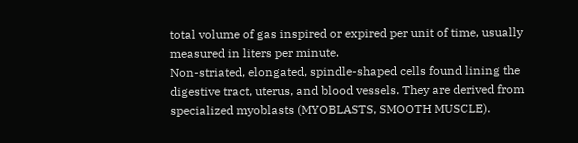total volume of gas inspired or expired per unit of time, usually measured in liters per minute.
Non-striated, elongated, spindle-shaped cells found lining the digestive tract, uterus, and blood vessels. They are derived from specialized myoblasts (MYOBLASTS, SMOOTH MUSCLE).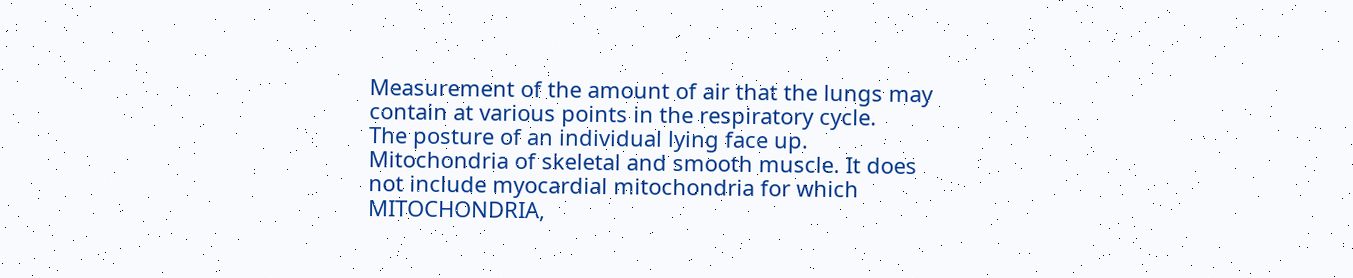Measurement of the amount of air that the lungs may contain at various points in the respiratory cycle.
The posture of an individual lying face up.
Mitochondria of skeletal and smooth muscle. It does not include myocardial mitochondria for which MITOCHONDRIA,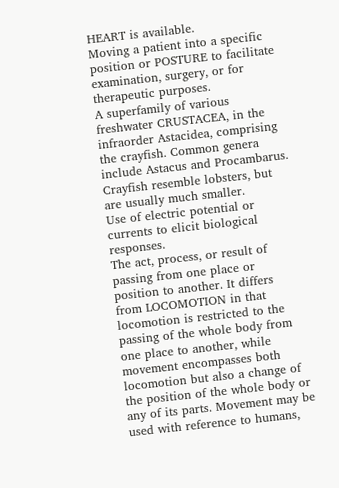HEART is available.
Moving a patient into a specific position or POSTURE to facilitate examination, surgery, or for therapeutic purposes.
A superfamily of various freshwater CRUSTACEA, in the infraorder Astacidea, comprising the crayfish. Common genera include Astacus and Procambarus. Crayfish resemble lobsters, but are usually much smaller.
Use of electric potential or currents to elicit biological responses.
The act, process, or result of passing from one place or position to another. It differs from LOCOMOTION in that locomotion is restricted to the passing of the whole body from one place to another, while movement encompasses both locomotion but also a change of the position of the whole body or any of its parts. Movement may be used with reference to humans,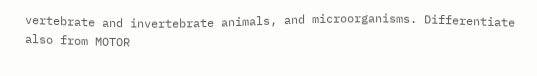vertebrate and invertebrate animals, and microorganisms. Differentiate also from MOTOR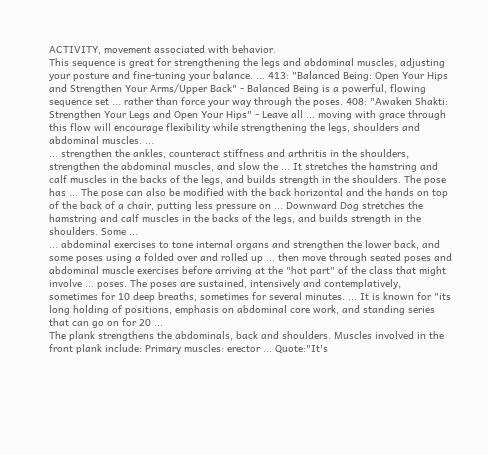ACTIVITY, movement associated with behavior.
This sequence is great for strengthening the legs and abdominal muscles, adjusting your posture and fine-tuning your balance. ... 413: "Balanced Being: Open Your Hips and Strengthen Your Arms/Upper Back" - Balanced Being is a powerful, flowing sequence set ... rather than force your way through the poses. 408: "Awaken Shakti: Strengthen Your Legs and Open Your Hips" - Leave all ... moving with grace through this flow will encourage flexibility while strengthening the legs, shoulders and abdominal muscles. ...
... strengthen the ankles, counteract stiffness and arthritis in the shoulders, strengthen the abdominal muscles, and slow the ... It stretches the hamstring and calf muscles in the backs of the legs, and builds strength in the shoulders. The pose has ... The pose can also be modified with the back horizontal and the hands on top of the back of a chair, putting less pressure on ... Downward Dog stretches the hamstring and calf muscles in the backs of the legs, and builds strength in the shoulders. Some ...
... abdominal exercises to tone internal organs and strengthen the lower back, and some poses using a folded over and rolled up ... then move through seated poses and abdominal muscle exercises before arriving at the "hot part" of the class that might involve ... poses. The poses are sustained, intensively and contemplatively, sometimes for 10 deep breaths, sometimes for several minutes. ... It is known for "its long holding of positions, emphasis on abdominal core work, and standing series that can go on for 20 ...
The plank strengthens the abdominals, back and shoulders. Muscles involved in the front plank include: Primary muscles: erector ... Quote:"It's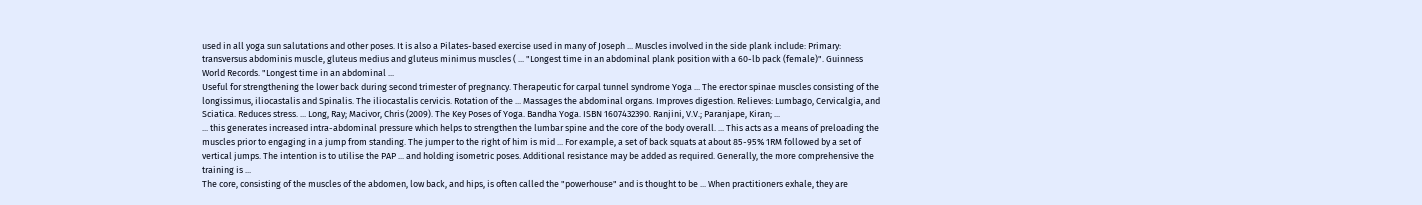used in all yoga sun salutations and other poses. It is also a Pilates-based exercise used in many of Joseph ... Muscles involved in the side plank include: Primary: transversus abdominis muscle, gluteus medius and gluteus minimus muscles ( ... "Longest time in an abdominal plank position with a 60-lb pack (female)". Guinness World Records. "Longest time in an abdominal ...
Useful for strengthening the lower back during second trimester of pregnancy. Therapeutic for carpal tunnel syndrome Yoga ... The erector spinae muscles consisting of the longissimus, iliocastalis and Spinalis. The iliocastalis cervicis. Rotation of the ... Massages the abdominal organs. Improves digestion. Relieves: Lumbago, Cervicalgia, and Sciatica. Reduces stress. ... Long, Ray; Macivor, Chris (2009). The Key Poses of Yoga. Bandha Yoga. ISBN 1607432390. Ranjini, V.V.; Paranjape, Kiran; ...
... this generates increased intra-abdominal pressure which helps to strengthen the lumbar spine and the core of the body overall. ... This acts as a means of preloading the muscles prior to engaging in a jump from standing. The jumper to the right of him is mid ... For example, a set of back squats at about 85-95% 1RM followed by a set of vertical jumps. The intention is to utilise the PAP ... and holding isometric poses. Additional resistance may be added as required. Generally, the more comprehensive the training is ...
The core, consisting of the muscles of the abdomen, low back, and hips, is often called the "powerhouse" and is thought to be ... When practitioners exhale, they are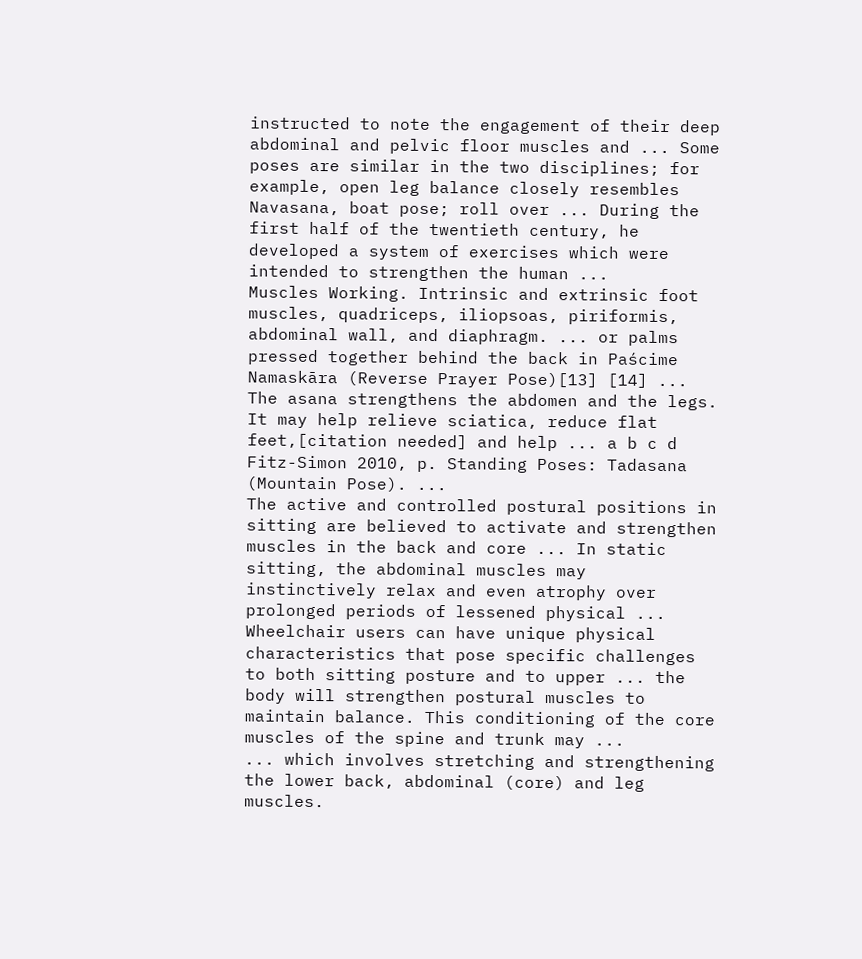instructed to note the engagement of their deep abdominal and pelvic floor muscles and ... Some poses are similar in the two disciplines; for example, open leg balance closely resembles Navasana, boat pose; roll over ... During the first half of the twentieth century, he developed a system of exercises which were intended to strengthen the human ...
Muscles Working. Intrinsic and extrinsic foot muscles, quadriceps, iliopsoas, piriformis, abdominal wall, and diaphragm. ... or palms pressed together behind the back in Paścime Namaskāra (Reverse Prayer Pose)[13] [14] ... The asana strengthens the abdomen and the legs. It may help relieve sciatica, reduce flat feet,[citation needed] and help ... a b c d Fitz-Simon 2010, p. Standing Poses: Tadasana (Mountain Pose). ...
The active and controlled postural positions in sitting are believed to activate and strengthen muscles in the back and core ... In static sitting, the abdominal muscles may instinctively relax and even atrophy over prolonged periods of lessened physical ... Wheelchair users can have unique physical characteristics that pose specific challenges to both sitting posture and to upper ... the body will strengthen postural muscles to maintain balance. This conditioning of the core muscles of the spine and trunk may ...
... which involves stretching and strengthening the lower back, abdominal (core) and leg muscles.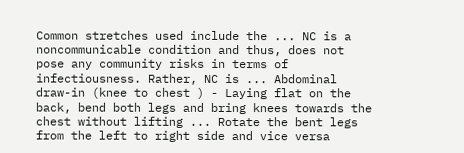Common stretches used include the ... NC is a noncommunicable condition and thus, does not pose any community risks in terms of infectiousness. Rather, NC is ... Abdominal draw-in (knee to chest ) - Laying flat on the back, bend both legs and bring knees towards the chest without lifting ... Rotate the bent legs from the left to right side and vice versa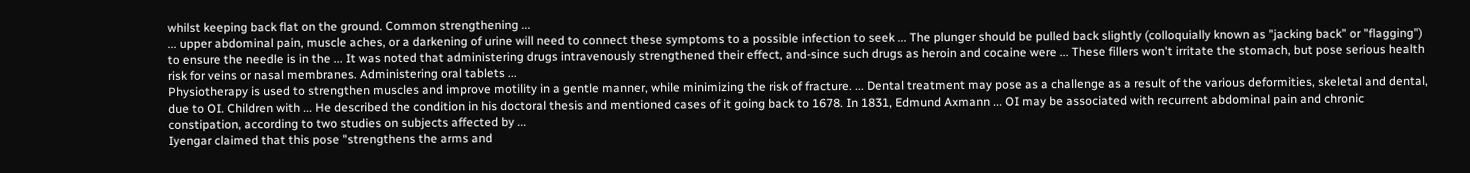whilst keeping back flat on the ground. Common strengthening ...
... upper abdominal pain, muscle aches, or a darkening of urine will need to connect these symptoms to a possible infection to seek ... The plunger should be pulled back slightly (colloquially known as "jacking back" or "flagging") to ensure the needle is in the ... It was noted that administering drugs intravenously strengthened their effect, and-since such drugs as heroin and cocaine were ... These fillers won't irritate the stomach, but pose serious health risk for veins or nasal membranes. Administering oral tablets ...
Physiotherapy is used to strengthen muscles and improve motility in a gentle manner, while minimizing the risk of fracture. ... Dental treatment may pose as a challenge as a result of the various deformities, skeletal and dental, due to OI. Children with ... He described the condition in his doctoral thesis and mentioned cases of it going back to 1678. In 1831, Edmund Axmann ... OI may be associated with recurrent abdominal pain and chronic constipation, according to two studies on subjects affected by ...
Iyengar claimed that this pose "strengthens the arms and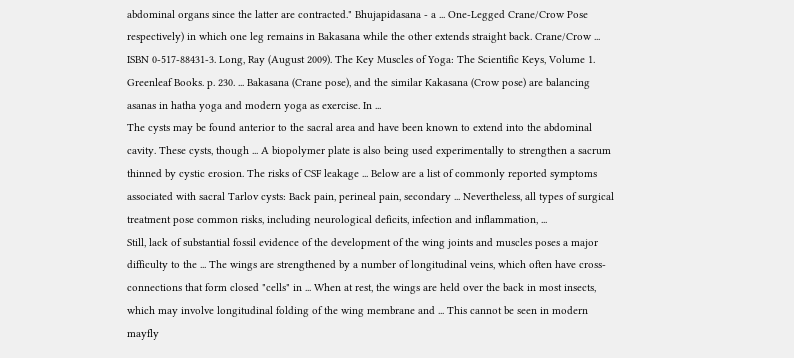abdominal organs since the latter are contracted." Bhujapidasana - a ... One-Legged Crane/Crow Pose respectively) in which one leg remains in Bakasana while the other extends straight back. Crane/Crow ... ISBN 0-517-88431-3. Long, Ray (August 2009). The Key Muscles of Yoga: The Scientific Keys, Volume 1. Greenleaf Books. p. 230. ... Bakasana (Crane pose), and the similar Kakasana (Crow pose) are balancing asanas in hatha yoga and modern yoga as exercise. In ...
The cysts may be found anterior to the sacral area and have been known to extend into the abdominal cavity. These cysts, though ... A biopolymer plate is also being used experimentally to strengthen a sacrum thinned by cystic erosion. The risks of CSF leakage ... Below are a list of commonly reported symptoms associated with sacral Tarlov cysts: Back pain, perineal pain, secondary ... Nevertheless, all types of surgical treatment pose common risks, including neurological deficits, infection and inflammation, ...
Still, lack of substantial fossil evidence of the development of the wing joints and muscles poses a major difficulty to the ... The wings are strengthened by a number of longitudinal veins, which often have cross-connections that form closed "cells" in ... When at rest, the wings are held over the back in most insects, which may involve longitudinal folding of the wing membrane and ... This cannot be seen in modern mayfly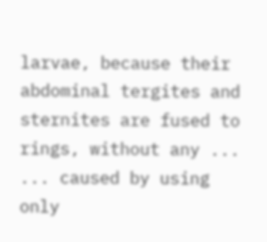larvae, because their abdominal tergites and sternites are fused to rings, without any ...
... caused by using only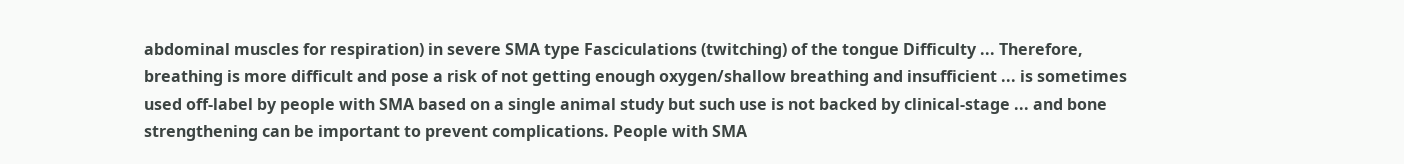abdominal muscles for respiration) in severe SMA type Fasciculations (twitching) of the tongue Difficulty ... Therefore, breathing is more difficult and pose a risk of not getting enough oxygen/shallow breathing and insufficient ... is sometimes used off-label by people with SMA based on a single animal study but such use is not backed by clinical-stage ... and bone strengthening can be important to prevent complications. People with SMA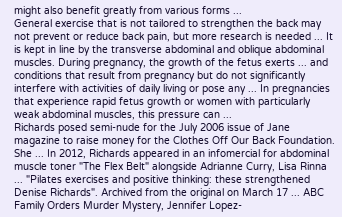might also benefit greatly from various forms ...
General exercise that is not tailored to strengthen the back may not prevent or reduce back pain, but more research is needed ... It is kept in line by the transverse abdominal and oblique abdominal muscles. During pregnancy, the growth of the fetus exerts ... and conditions that result from pregnancy but do not significantly interfere with activities of daily living or pose any ... In pregnancies that experience rapid fetus growth or women with particularly weak abdominal muscles, this pressure can ...
Richards posed semi-nude for the July 2006 issue of Jane magazine to raise money for the Clothes Off Our Back Foundation. She ... In 2012, Richards appeared in an infomercial for abdominal muscle toner "The Flex Belt" alongside Adrianne Curry, Lisa Rinna ... "Pilates exercises and positive thinking: these strengthened Denise Richards". Archived from the original on March 17 ... ABC Family Orders Murder Mystery, Jennifer Lopez-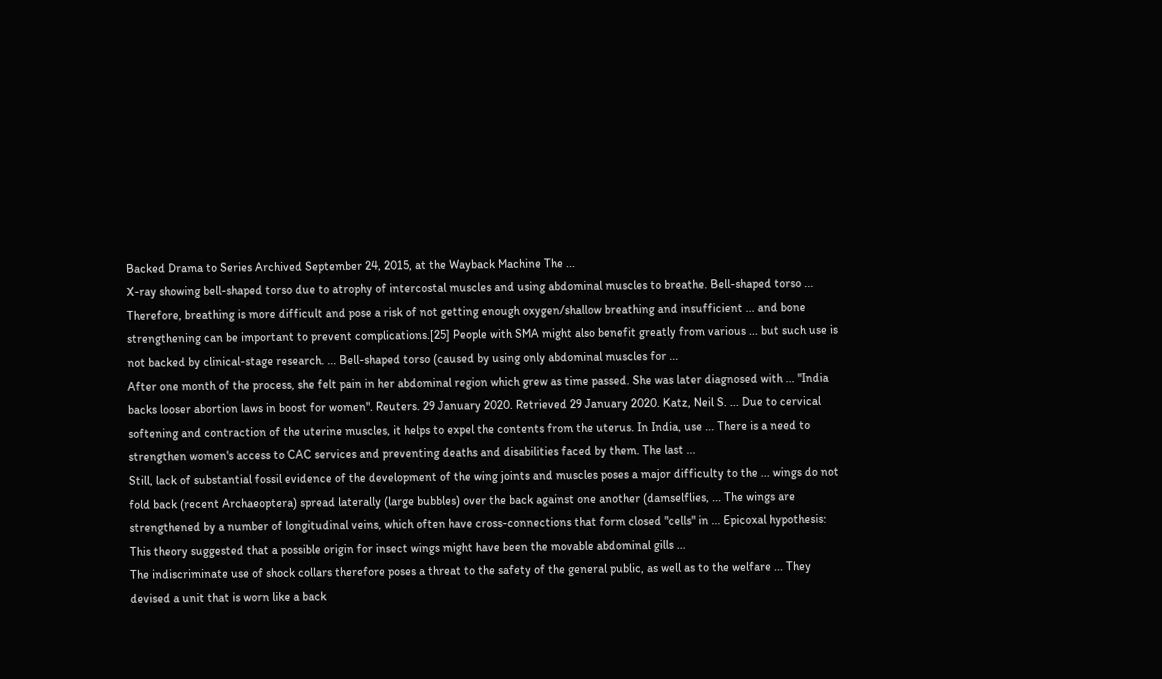Backed Drama to Series Archived September 24, 2015, at the Wayback Machine The ...
X-ray showing bell-shaped torso due to atrophy of intercostal muscles and using abdominal muscles to breathe. Bell-shaped torso ... Therefore, breathing is more difficult and pose a risk of not getting enough oxygen/shallow breathing and insufficient ... and bone strengthening can be important to prevent complications.[25] People with SMA might also benefit greatly from various ... but such use is not backed by clinical-stage research. ... Bell-shaped torso (caused by using only abdominal muscles for ...
After one month of the process, she felt pain in her abdominal region which grew as time passed. She was later diagnosed with ... "India backs looser abortion laws in boost for women". Reuters. 29 January 2020. Retrieved 29 January 2020. Katz, Neil S. ... Due to cervical softening and contraction of the uterine muscles, it helps to expel the contents from the uterus. In India, use ... There is a need to strengthen women's access to CAC services and preventing deaths and disabilities faced by them. The last ...
Still, lack of substantial fossil evidence of the development of the wing joints and muscles poses a major difficulty to the ... wings do not fold back (recent Archaeoptera) spread laterally (large bubbles) over the back against one another (damselflies, ... The wings are strengthened by a number of longitudinal veins, which often have cross-connections that form closed "cells" in ... Epicoxal hypothesis: This theory suggested that a possible origin for insect wings might have been the movable abdominal gills ...
The indiscriminate use of shock collars therefore poses a threat to the safety of the general public, as well as to the welfare ... They devised a unit that is worn like a back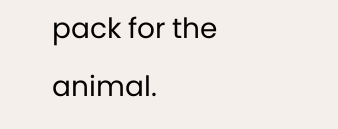pack for the animal.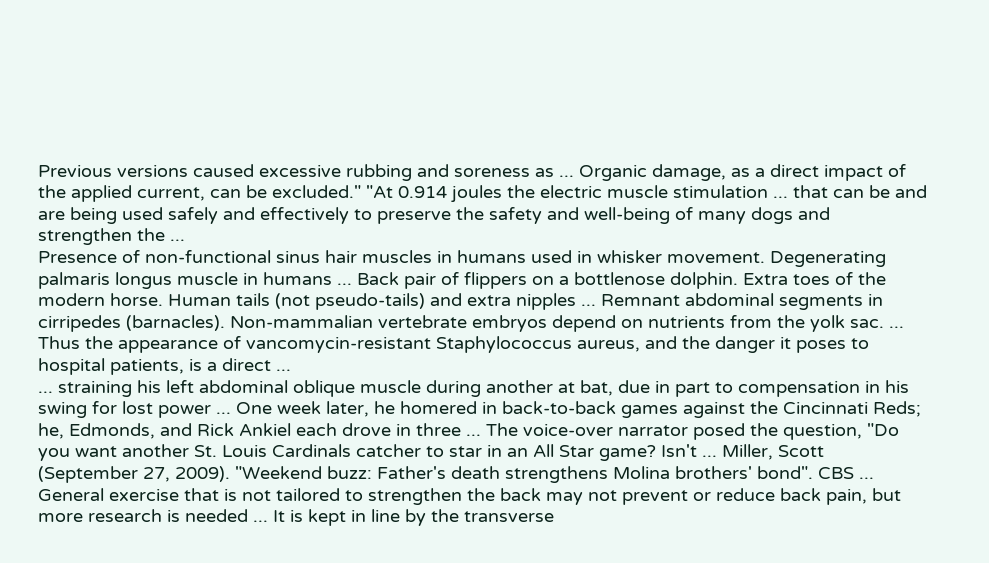Previous versions caused excessive rubbing and soreness as ... Organic damage, as a direct impact of the applied current, can be excluded." "At 0.914 joules the electric muscle stimulation ... that can be and are being used safely and effectively to preserve the safety and well-being of many dogs and strengthen the ...
Presence of non-functional sinus hair muscles in humans used in whisker movement. Degenerating palmaris longus muscle in humans ... Back pair of flippers on a bottlenose dolphin. Extra toes of the modern horse. Human tails (not pseudo-tails) and extra nipples ... Remnant abdominal segments in cirripedes (barnacles). Non-mammalian vertebrate embryos depend on nutrients from the yolk sac. ... Thus the appearance of vancomycin-resistant Staphylococcus aureus, and the danger it poses to hospital patients, is a direct ...
... straining his left abdominal oblique muscle during another at bat, due in part to compensation in his swing for lost power ... One week later, he homered in back-to-back games against the Cincinnati Reds; he, Edmonds, and Rick Ankiel each drove in three ... The voice-over narrator posed the question, "Do you want another St. Louis Cardinals catcher to star in an All Star game? Isn't ... Miller, Scott (September 27, 2009). "Weekend buzz: Father's death strengthens Molina brothers' bond". CBS ...
General exercise that is not tailored to strengthen the back may not prevent or reduce back pain, but more research is needed ... It is kept in line by the transverse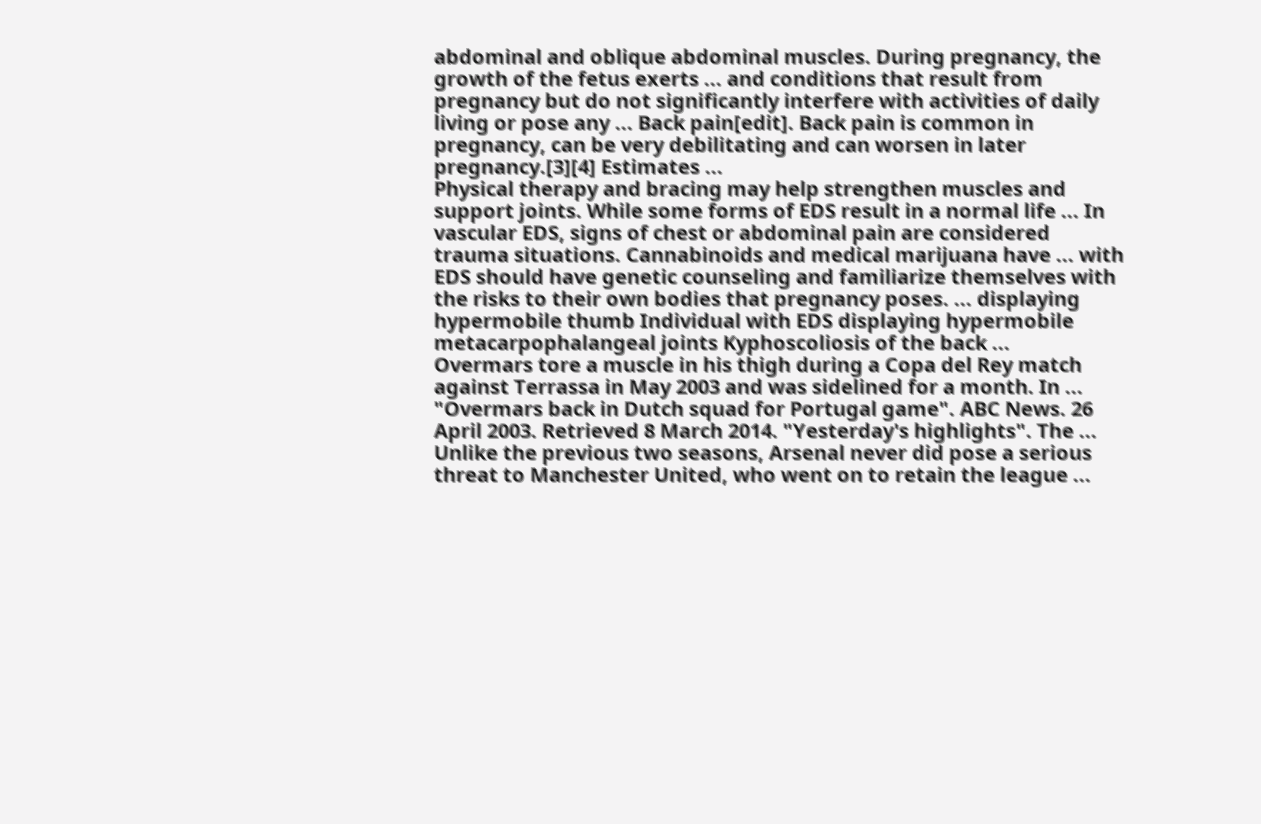abdominal and oblique abdominal muscles. During pregnancy, the growth of the fetus exerts ... and conditions that result from pregnancy but do not significantly interfere with activities of daily living or pose any ... Back pain[edit]. Back pain is common in pregnancy, can be very debilitating and can worsen in later pregnancy.[3][4] Estimates ...
Physical therapy and bracing may help strengthen muscles and support joints. While some forms of EDS result in a normal life ... In vascular EDS, signs of chest or abdominal pain are considered trauma situations. Cannabinoids and medical marijuana have ... with EDS should have genetic counseling and familiarize themselves with the risks to their own bodies that pregnancy poses. ... displaying hypermobile thumb Individual with EDS displaying hypermobile metacarpophalangeal joints Kyphoscoliosis of the back ...
Overmars tore a muscle in his thigh during a Copa del Rey match against Terrassa in May 2003 and was sidelined for a month. In ... "Overmars back in Dutch squad for Portugal game". ABC News. 26 April 2003. Retrieved 8 March 2014. "Yesterday's highlights". The ... Unlike the previous two seasons, Arsenal never did pose a serious threat to Manchester United, who went on to retain the league ...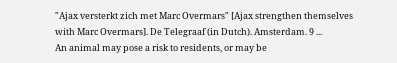"Ajax versterkt zich met Marc Overmars" [Ajax strengthen themselves with Marc Overmars]. De Telegraaf (in Dutch). Amsterdam. 9 ...
An animal may pose a risk to residents, or may be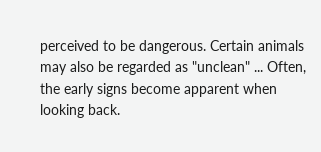perceived to be dangerous. Certain animals may also be regarded as "unclean" ... Often, the early signs become apparent when looking back.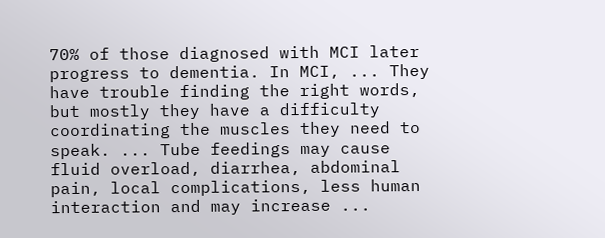70% of those diagnosed with MCI later progress to dementia. In MCI, ... They have trouble finding the right words, but mostly they have a difficulty coordinating the muscles they need to speak. ... Tube feedings may cause fluid overload, diarrhea, abdominal pain, local complications, less human interaction and may increase ...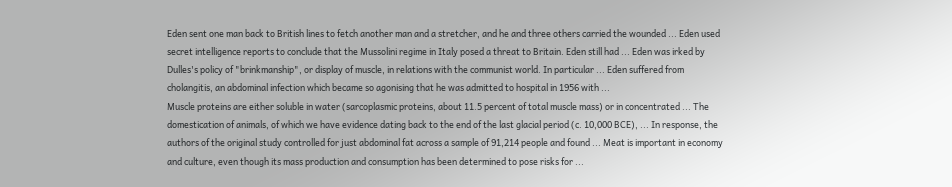Eden sent one man back to British lines to fetch another man and a stretcher, and he and three others carried the wounded ... Eden used secret intelligence reports to conclude that the Mussolini regime in Italy posed a threat to Britain. Eden still had ... Eden was irked by Dulles's policy of "brinkmanship", or display of muscle, in relations with the communist world. In particular ... Eden suffered from cholangitis, an abdominal infection which became so agonising that he was admitted to hospital in 1956 with ...
Muscle proteins are either soluble in water (sarcoplasmic proteins, about 11.5 percent of total muscle mass) or in concentrated ... The domestication of animals, of which we have evidence dating back to the end of the last glacial period (c. 10,000 BCE), ... In response, the authors of the original study controlled for just abdominal fat across a sample of 91,214 people and found ... Meat is important in economy and culture, even though its mass production and consumption has been determined to pose risks for ...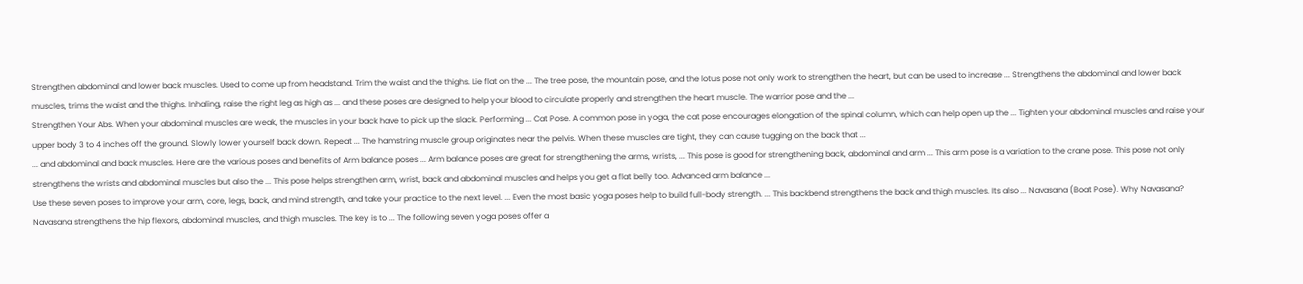Strengthen abdominal and lower back muscles. Used to come up from headstand. Trim the waist and the thighs. Lie flat on the ... The tree pose, the mountain pose, and the lotus pose not only work to strengthen the heart, but can be used to increase ... Strengthens the abdominal and lower back muscles, trims the waist and the thighs. Inhaling, raise the right leg as high as ... and these poses are designed to help your blood to circulate properly and strengthen the heart muscle. The warrior pose and the ...
Strengthen Your Abs. When your abdominal muscles are weak, the muscles in your back have to pick up the slack. Performing ... Cat Pose. A common pose in yoga, the cat pose encourages elongation of the spinal column, which can help open up the ... Tighten your abdominal muscles and raise your upper body 3 to 4 inches off the ground. Slowly lower yourself back down. Repeat ... The hamstring muscle group originates near the pelvis. When these muscles are tight, they can cause tugging on the back that ...
... and abdominal and back muscles. Here are the various poses and benefits of Arm balance poses ... Arm balance poses are great for strengthening the arms, wrists, ... This pose is good for strengthening back, abdominal and arm ... This arm pose is a variation to the crane pose. This pose not only strengthens the wrists and abdominal muscles but also the ... This pose helps strengthen arm, wrist, back and abdominal muscles and helps you get a flat belly too. Advanced arm balance ...
Use these seven poses to improve your arm, core, legs, back, and mind strength, and take your practice to the next level. ... Even the most basic yoga poses help to build full-body strength. ... This backbend strengthens the back and thigh muscles. Its also ... Navasana (Boat Pose). Why Navasana? Navasana strengthens the hip flexors, abdominal muscles, and thigh muscles. The key is to ... The following seven yoga poses offer a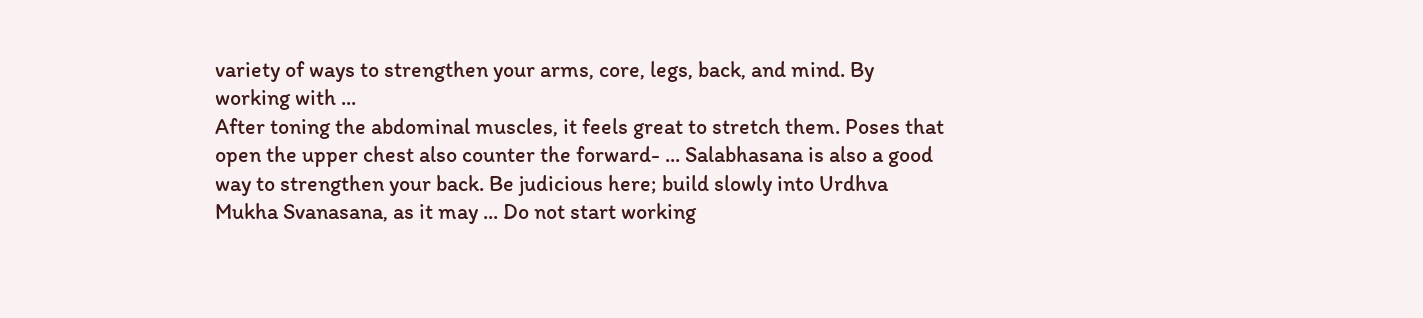variety of ways to strengthen your arms, core, legs, back, and mind. By working with ...
After toning the abdominal muscles, it feels great to stretch them. Poses that open the upper chest also counter the forward- ... Salabhasana is also a good way to strengthen your back. Be judicious here; build slowly into Urdhva Mukha Svanasana, as it may ... Do not start working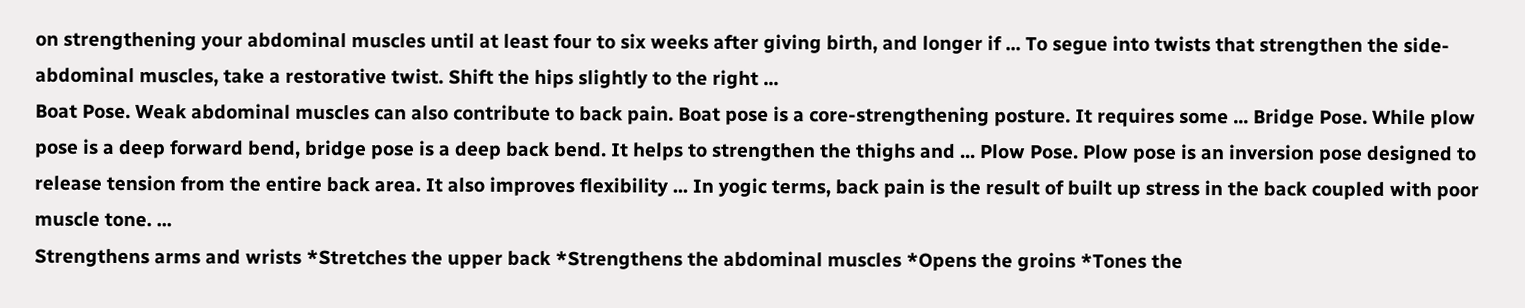on strengthening your abdominal muscles until at least four to six weeks after giving birth, and longer if ... To segue into twists that strengthen the side-abdominal muscles, take a restorative twist. Shift the hips slightly to the right ...
Boat Pose. Weak abdominal muscles can also contribute to back pain. Boat pose is a core-strengthening posture. It requires some ... Bridge Pose. While plow pose is a deep forward bend, bridge pose is a deep back bend. It helps to strengthen the thighs and ... Plow Pose. Plow pose is an inversion pose designed to release tension from the entire back area. It also improves flexibility ... In yogic terms, back pain is the result of built up stress in the back coupled with poor muscle tone. ...
Strengthens arms and wrists *Stretches the upper back *Strengthens the abdominal muscles *Opens the groins *Tones the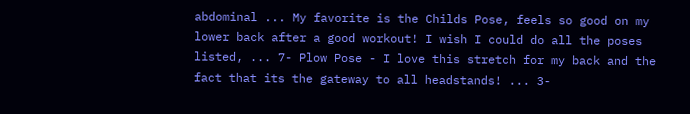abdominal ... My favorite is the Childs Pose, feels so good on my lower back after a good workout! I wish I could do all the poses listed, ... 7- Plow Pose - I love this stretch for my back and the fact that its the gateway to all headstands! ... 3-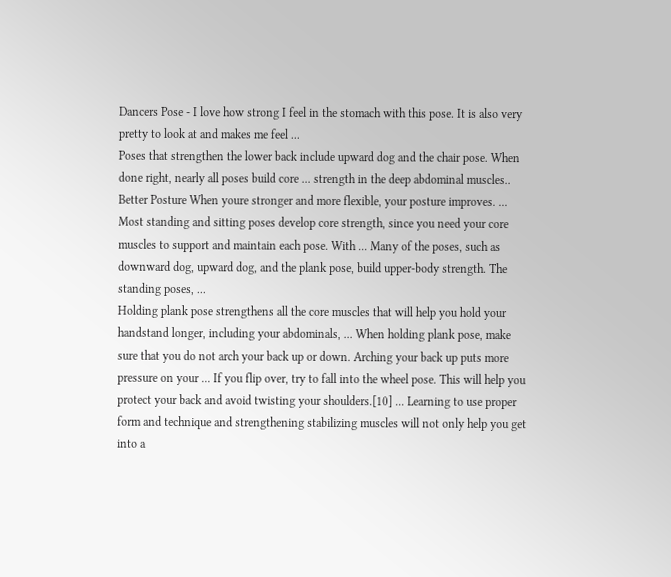Dancers Pose - I love how strong I feel in the stomach with this pose. It is also very pretty to look at and makes me feel ...
Poses that strengthen the lower back include upward dog and the chair pose. When done right, nearly all poses build core ... strength in the deep abdominal muscles.. Better Posture When youre stronger and more flexible, your posture improves. ... Most standing and sitting poses develop core strength, since you need your core muscles to support and maintain each pose. With ... Many of the poses, such as downward dog, upward dog, and the plank pose, build upper-body strength. The standing poses, ...
Holding plank pose strengthens all the core muscles that will help you hold your handstand longer, including your abdominals, ... When holding plank pose, make sure that you do not arch your back up or down. Arching your back up puts more pressure on your ... If you flip over, try to fall into the wheel pose. This will help you protect your back and avoid twisting your shoulders.[10] ... Learning to use proper form and technique and strengthening stabilizing muscles will not only help you get into a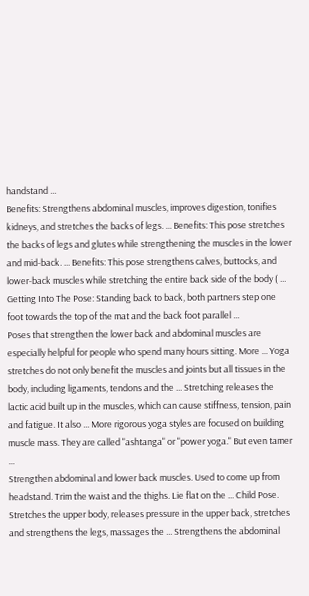handstand ...
Benefits: Strengthens abdominal muscles, improves digestion, tonifies kidneys, and stretches the backs of legs. ... Benefits: This pose stretches the backs of legs and glutes while strengthening the muscles in the lower and mid-back. ... Benefits: This pose strengthens calves, buttocks, and lower-back muscles while stretching the entire back side of the body ( ... Getting Into The Pose: Standing back to back, both partners step one foot towards the top of the mat and the back foot parallel ...
Poses that strengthen the lower back and abdominal muscles are especially helpful for people who spend many hours sitting. More ... Yoga stretches do not only benefit the muscles and joints but all tissues in the body, including ligaments, tendons and the ... Stretching releases the lactic acid built up in the muscles, which can cause stiffness, tension, pain and fatigue. It also ... More rigorous yoga styles are focused on building muscle mass. They are called "ashtanga" or "power yoga." But even tamer ...
Strengthen abdominal and lower back muscles. Used to come up from headstand. Trim the waist and the thighs. Lie flat on the ... Child Pose. Stretches the upper body, releases pressure in the upper back, stretches and strengthens the legs, massages the ... Strengthens the abdominal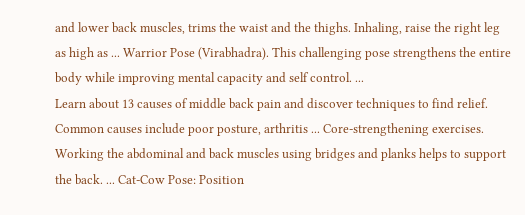and lower back muscles, trims the waist and the thighs. Inhaling, raise the right leg as high as ... Warrior Pose (Virabhadra). This challenging pose strengthens the entire body while improving mental capacity and self control. ...
Learn about 13 causes of middle back pain and discover techniques to find relief. Common causes include poor posture, arthritis ... Core-strengthening exercises. Working the abdominal and back muscles using bridges and planks helps to support the back. ... Cat-Cow Pose: Position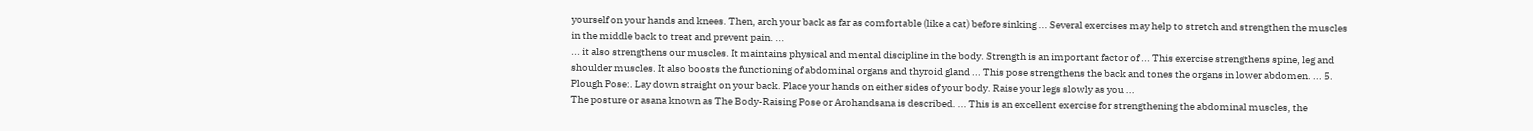yourself on your hands and knees. Then, arch your back as far as comfortable (like a cat) before sinking ... Several exercises may help to stretch and strengthen the muscles in the middle back to treat and prevent pain. ...
... it also strengthens our muscles. It maintains physical and mental discipline in the body. Strength is an important factor of ... This exercise strengthens spine, leg and shoulder muscles. It also boosts the functioning of abdominal organs and thyroid gland ... This pose strengthens the back and tones the organs in lower abdomen. ... 5. Plough Pose:. Lay down straight on your back. Place your hands on either sides of your body. Raise your legs slowly as you ...
The posture or asana known as The Body-Raising Pose or Arohandsana is described. ... This is an excellent exercise for strengthening the abdominal muscles, the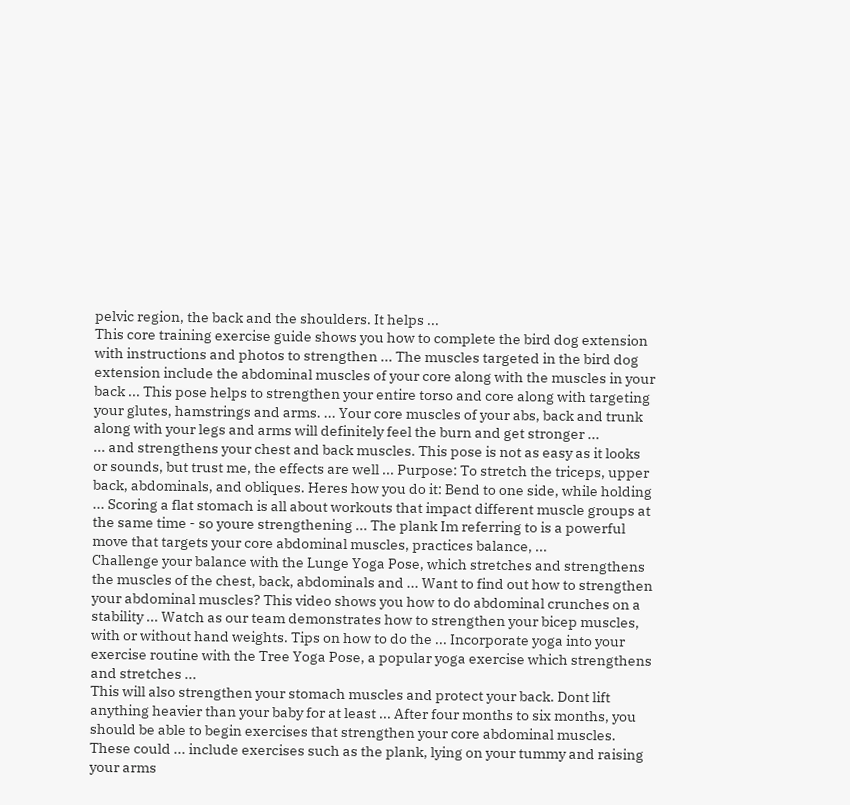pelvic region, the back and the shoulders. It helps ...
This core training exercise guide shows you how to complete the bird dog extension with instructions and photos to strengthen ... The muscles targeted in the bird dog extension include the abdominal muscles of your core along with the muscles in your back ... This pose helps to strengthen your entire torso and core along with targeting your glutes, hamstrings and arms. ... Your core muscles of your abs, back and trunk along with your legs and arms will definitely feel the burn and get stronger ...
... and strengthens your chest and back muscles. This pose is not as easy as it looks or sounds, but trust me, the effects are well ... Purpose: To stretch the triceps, upper back, abdominals, and obliques. Heres how you do it: Bend to one side, while holding ... Scoring a flat stomach is all about workouts that impact different muscle groups at the same time - so youre strengthening ... The plank Im referring to is a powerful move that targets your core abdominal muscles, practices balance, ...
Challenge your balance with the Lunge Yoga Pose, which stretches and strengthens the muscles of the chest, back, abdominals and ... Want to find out how to strengthen your abdominal muscles? This video shows you how to do abdominal crunches on a stability ... Watch as our team demonstrates how to strengthen your bicep muscles, with or without hand weights. Tips on how to do the ... Incorporate yoga into your exercise routine with the Tree Yoga Pose, a popular yoga exercise which strengthens and stretches ...
This will also strengthen your stomach muscles and protect your back. Dont lift anything heavier than your baby for at least ... After four months to six months, you should be able to begin exercises that strengthen your core abdominal muscles. These could ... include exercises such as the plank, lying on your tummy and raising your arms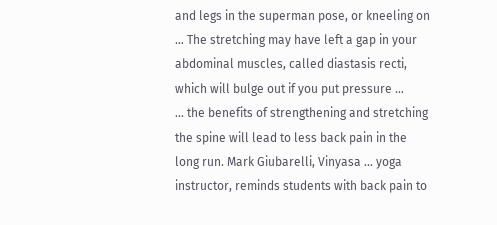and legs in the superman pose, or kneeling on ... The stretching may have left a gap in your abdominal muscles, called diastasis recti, which will bulge out if you put pressure ...
... the benefits of strengthening and stretching the spine will lead to less back pain in the long run. Mark Giubarelli, Vinyasa ... yoga instructor, reminds students with back pain to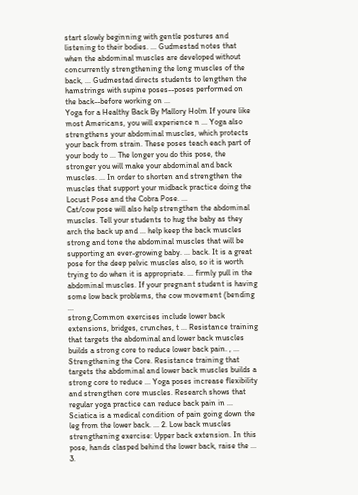start slowly beginning with gentle postures and listening to their bodies. ... Gudmestad notes that when the abdominal muscles are developed without concurrently strengthening the long muscles of the back, ... Gudmestad directs students to lengthen the hamstrings with supine poses--poses performed on the back--before working on ...
Yoga for a Healthy Back By Mallory Holm If youre like most Americans, you will experience n ... Yoga also strengthens your abdominal muscles, which protects your back from strain. These poses teach each part of your body to ... The longer you do this pose, the stronger you will make your abdominal and back muscles. ... In order to shorten and strengthen the muscles that support your midback practice doing the Locust Pose and the Cobra Pose. ...
Cat/cow pose will also help strengthen the abdominal muscles. Tell your students to hug the baby as they arch the back up and ... help keep the back muscles strong and tone the abdominal muscles that will be supporting an ever-growing baby. ... back. It is a great pose for the deep pelvic muscles also, so it is worth trying to do when it is appropriate. ... firmly pull in the abdominal muscles. If your pregnant student is having some low back problems, the cow movement (bending ...
strong,Common exercises include lower back extensions, bridges, crunches, t ... Resistance training that targets the abdominal and lower back muscles builds a strong core to reduce lower back pain. , ... Strengthening the Core. Resistance training that targets the abdominal and lower back muscles builds a strong core to reduce ... Yoga poses increase flexibility and strengthen core muscles. Research shows that regular yoga practice can reduce back pain in ...
Sciatica is a medical condition of pain going down the leg from the lower back. ... 2. Low back muscles strengthening exercise: Upper back extension. In this pose, hands clasped behind the lower back, raise the ... 3.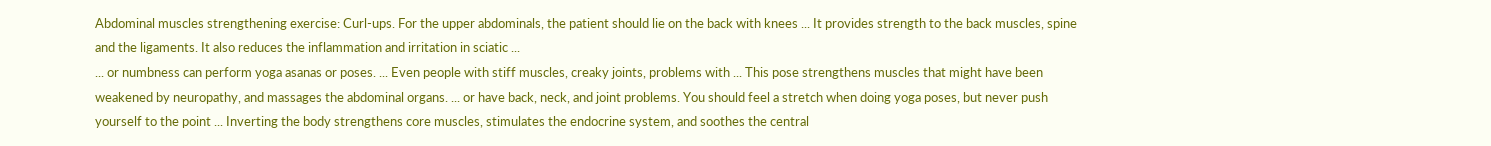Abdominal muscles strengthening exercise: Curl-ups. For the upper abdominals, the patient should lie on the back with knees ... It provides strength to the back muscles, spine and the ligaments. It also reduces the inflammation and irritation in sciatic ...
... or numbness can perform yoga asanas or poses. ... Even people with stiff muscles, creaky joints, problems with ... This pose strengthens muscles that might have been weakened by neuropathy, and massages the abdominal organs. ... or have back, neck, and joint problems. You should feel a stretch when doing yoga poses, but never push yourself to the point ... Inverting the body strengthens core muscles, stimulates the endocrine system, and soothes the central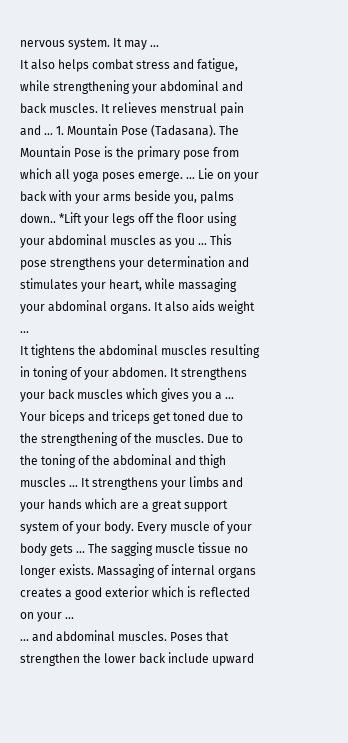nervous system. It may ...
It also helps combat stress and fatigue, while strengthening your abdominal and back muscles. It relieves menstrual pain and ... 1. Mountain Pose (Tadasana). The Mountain Pose is the primary pose from which all yoga poses emerge. ... Lie on your back with your arms beside you, palms down.. *Lift your legs off the floor using your abdominal muscles as you ... This pose strengthens your determination and stimulates your heart, while massaging your abdominal organs. It also aids weight ...
It tightens the abdominal muscles resulting in toning of your abdomen. It strengthens your back muscles which gives you a ... Your biceps and triceps get toned due to the strengthening of the muscles. Due to the toning of the abdominal and thigh muscles ... It strengthens your limbs and your hands which are a great support system of your body. Every muscle of your body gets ... The sagging muscle tissue no longer exists. Massaging of internal organs creates a good exterior which is reflected on your ...
... and abdominal muscles. Poses that strengthen the lower back include upward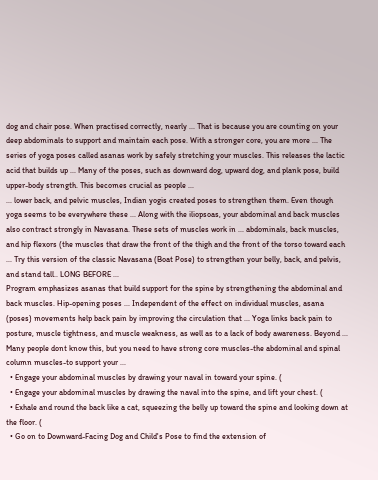dog and chair pose. When practised correctly, nearly ... That is because you are counting on your deep abdominals to support and maintain each pose. With a stronger core, you are more ... The series of yoga poses called asanas work by safely stretching your muscles. This releases the lactic acid that builds up ... Many of the poses, such as downward dog, upward dog, and plank pose, build upper-body strength. This becomes crucial as people ...
... lower back, and pelvic muscles, Indian yogis created poses to strengthen them. Even though yoga seems to be everywhere these ... Along with the iliopsoas, your abdominal and back muscles also contract strongly in Navasana. These sets of muscles work in ... abdominals, back muscles, and hip flexors (the muscles that draw the front of the thigh and the front of the torso toward each ... Try this version of the classic Navasana (Boat Pose) to strengthen your belly, back, and pelvis, and stand tall.. LONG BEFORE ...
Program emphasizes asanas that build support for the spine by strengthening the abdominal and back muscles. Hip-opening poses ... Independent of the effect on individual muscles, asana (poses) movements help back pain by improving the circulation that ... Yoga links back pain to posture, muscle tightness, and muscle weakness, as well as to a lack of body awareness. Beyond ... Many people dont know this, but you need to have strong core muscles-the abdominal and spinal column muscles-to support your ...
  • Engage your abdominal muscles by drawing your naval in toward your spine. (
  • Engage your abdominal muscles by drawing the naval into the spine, and lift your chest. (
  • Exhale and round the back like a cat, squeezing the belly up toward the spine and looking down at the floor. (
  • Go on to Downward-Facing Dog and Child's Pose to find the extension of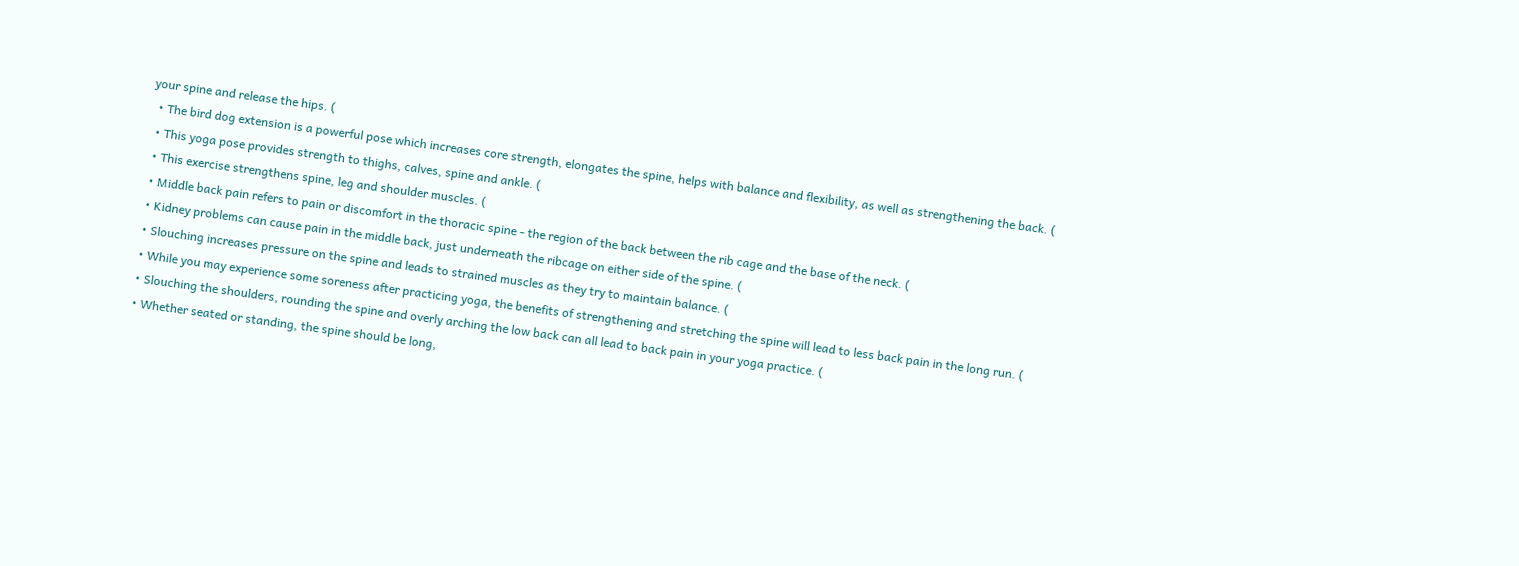your spine and release the hips. (
  • The bird dog extension is a powerful pose which increases core strength, elongates the spine, helps with balance and flexibility, as well as strengthening the back. (
  • This yoga pose provides strength to thighs, calves, spine and ankle. (
  • This exercise strengthens spine, leg and shoulder muscles. (
  • Middle back pain refers to pain or discomfort in the thoracic spine - the region of the back between the rib cage and the base of the neck. (
  • Kidney problems can cause pain in the middle back, just underneath the ribcage on either side of the spine. (
  • Slouching increases pressure on the spine and leads to strained muscles as they try to maintain balance. (
  • While you may experience some soreness after practicing yoga, the benefits of strengthening and stretching the spine will lead to less back pain in the long run. (
  • Slouching the shoulders, rounding the spine and overly arching the low back can all lead to back pain in your yoga practice. (
  • Whether seated or standing, the spine should be long,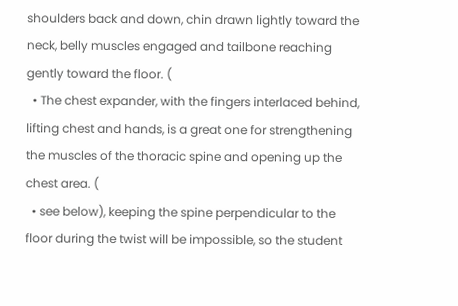shoulders back and down, chin drawn lightly toward the neck, belly muscles engaged and tailbone reaching gently toward the floor. (
  • The chest expander, with the fingers interlaced behind, lifting chest and hands, is a great one for strengthening the muscles of the thoracic spine and opening up the chest area. (
  • see below), keeping the spine perpendicular to the floor during the twist will be impossible, so the student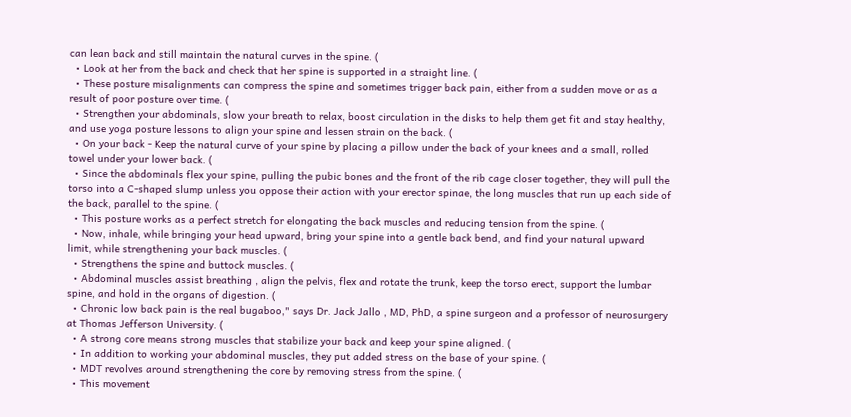can lean back and still maintain the natural curves in the spine. (
  • Look at her from the back and check that her spine is supported in a straight line. (
  • These posture misalignments can compress the spine and sometimes trigger back pain, either from a sudden move or as a result of poor posture over time. (
  • Strengthen your abdominals, slow your breath to relax, boost circulation in the disks to help them get fit and stay healthy, and use yoga posture lessons to align your spine and lessen strain on the back. (
  • On your back - Keep the natural curve of your spine by placing a pillow under the back of your knees and a small, rolled towel under your lower back. (
  • Since the abdominals flex your spine, pulling the pubic bones and the front of the rib cage closer together, they will pull the torso into a C-shaped slump unless you oppose their action with your erector spinae, the long muscles that run up each side of the back, parallel to the spine. (
  • This posture works as a perfect stretch for elongating the back muscles and reducing tension from the spine. (
  • Now, inhale, while bringing your head upward, bring your spine into a gentle back bend, and find your natural upward limit, while strengthening your back muscles. (
  • Strengthens the spine and buttock muscles. (
  • Abdominal muscles assist breathing , align the pelvis, flex and rotate the trunk, keep the torso erect, support the lumbar spine, and hold in the organs of digestion. (
  • Chronic low back pain is the real bugaboo," says Dr. Jack Jallo , MD, PhD, a spine surgeon and a professor of neurosurgery at Thomas Jefferson University. (
  • A strong core means strong muscles that stabilize your back and keep your spine aligned. (
  • In addition to working your abdominal muscles, they put added stress on the base of your spine. (
  • MDT revolves around strengthening the core by removing stress from the spine. (
  • This movement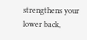strengthens your lower back,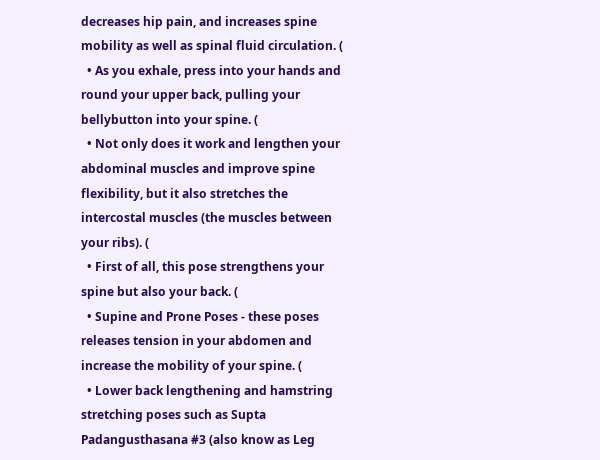decreases hip pain, and increases spine mobility as well as spinal fluid circulation. (
  • As you exhale, press into your hands and round your upper back, pulling your bellybutton into your spine. (
  • Not only does it work and lengthen your abdominal muscles and improve spine flexibility, but it also stretches the intercostal muscles (the muscles between your ribs). (
  • First of all, this pose strengthens your spine but also your back. (
  • Supine and Prone Poses - these poses releases tension in your abdomen and increase the mobility of your spine. (
  • Lower back lengthening and hamstring stretching poses such as Supta Padangusthasana #3 (also know as Leg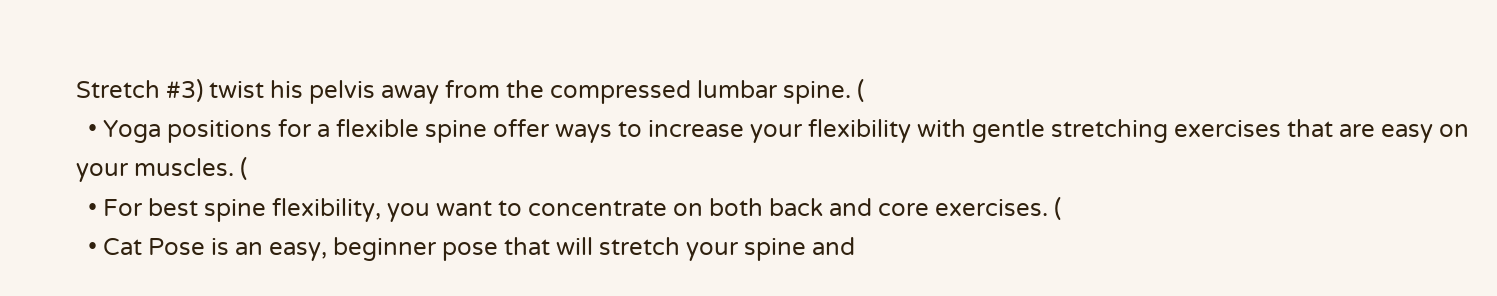Stretch #3) twist his pelvis away from the compressed lumbar spine. (
  • Yoga positions for a flexible spine offer ways to increase your flexibility with gentle stretching exercises that are easy on your muscles. (
  • For best spine flexibility, you want to concentrate on both back and core exercises. (
  • Cat Pose is an easy, beginner pose that will stretch your spine and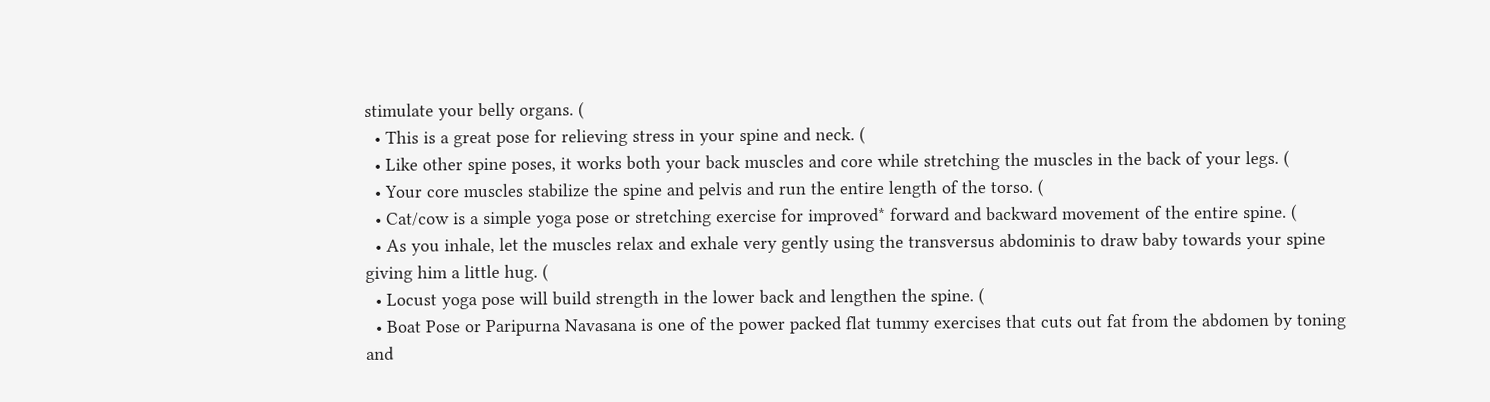stimulate your belly organs. (
  • This is a great pose for relieving stress in your spine and neck. (
  • Like other spine poses, it works both your back muscles and core while stretching the muscles in the back of your legs. (
  • Your core muscles stabilize the spine and pelvis and run the entire length of the torso. (
  • Cat/cow is a simple yoga pose or stretching exercise for improved* forward and backward movement of the entire spine. (
  • As you inhale, let the muscles relax and exhale very gently using the transversus abdominis to draw baby towards your spine giving him a little hug. (
  • Locust yoga pose will build strength in the lower back and lengthen the spine. (
  • Boat Pose or Paripurna Navasana is one of the power packed flat tummy exercises that cuts out fat from the abdomen by toning and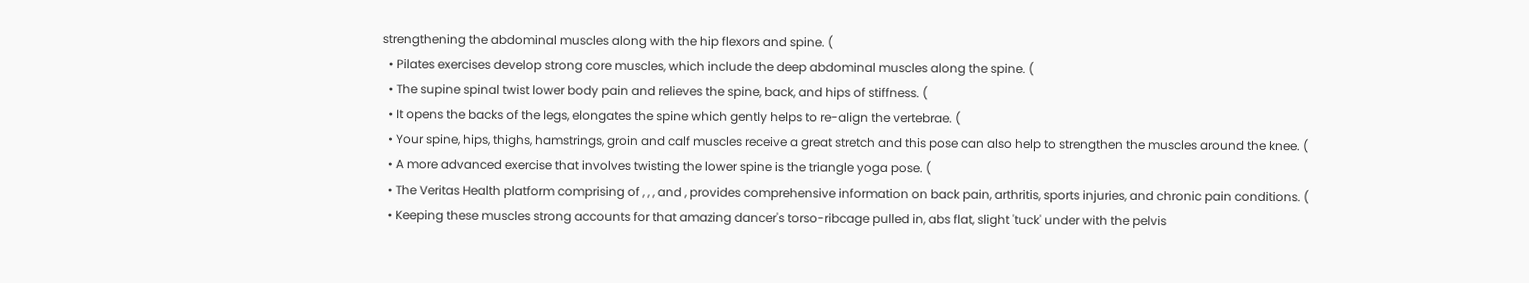strengthening the abdominal muscles along with the hip flexors and spine. (
  • Pilates exercises develop strong core muscles, which include the deep abdominal muscles along the spine. (
  • The supine spinal twist lower body pain and relieves the spine, back, and hips of stiffness. (
  • It opens the backs of the legs, elongates the spine which gently helps to re-align the vertebrae. (
  • Your spine, hips, thighs, hamstrings, groin and calf muscles receive a great stretch and this pose can also help to strengthen the muscles around the knee. (
  • A more advanced exercise that involves twisting the lower spine is the triangle yoga pose. (
  • The Veritas Health platform comprising of , , , and , provides comprehensive information on back pain, arthritis, sports injuries, and chronic pain conditions. (
  • Keeping these muscles strong accounts for that amazing dancer's torso-ribcage pulled in, abs flat, slight 'tuck' under with the pelvis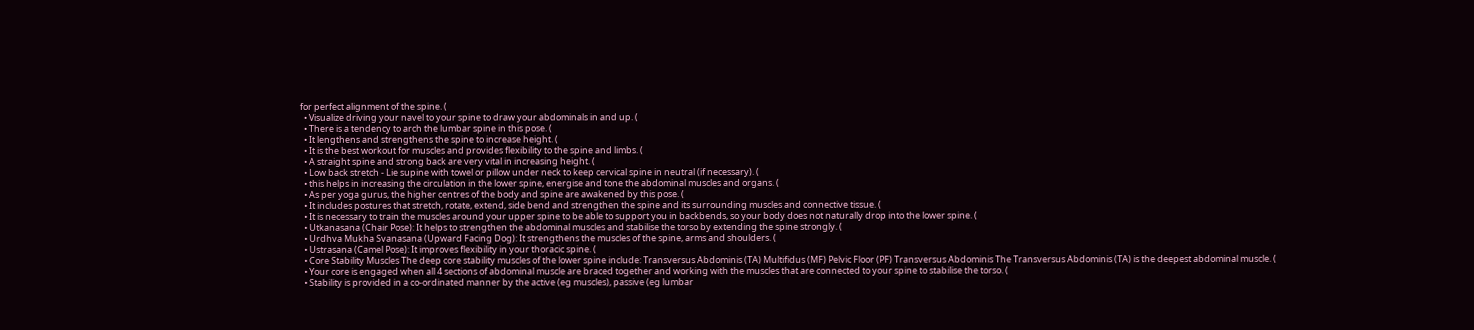for perfect alignment of the spine. (
  • Visualize driving your navel to your spine to draw your abdominals in and up. (
  • There is a tendency to arch the lumbar spine in this pose. (
  • It lengthens and strengthens the spine to increase height. (
  • It is the best workout for muscles and provides flexibility to the spine and limbs. (
  • A straight spine and strong back are very vital in increasing height. (
  • Low back stretch - Lie supine with towel or pillow under neck to keep cervical spine in neutral (if necessary). (
  • this helps in increasing the circulation in the lower spine, energise and tone the abdominal muscles and organs. (
  • As per yoga gurus, the higher centres of the body and spine are awakened by this pose. (
  • It includes postures that stretch, rotate, extend, side bend and strengthen the spine and its surrounding muscles and connective tissue. (
  • It is necessary to train the muscles around your upper spine to be able to support you in backbends, so your body does not naturally drop into the lower spine. (
  • Utkanasana (Chair Pose): It helps to strengthen the abdominal muscles and stabilise the torso by extending the spine strongly. (
  • Urdhva Mukha Svanasana (Upward Facing Dog): It strengthens the muscles of the spine, arms and shoulders. (
  • Ustrasana (Camel Pose): It improves flexibility in your thoracic spine. (
  • Core Stability Muscles The deep core stability muscles of the lower spine include: Transversus Abdominis (TA) Multifidus (MF) Pelvic Floor (PF) Transversus Abdominis The Transversus Abdominis (TA) is the deepest abdominal muscle. (
  • Your core is engaged when all 4 sections of abdominal muscle are braced together and working with the muscles that are connected to your spine to stabilise the torso. (
  • Stability is provided in a co-ordinated manner by the active (eg muscles), passive (eg lumbar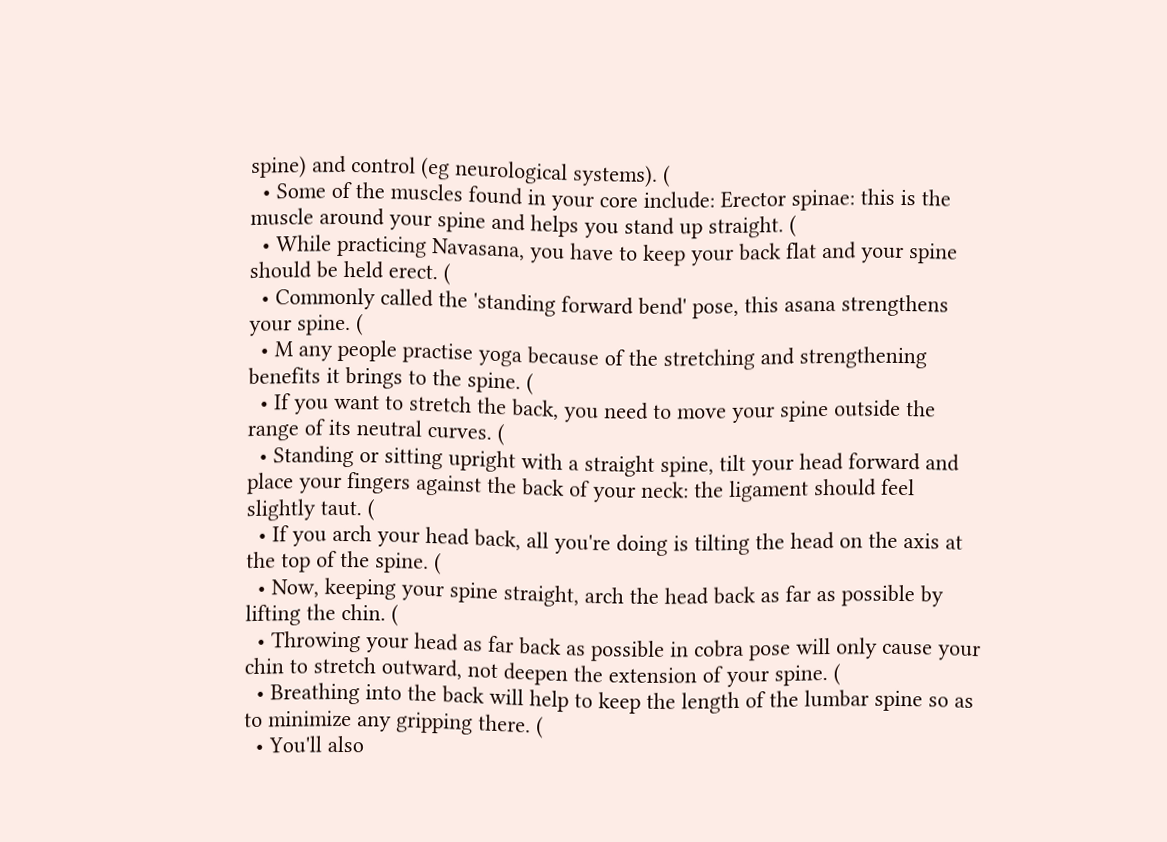spine) and control (eg neurological systems). (
  • Some of the muscles found in your core include: Erector spinae: this is the muscle around your spine and helps you stand up straight. (
  • While practicing Navasana, you have to keep your back flat and your spine should be held erect. (
  • Commonly called the 'standing forward bend' pose, this asana strengthens your spine. (
  • M any people practise yoga because of the stretching and strengthening benefits it brings to the spine. (
  • If you want to stretch the back, you need to move your spine outside the range of its neutral curves. (
  • Standing or sitting upright with a straight spine, tilt your head forward and place your fingers against the back of your neck: the ligament should feel slightly taut. (
  • If you arch your head back, all you're doing is tilting the head on the axis at the top of the spine. (
  • Now, keeping your spine straight, arch the head back as far as possible by lifting the chin. (
  • Throwing your head as far back as possible in cobra pose will only cause your chin to stretch outward, not deepen the extension of your spine. (
  • Breathing into the back will help to keep the length of the lumbar spine so as to minimize any gripping there. (
  • You'll also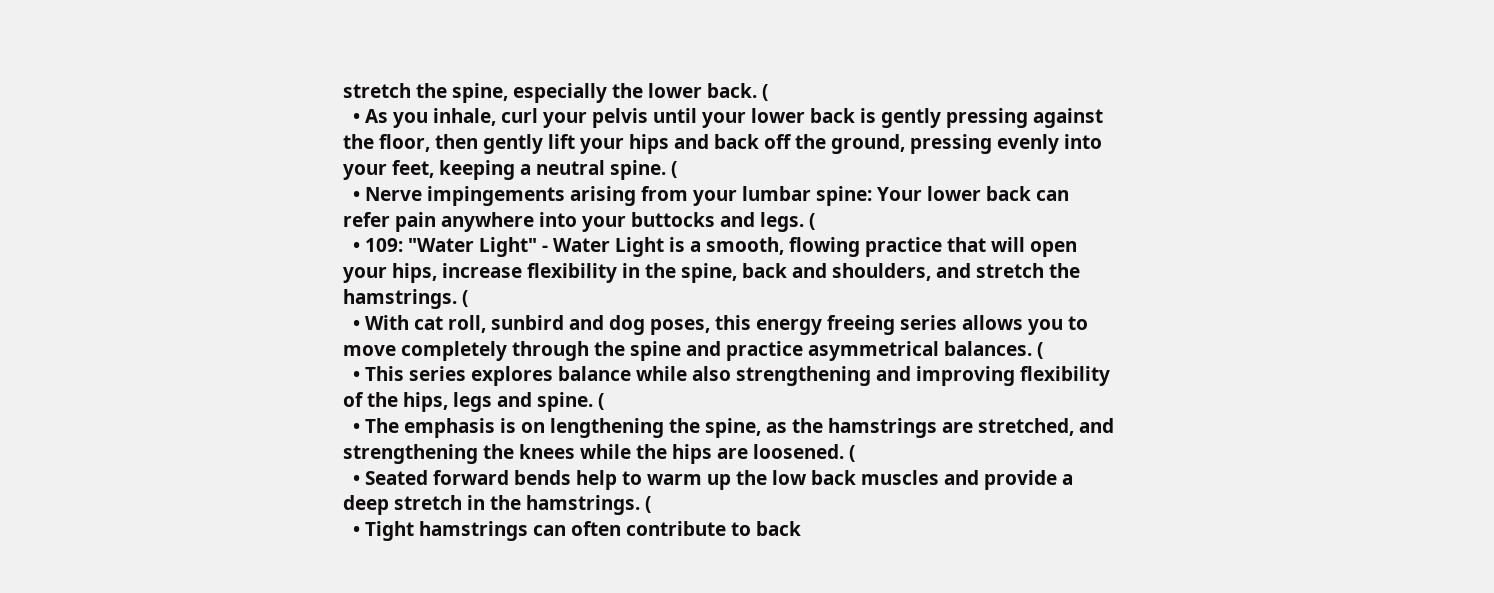stretch the spine, especially the lower back. (
  • As you inhale, curl your pelvis until your lower back is gently pressing against the floor, then gently lift your hips and back off the ground, pressing evenly into your feet, keeping a neutral spine. (
  • Nerve impingements arising from your lumbar spine: Your lower back can refer pain anywhere into your buttocks and legs. (
  • 109: "Water Light" - Water Light is a smooth, flowing practice that will open your hips, increase flexibility in the spine, back and shoulders, and stretch the hamstrings. (
  • With cat roll, sunbird and dog poses, this energy freeing series allows you to move completely through the spine and practice asymmetrical balances. (
  • This series explores balance while also strengthening and improving flexibility of the hips, legs and spine. (
  • The emphasis is on lengthening the spine, as the hamstrings are stretched, and strengthening the knees while the hips are loosened. (
  • Seated forward bends help to warm up the low back muscles and provide a deep stretch in the hamstrings. (
  • Tight hamstrings can often contribute to back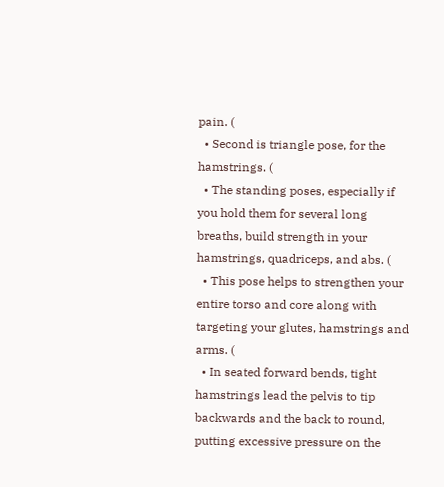pain. (
  • Second is triangle pose, for the hamstrings. (
  • The standing poses, especially if you hold them for several long breaths, build strength in your hamstrings, quadriceps, and abs. (
  • This pose helps to strengthen your entire torso and core along with targeting your glutes, hamstrings and arms. (
  • In seated forward bends, tight hamstrings lead the pelvis to tip backwards and the back to round, putting excessive pressure on the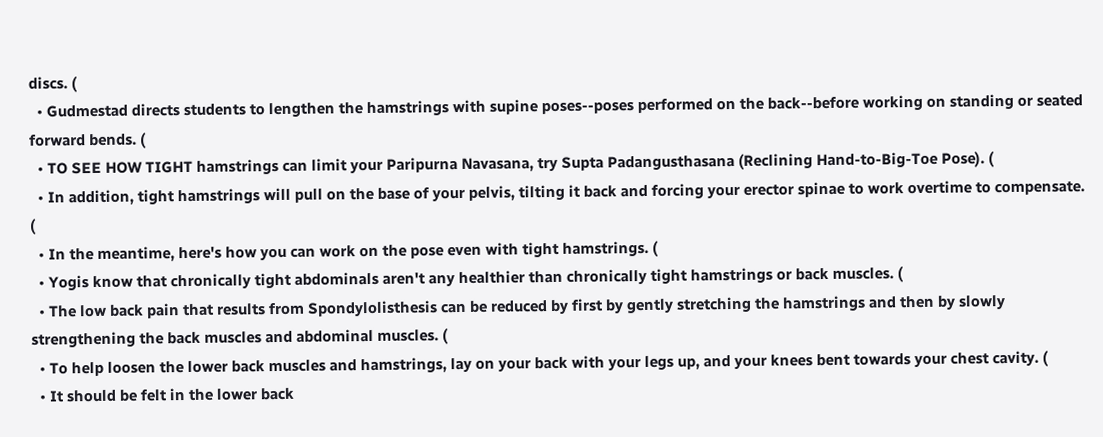discs. (
  • Gudmestad directs students to lengthen the hamstrings with supine poses--poses performed on the back--before working on standing or seated forward bends. (
  • TO SEE HOW TIGHT hamstrings can limit your Paripurna Navasana, try Supta Padangusthasana (Reclining Hand-to-Big-Toe Pose). (
  • In addition, tight hamstrings will pull on the base of your pelvis, tilting it back and forcing your erector spinae to work overtime to compensate. (
  • In the meantime, here's how you can work on the pose even with tight hamstrings. (
  • Yogis know that chronically tight abdominals aren't any healthier than chronically tight hamstrings or back muscles. (
  • The low back pain that results from Spondylolisthesis can be reduced by first by gently stretching the hamstrings and then by slowly strengthening the back muscles and abdominal muscles. (
  • To help loosen the lower back muscles and hamstrings, lay on your back with your legs up, and your knees bent towards your chest cavity. (
  • It should be felt in the lower back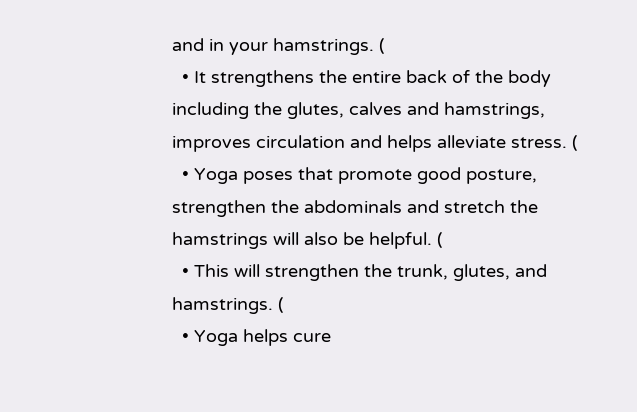and in your hamstrings. (
  • It strengthens the entire back of the body including the glutes, calves and hamstrings, improves circulation and helps alleviate stress. (
  • Yoga poses that promote good posture, strengthen the abdominals and stretch the hamstrings will also be helpful. (
  • This will strengthen the trunk, glutes, and hamstrings. (
  • Yoga helps cure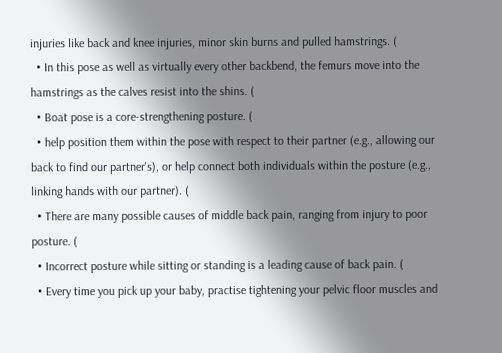injuries like back and knee injuries, minor skin burns and pulled hamstrings. (
  • In this pose as well as virtually every other backbend, the femurs move into the hamstrings as the calves resist into the shins. (
  • Boat pose is a core-strengthening posture. (
  • help position them within the pose with respect to their partner (e.g., allowing our back to find our partner's), or help connect both individuals within the posture (e.g., linking hands with our partner). (
  • There are many possible causes of middle back pain, ranging from injury to poor posture. (
  • Incorrect posture while sitting or standing is a leading cause of back pain. (
  • Every time you pick up your baby, practise tightening your pelvic floor muscles and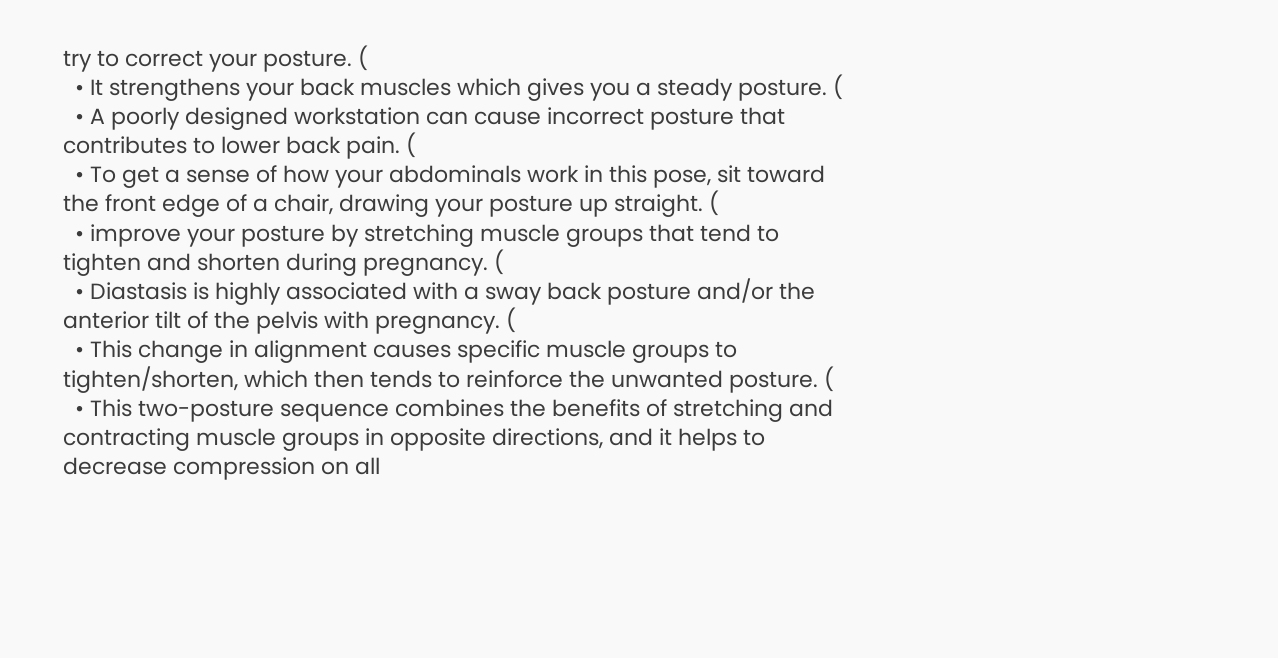try to correct your posture. (
  • It strengthens your back muscles which gives you a steady posture. (
  • A poorly designed workstation can cause incorrect posture that contributes to lower back pain. (
  • To get a sense of how your abdominals work in this pose, sit toward the front edge of a chair, drawing your posture up straight. (
  • improve your posture by stretching muscle groups that tend to tighten and shorten during pregnancy. (
  • Diastasis is highly associated with a sway back posture and/or the anterior tilt of the pelvis with pregnancy. (
  • This change in alignment causes specific muscle groups to tighten/shorten, which then tends to reinforce the unwanted posture. (
  • This two-posture sequence combines the benefits of stretching and contracting muscle groups in opposite directions, and it helps to decrease compression on all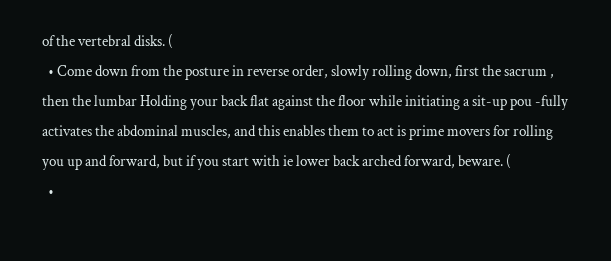of the vertebral disks. (
  • Come down from the posture in reverse order, slowly rolling down, first the sacrum , then the lumbar Holding your back flat against the floor while initiating a sit-up pou -fully activates the abdominal muscles, and this enables them to act is prime movers for rolling you up and forward, but if you start with ie lower back arched forward, beware. (
  •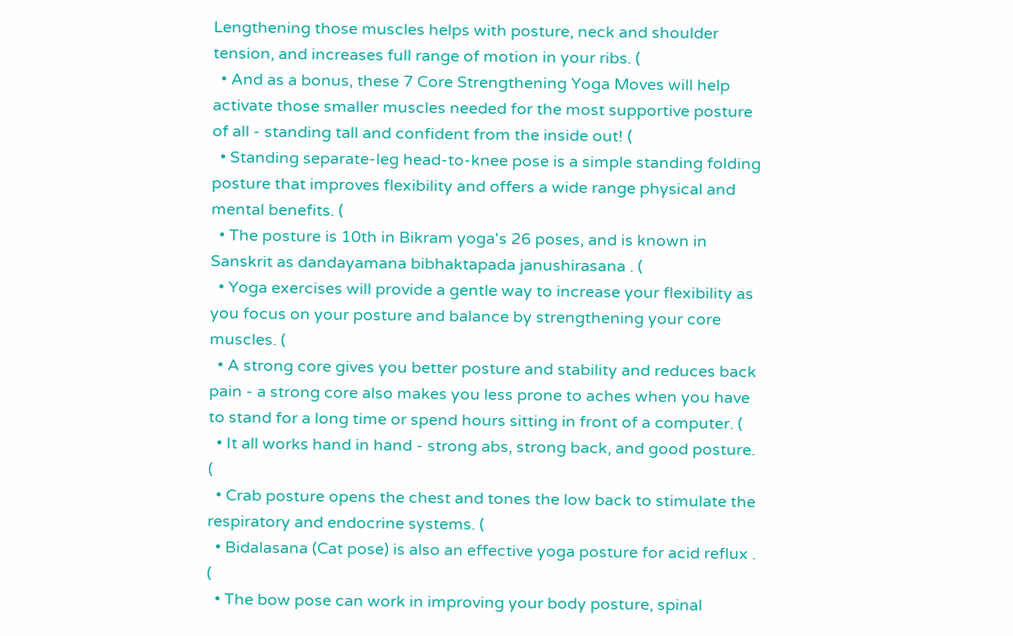Lengthening those muscles helps with posture, neck and shoulder tension, and increases full range of motion in your ribs. (
  • And as a bonus, these 7 Core Strengthening Yoga Moves will help activate those smaller muscles needed for the most supportive posture of all - standing tall and confident from the inside out! (
  • Standing separate-leg head-to-knee pose is a simple standing folding posture that improves flexibility and offers a wide range physical and mental benefits. (
  • The posture is 10th in Bikram yoga's 26 poses, and is known in Sanskrit as dandayamana bibhaktapada janushirasana . (
  • Yoga exercises will provide a gentle way to increase your flexibility as you focus on your posture and balance by strengthening your core muscles. (
  • A strong core gives you better posture and stability and reduces back pain - a strong core also makes you less prone to aches when you have to stand for a long time or spend hours sitting in front of a computer. (
  • It all works hand in hand - strong abs, strong back, and good posture. (
  • Crab posture opens the chest and tones the low back to stimulate the respiratory and endocrine systems. (
  • Bidalasana (Cat pose) is also an effective yoga posture for acid reflux . (
  • The bow pose can work in improving your body posture, spinal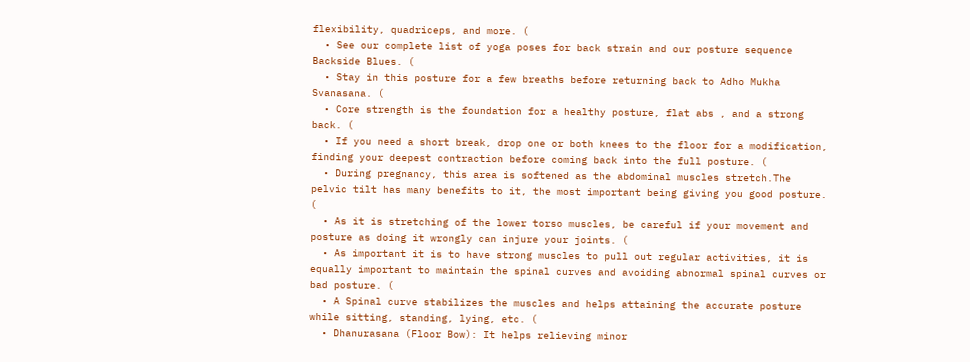flexibility, quadriceps, and more. (
  • See our complete list of yoga poses for back strain and our posture sequence Backside Blues. (
  • Stay in this posture for a few breaths before returning back to Adho Mukha Svanasana. (
  • Core strength is the foundation for a healthy posture, flat abs , and a strong back. (
  • If you need a short break, drop one or both knees to the floor for a modification, finding your deepest contraction before coming back into the full posture. (
  • During pregnancy, this area is softened as the abdominal muscles stretch.The pelvic tilt has many benefits to it, the most important being giving you good posture. (
  • As it is stretching of the lower torso muscles, be careful if your movement and posture as doing it wrongly can injure your joints. (
  • As important it is to have strong muscles to pull out regular activities, it is equally important to maintain the spinal curves and avoiding abnormal spinal curves or bad posture. (
  • A Spinal curve stabilizes the muscles and helps attaining the accurate posture while sitting, standing, lying, etc. (
  • Dhanurasana (Floor Bow): It helps relieving minor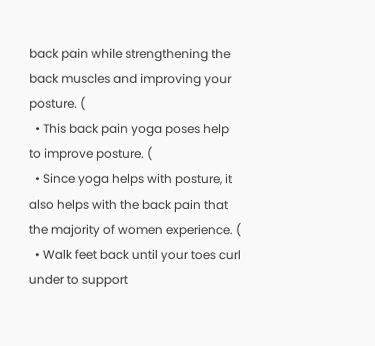back pain while strengthening the back muscles and improving your posture. (
  • This back pain yoga poses help to improve posture. (
  • Since yoga helps with posture, it also helps with the back pain that the majority of women experience. (
  • Walk feet back until your toes curl under to support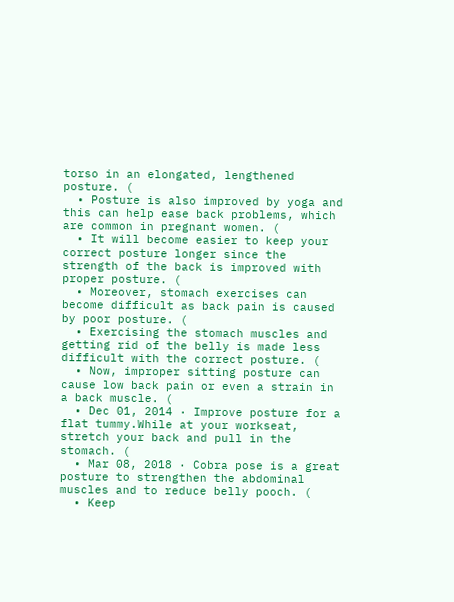torso in an elongated, lengthened posture. (
  • Posture is also improved by yoga and this can help ease back problems, which are common in pregnant women. (
  • It will become easier to keep your correct posture longer since the strength of the back is improved with proper posture. (
  • Moreover, stomach exercises can become difficult as back pain is caused by poor posture. (
  • Exercising the stomach muscles and getting rid of the belly is made less difficult with the correct posture. (
  • Now, improper sitting posture can cause low back pain or even a strain in a back muscle. (
  • Dec 01, 2014 · Improve posture for a flat tummy.While at your workseat, stretch your back and pull in the stomach. (
  • Mar 08, 2018 · Cobra pose is a great posture to strengthen the abdominal muscles and to reduce belly pooch. (
  • Keep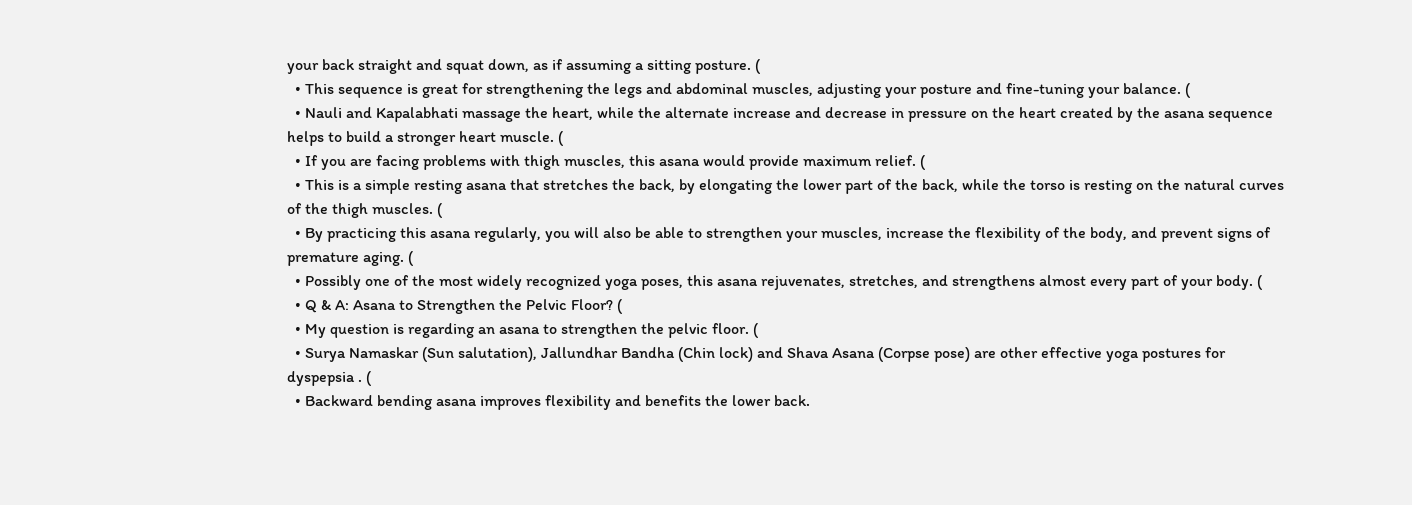your back straight and squat down, as if assuming a sitting posture. (
  • This sequence is great for strengthening the legs and abdominal muscles, adjusting your posture and fine-tuning your balance. (
  • Nauli and Kapalabhati massage the heart, while the alternate increase and decrease in pressure on the heart created by the asana sequence helps to build a stronger heart muscle. (
  • If you are facing problems with thigh muscles, this asana would provide maximum relief. (
  • This is a simple resting asana that stretches the back, by elongating the lower part of the back, while the torso is resting on the natural curves of the thigh muscles. (
  • By practicing this asana regularly, you will also be able to strengthen your muscles, increase the flexibility of the body, and prevent signs of premature aging. (
  • Possibly one of the most widely recognized yoga poses, this asana rejuvenates, stretches, and strengthens almost every part of your body. (
  • Q & A: Asana to Strengthen the Pelvic Floor? (
  • My question is regarding an asana to strengthen the pelvic floor. (
  • Surya Namaskar (Sun salutation), Jallundhar Bandha (Chin lock) and Shava Asana (Corpse pose) are other effective yoga postures for dyspepsia . (
  • Backward bending asana improves flexibility and benefits the lower back.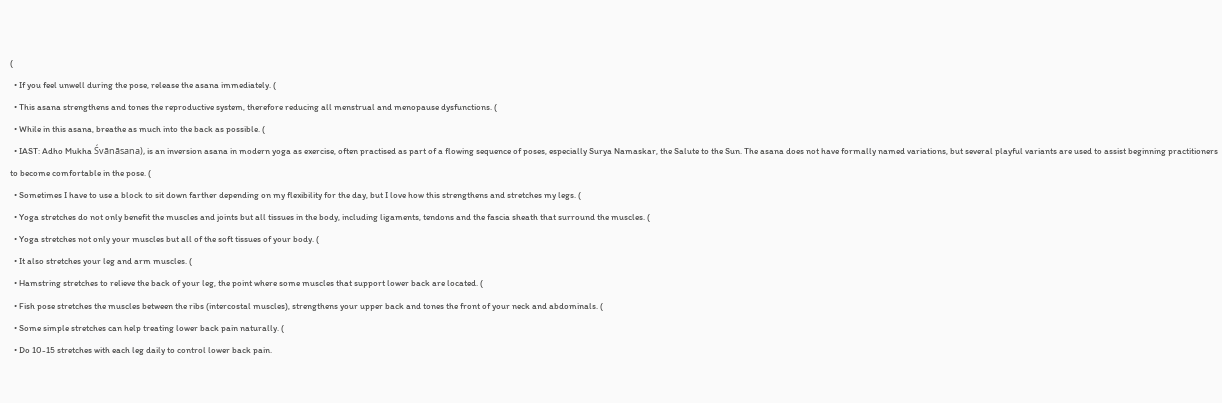(
  • If you feel unwell during the pose, release the asana immediately. (
  • This asana strengthens and tones the reproductive system, therefore reducing all menstrual and menopause dysfunctions. (
  • While in this asana, breathe as much into the back as possible. (
  • IAST: Adho Mukha Śvānāsana), is an inversion asana in modern yoga as exercise, often practised as part of a flowing sequence of poses, especially Surya Namaskar, the Salute to the Sun. The asana does not have formally named variations, but several playful variants are used to assist beginning practitioners to become comfortable in the pose. (
  • Sometimes I have to use a block to sit down farther depending on my flexibility for the day, but I love how this strengthens and stretches my legs. (
  • Yoga stretches do not only benefit the muscles and joints but all tissues in the body, including ligaments, tendons and the fascia sheath that surround the muscles. (
  • Yoga stretches not only your muscles but all of the soft tissues of your body. (
  • It also stretches your leg and arm muscles. (
  • Hamstring stretches to relieve the back of your leg, the point where some muscles that support lower back are located. (
  • Fish pose stretches the muscles between the ribs (intercostal muscles), strengthens your upper back and tones the front of your neck and abdominals. (
  • Some simple stretches can help treating lower back pain naturally. (
  • Do 10-15 stretches with each leg daily to control lower back pain.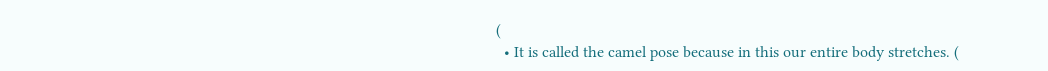(
  • It is called the camel pose because in this our entire body stretches. (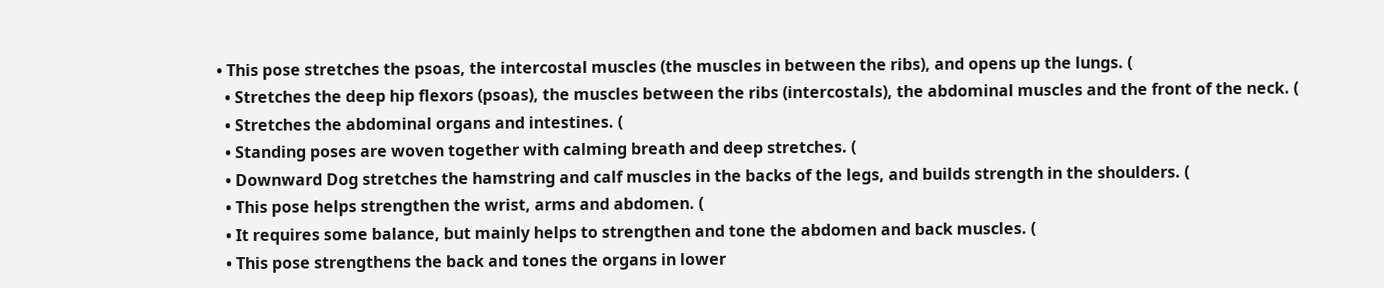• This pose stretches the psoas, the intercostal muscles (the muscles in between the ribs), and opens up the lungs. (
  • Stretches the deep hip flexors (psoas), the muscles between the ribs (intercostals), the abdominal muscles and the front of the neck. (
  • Stretches the abdominal organs and intestines. (
  • Standing poses are woven together with calming breath and deep stretches. (
  • Downward Dog stretches the hamstring and calf muscles in the backs of the legs, and builds strength in the shoulders. (
  • This pose helps strengthen the wrist, arms and abdomen. (
  • It requires some balance, but mainly helps to strengthen and tone the abdomen and back muscles. (
  • This pose strengthens the back and tones the organs in lower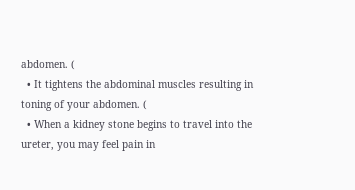abdomen. (
  • It tightens the abdominal muscles resulting in toning of your abdomen. (
  • When a kidney stone begins to travel into the ureter, you may feel pain in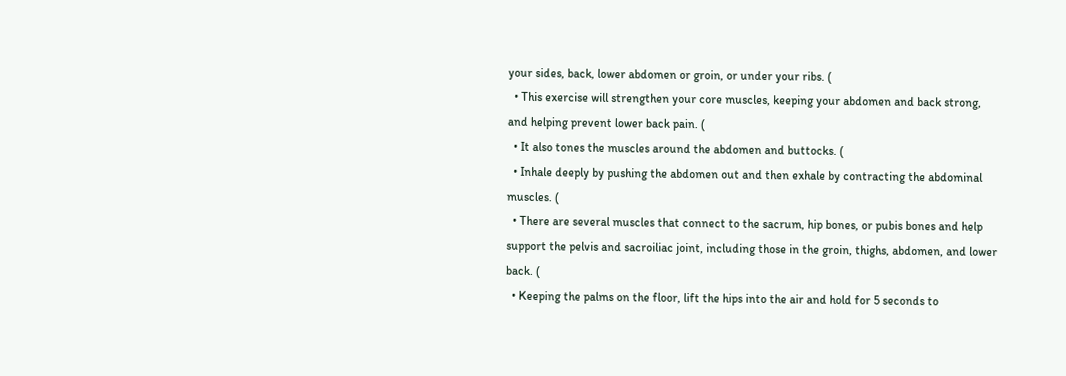your sides, back, lower abdomen or groin, or under your ribs. (
  • This exercise will strengthen your core muscles, keeping your abdomen and back strong, and helping prevent lower back pain. (
  • It also tones the muscles around the abdomen and buttocks. (
  • Inhale deeply by pushing the abdomen out and then exhale by contracting the abdominal muscles. (
  • There are several muscles that connect to the sacrum, hip bones, or pubis bones and help support the pelvis and sacroiliac joint, including those in the groin, thighs, abdomen, and lower back. (
  • Keeping the palms on the floor, lift the hips into the air and hold for 5 seconds to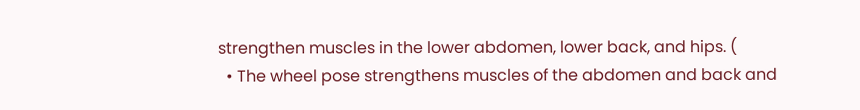strengthen muscles in the lower abdomen, lower back, and hips. (
  • The wheel pose strengthens muscles of the abdomen and back and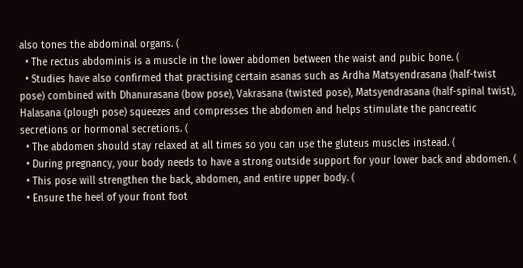also tones the abdominal organs. (
  • The rectus abdominis is a muscle in the lower abdomen between the waist and pubic bone. (
  • Studies have also confirmed that practising certain asanas such as Ardha Matsyendrasana (half-twist pose) combined with Dhanurasana (bow pose), Vakrasana (twisted pose), Matsyendrasana (half-spinal twist), Halasana (plough pose) squeezes and compresses the abdomen and helps stimulate the pancreatic secretions or hormonal secretions. (
  • The abdomen should stay relaxed at all times so you can use the gluteus muscles instead. (
  • During pregnancy, your body needs to have a strong outside support for your lower back and abdomen. (
  • This pose will strengthen the back, abdomen, and entire upper body. (
  • Ensure the heel of your front foot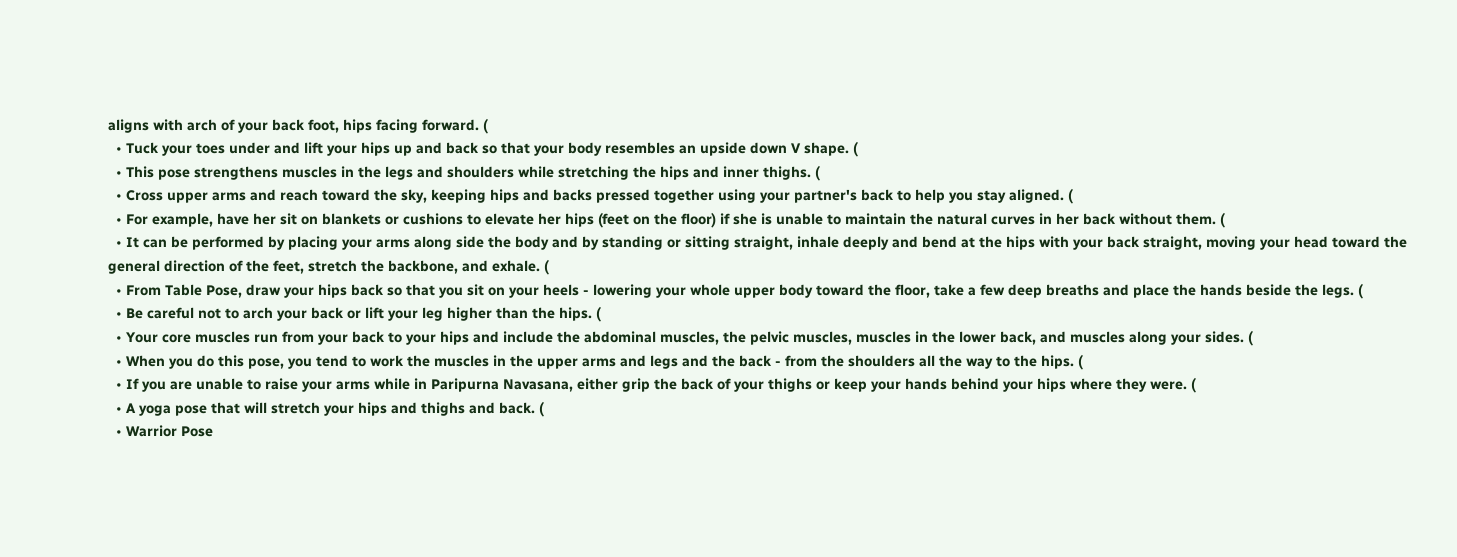aligns with arch of your back foot, hips facing forward. (
  • Tuck your toes under and lift your hips up and back so that your body resembles an upside down V shape. (
  • This pose strengthens muscles in the legs and shoulders while stretching the hips and inner thighs. (
  • Cross upper arms and reach toward the sky, keeping hips and backs pressed together using your partner's back to help you stay aligned. (
  • For example, have her sit on blankets or cushions to elevate her hips (feet on the floor) if she is unable to maintain the natural curves in her back without them. (
  • It can be performed by placing your arms along side the body and by standing or sitting straight, inhale deeply and bend at the hips with your back straight, moving your head toward the general direction of the feet, stretch the backbone, and exhale. (
  • From Table Pose, draw your hips back so that you sit on your heels - lowering your whole upper body toward the floor, take a few deep breaths and place the hands beside the legs. (
  • Be careful not to arch your back or lift your leg higher than the hips. (
  • Your core muscles run from your back to your hips and include the abdominal muscles, the pelvic muscles, muscles in the lower back, and muscles along your sides. (
  • When you do this pose, you tend to work the muscles in the upper arms and legs and the back - from the shoulders all the way to the hips. (
  • If you are unable to raise your arms while in Paripurna Navasana, either grip the back of your thighs or keep your hands behind your hips where they were. (
  • A yoga pose that will stretch your hips and thighs and back. (
  • Warrior Pose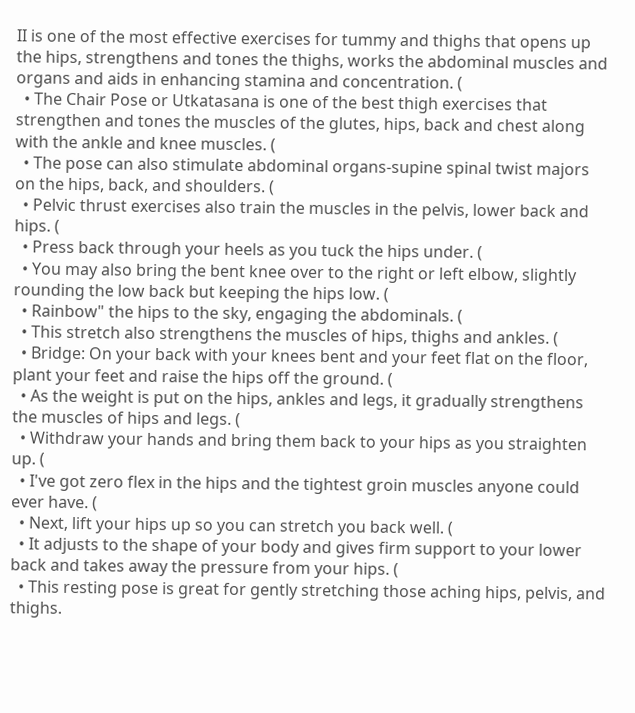II is one of the most effective exercises for tummy and thighs that opens up the hips, strengthens and tones the thighs, works the abdominal muscles and organs and aids in enhancing stamina and concentration. (
  • The Chair Pose or Utkatasana is one of the best thigh exercises that strengthen and tones the muscles of the glutes, hips, back and chest along with the ankle and knee muscles. (
  • The pose can also stimulate abdominal organs-supine spinal twist majors on the hips, back, and shoulders. (
  • Pelvic thrust exercises also train the muscles in the pelvis, lower back and hips. (
  • Press back through your heels as you tuck the hips under. (
  • You may also bring the bent knee over to the right or left elbow, slightly rounding the low back but keeping the hips low. (
  • Rainbow" the hips to the sky, engaging the abdominals. (
  • This stretch also strengthens the muscles of hips, thighs and ankles. (
  • Bridge: On your back with your knees bent and your feet flat on the floor, plant your feet and raise the hips off the ground. (
  • As the weight is put on the hips, ankles and legs, it gradually strengthens the muscles of hips and legs. (
  • Withdraw your hands and bring them back to your hips as you straighten up. (
  • I've got zero flex in the hips and the tightest groin muscles anyone could ever have. (
  • Next, lift your hips up so you can stretch you back well. (
  • It adjusts to the shape of your body and gives firm support to your lower back and takes away the pressure from your hips. (
  • This resting pose is great for gently stretching those aching hips, pelvis, and thighs.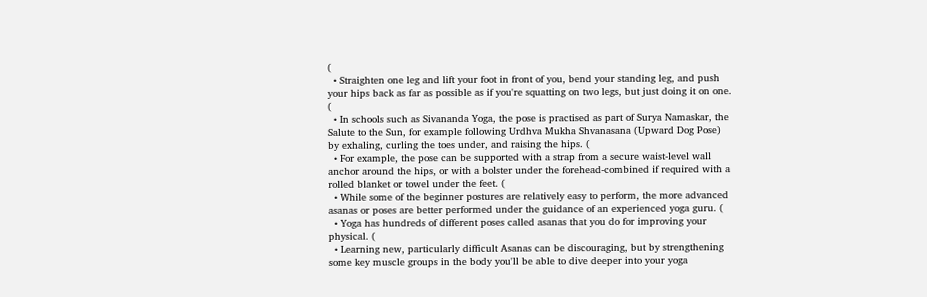(
  • Straighten one leg and lift your foot in front of you, bend your standing leg, and push your hips back as far as possible as if you're squatting on two legs, but just doing it on one. (
  • In schools such as Sivananda Yoga, the pose is practised as part of Surya Namaskar, the Salute to the Sun, for example following Urdhva Mukha Shvanasana (Upward Dog Pose) by exhaling, curling the toes under, and raising the hips. (
  • For example, the pose can be supported with a strap from a secure waist-level wall anchor around the hips, or with a bolster under the forehead-combined if required with a rolled blanket or towel under the feet. (
  • While some of the beginner postures are relatively easy to perform, the more advanced asanas or poses are better performed under the guidance of an experienced yoga guru. (
  • Yoga has hundreds of different poses called asanas that you do for improving your physical. (
  • Learning new, particularly difficult Asanas can be discouraging, but by strengthening some key muscle groups in the body you'll be able to dive deeper into your yoga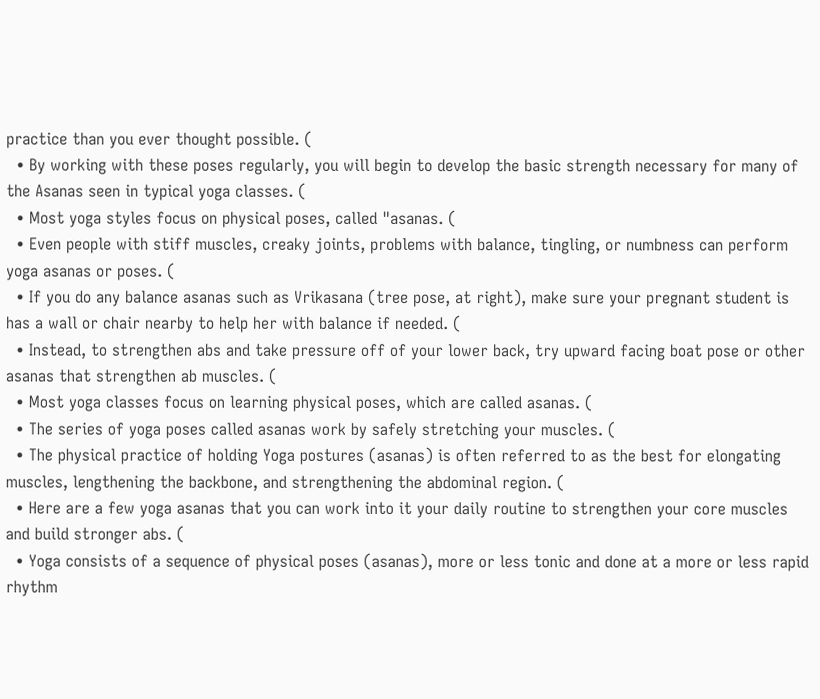practice than you ever thought possible. (
  • By working with these poses regularly, you will begin to develop the basic strength necessary for many of the Asanas seen in typical yoga classes. (
  • Most yoga styles focus on physical poses, called "asanas. (
  • Even people with stiff muscles, creaky joints, problems with balance, tingling, or numbness can perform yoga asanas or poses. (
  • If you do any balance asanas such as Vrikasana (tree pose, at right), make sure your pregnant student is has a wall or chair nearby to help her with balance if needed. (
  • Instead, to strengthen abs and take pressure off of your lower back, try upward facing boat pose or other asanas that strengthen ab muscles. (
  • Most yoga classes focus on learning physical poses, which are called asanas. (
  • The series of yoga poses called asanas work by safely stretching your muscles. (
  • The physical practice of holding Yoga postures (asanas) is often referred to as the best for elongating muscles, lengthening the backbone, and strengthening the abdominal region. (
  • Here are a few yoga asanas that you can work into it your daily routine to strengthen your core muscles and build stronger abs. (
  • Yoga consists of a sequence of physical poses (asanas), more or less tonic and done at a more or less rapid rhythm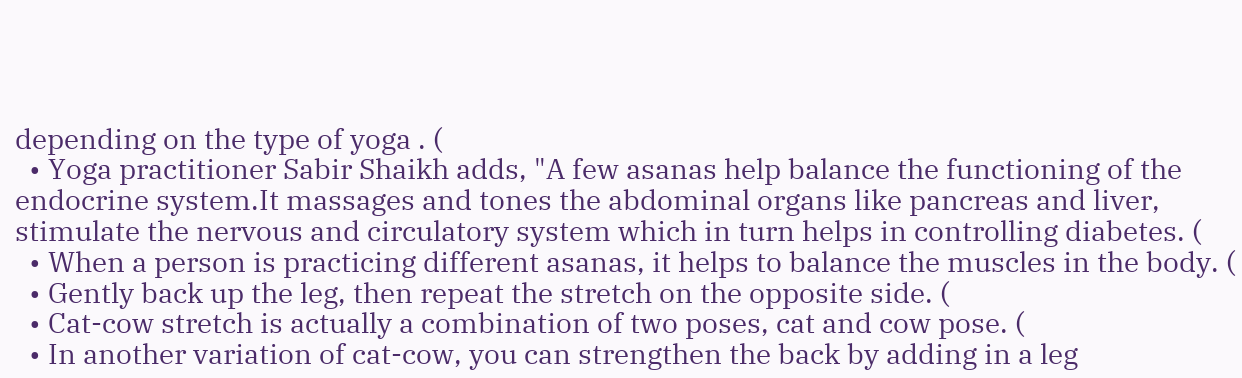depending on the type of yoga . (
  • Yoga practitioner Sabir Shaikh adds, "A few asanas help balance the functioning of the endocrine system.It massages and tones the abdominal organs like pancreas and liver, stimulate the nervous and circulatory system which in turn helps in controlling diabetes. (
  • When a person is practicing different asanas, it helps to balance the muscles in the body. (
  • Gently back up the leg, then repeat the stretch on the opposite side. (
  • Cat-cow stretch is actually a combination of two poses, cat and cow pose. (
  • In another variation of cat-cow, you can strengthen the back by adding in a leg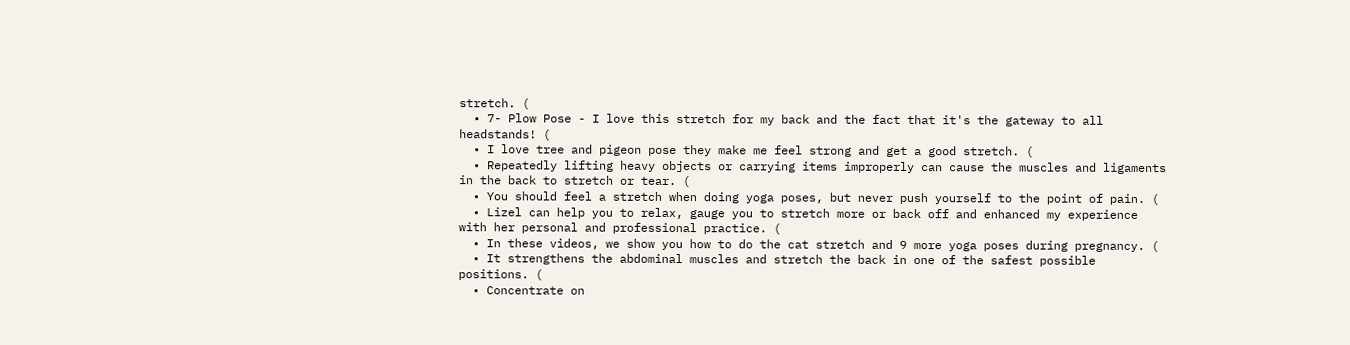stretch. (
  • 7- Plow Pose - I love this stretch for my back and the fact that it's the gateway to all headstands! (
  • I love tree and pigeon pose they make me feel strong and get a good stretch. (
  • Repeatedly lifting heavy objects or carrying items improperly can cause the muscles and ligaments in the back to stretch or tear. (
  • You should feel a stretch when doing yoga poses, but never push yourself to the point of pain. (
  • Lizel can help you to relax, gauge you to stretch more or back off and enhanced my experience with her personal and professional practice. (
  • In these videos, we show you how to do the cat stretch and 9 more yoga poses during pregnancy. (
  • It strengthens the abdominal muscles and stretch the back in one of the safest possible positions. (
  • Concentrate on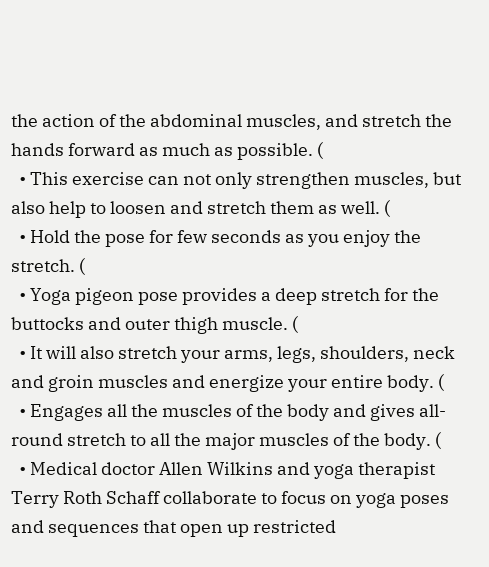the action of the abdominal muscles, and stretch the hands forward as much as possible. (
  • This exercise can not only strengthen muscles, but also help to loosen and stretch them as well. (
  • Hold the pose for few seconds as you enjoy the stretch. (
  • Yoga pigeon pose provides a deep stretch for the buttocks and outer thigh muscle. (
  • It will also stretch your arms, legs, shoulders, neck and groin muscles and energize your entire body. (
  • Engages all the muscles of the body and gives all-round stretch to all the major muscles of the body. (
  • Medical doctor Allen Wilkins and yoga therapist Terry Roth Schaff collaborate to focus on yoga poses and sequences that open up restricted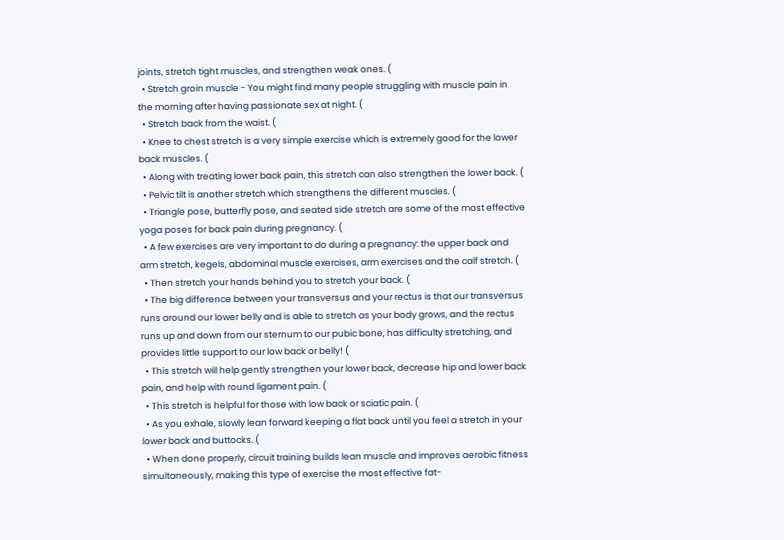joints, stretch tight muscles, and strengthen weak ones. (
  • Stretch groin muscle - You might find many people struggling with muscle pain in the morning after having passionate sex at night. (
  • Stretch back from the waist. (
  • Knee to chest stretch is a very simple exercise which is extremely good for the lower back muscles. (
  • Along with treating lower back pain, this stretch can also strengthen the lower back. (
  • Pelvic tilt is another stretch which strengthens the different muscles. (
  • Triangle pose, butterfly pose, and seated side stretch are some of the most effective yoga poses for back pain during pregnancy. (
  • A few exercises are very important to do during a pregnancy: the upper back and arm stretch, kegels, abdominal muscle exercises, arm exercises and the calf stretch. (
  • Then stretch your hands behind you to stretch your back. (
  • The big difference between your transversus and your rectus is that our transversus runs around our lower belly and is able to stretch as your body grows, and the rectus runs up and down from our sternum to our pubic bone, has difficulty stretching, and provides little support to our low back or belly! (
  • This stretch will help gently strengthen your lower back, decrease hip and lower back pain, and help with round ligament pain. (
  • This stretch is helpful for those with low back or sciatic pain. (
  • As you exhale, slowly lean forward keeping a flat back until you feel a stretch in your lower back and buttocks. (
  • When done properly, circuit training builds lean muscle and improves aerobic fitness simultaneously, making this type of exercise the most effective fat-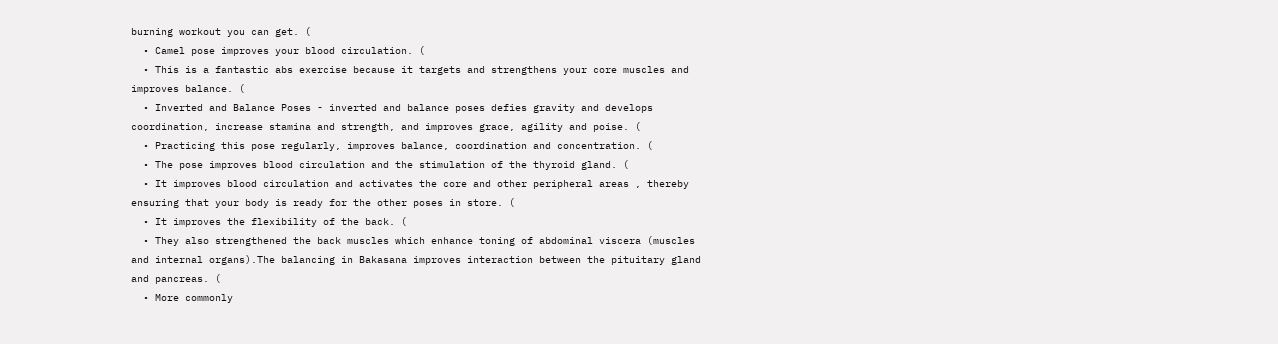burning workout you can get. (
  • Camel pose improves your blood circulation. (
  • This is a fantastic abs exercise because it targets and strengthens your core muscles and improves balance. (
  • Inverted and Balance Poses - inverted and balance poses defies gravity and develops coordination, increase stamina and strength, and improves grace, agility and poise. (
  • Practicing this pose regularly, improves balance, coordination and concentration. (
  • The pose improves blood circulation and the stimulation of the thyroid gland. (
  • It improves blood circulation and activates the core and other peripheral areas , thereby ensuring that your body is ready for the other poses in store. (
  • It improves the flexibility of the back. (
  • They also strengthened the back muscles which enhance toning of abdominal viscera (muscles and internal organs).The balancing in Bakasana improves interaction between the pituitary gland and pancreas. (
  • More commonly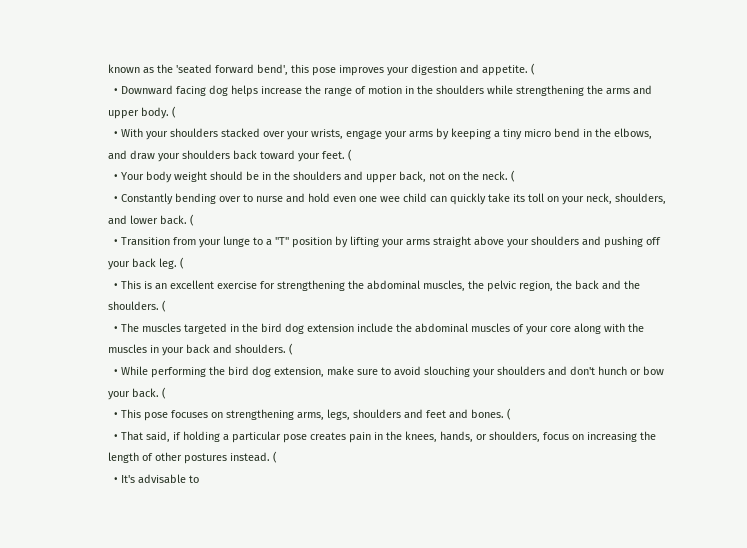known as the 'seated forward bend', this pose improves your digestion and appetite. (
  • Downward facing dog helps increase the range of motion in the shoulders while strengthening the arms and upper body. (
  • With your shoulders stacked over your wrists, engage your arms by keeping a tiny micro bend in the elbows, and draw your shoulders back toward your feet. (
  • Your body weight should be in the shoulders and upper back, not on the neck. (
  • Constantly bending over to nurse and hold even one wee child can quickly take its toll on your neck, shoulders, and lower back. (
  • Transition from your lunge to a "T" position by lifting your arms straight above your shoulders and pushing off your back leg. (
  • This is an excellent exercise for strengthening the abdominal muscles, the pelvic region, the back and the shoulders. (
  • The muscles targeted in the bird dog extension include the abdominal muscles of your core along with the muscles in your back and shoulders. (
  • While performing the bird dog extension, make sure to avoid slouching your shoulders and don't hunch or bow your back. (
  • This pose focuses on strengthening arms, legs, shoulders and feet and bones. (
  • That said, if holding a particular pose creates pain in the knees, hands, or shoulders, focus on increasing the length of other postures instead. (
  • It's advisable to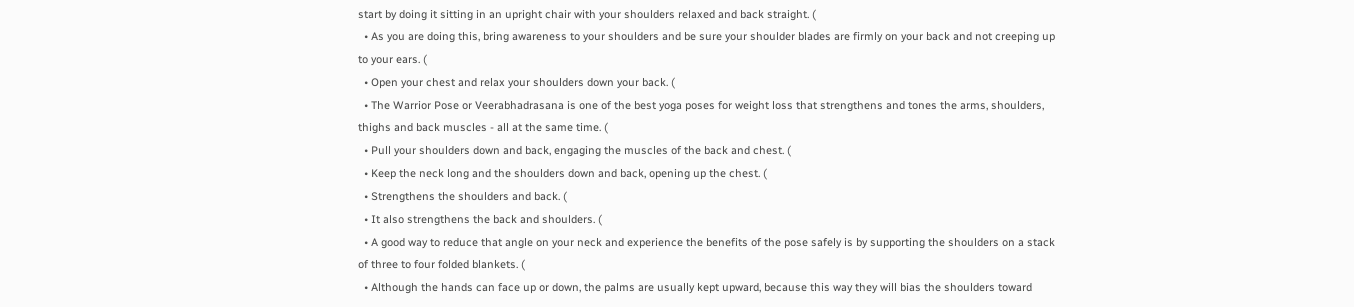start by doing it sitting in an upright chair with your shoulders relaxed and back straight. (
  • As you are doing this, bring awareness to your shoulders and be sure your shoulder blades are firmly on your back and not creeping up to your ears. (
  • Open your chest and relax your shoulders down your back. (
  • The Warrior Pose or Veerabhadrasana is one of the best yoga poses for weight loss that strengthens and tones the arms, shoulders, thighs and back muscles - all at the same time. (
  • Pull your shoulders down and back, engaging the muscles of the back and chest. (
  • Keep the neck long and the shoulders down and back, opening up the chest. (
  • Strengthens the shoulders and back. (
  • It also strengthens the back and shoulders. (
  • A good way to reduce that angle on your neck and experience the benefits of the pose safely is by supporting the shoulders on a stack of three to four folded blankets. (
  • Although the hands can face up or down, the palms are usually kept upward, because this way they will bias the shoulders toward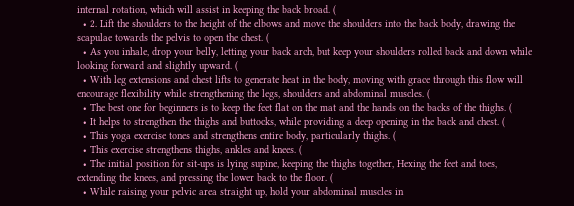internal rotation, which will assist in keeping the back broad. (
  • 2. Lift the shoulders to the height of the elbows and move the shoulders into the back body, drawing the scapulae towards the pelvis to open the chest. (
  • As you inhale, drop your belly, letting your back arch, but keep your shoulders rolled back and down while looking forward and slightly upward. (
  • With leg extensions and chest lifts to generate heat in the body, moving with grace through this flow will encourage flexibility while strengthening the legs, shoulders and abdominal muscles. (
  • The best one for beginners is to keep the feet flat on the mat and the hands on the backs of the thighs. (
  • It helps to strengthen the thighs and buttocks, while providing a deep opening in the back and chest. (
  • This yoga exercise tones and strengthens entire body, particularly thighs. (
  • This exercise strengthens thighs, ankles and knees. (
  • The initial position for sit-ups is lying supine, keeping the thighs together, Hexing the feet and toes, extending the knees, and pressing the lower back to the floor. (
  • While raising your pelvic area straight up, hold your abdominal muscles in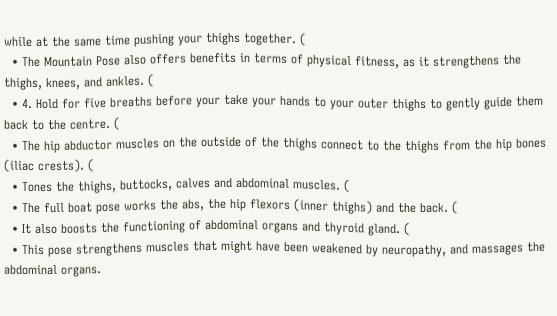while at the same time pushing your thighs together. (
  • The Mountain Pose also offers benefits in terms of physical fitness, as it strengthens the thighs, knees, and ankles. (
  • 4. Hold for five breaths before your take your hands to your outer thighs to gently guide them back to the centre. (
  • The hip abductor muscles on the outside of the thighs connect to the thighs from the hip bones (iliac crests). (
  • Tones the thighs, buttocks, calves and abdominal muscles. (
  • The full boat pose works the abs, the hip flexors (inner thighs) and the back. (
  • It also boosts the functioning of abdominal organs and thyroid gland. (
  • This pose strengthens muscles that might have been weakened by neuropathy, and massages the abdominal organs.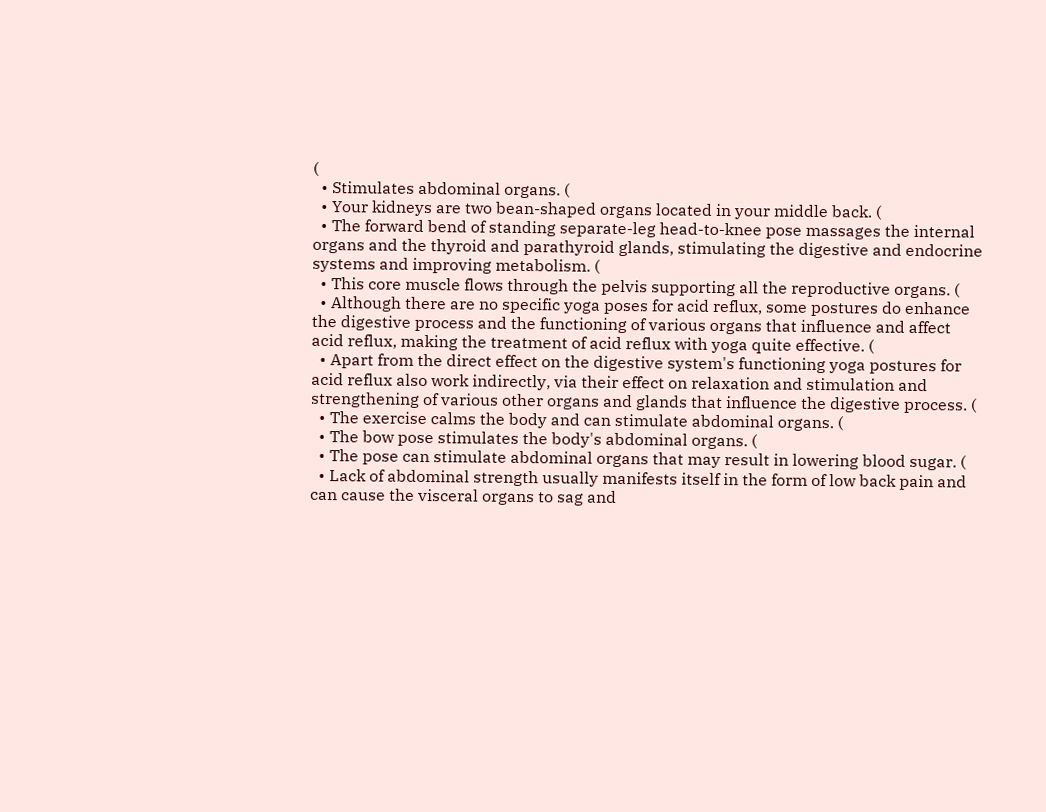(
  • Stimulates abdominal organs. (
  • Your kidneys are two bean-shaped organs located in your middle back. (
  • The forward bend of standing separate-leg head-to-knee pose massages the internal organs and the thyroid and parathyroid glands, stimulating the digestive and endocrine systems and improving metabolism. (
  • This core muscle flows through the pelvis supporting all the reproductive organs. (
  • Although there are no specific yoga poses for acid reflux, some postures do enhance the digestive process and the functioning of various organs that influence and affect acid reflux, making the treatment of acid reflux with yoga quite effective. (
  • Apart from the direct effect on the digestive system's functioning yoga postures for acid reflux also work indirectly, via their effect on relaxation and stimulation and strengthening of various other organs and glands that influence the digestive process. (
  • The exercise calms the body and can stimulate abdominal organs. (
  • The bow pose stimulates the body's abdominal organs. (
  • The pose can stimulate abdominal organs that may result in lowering blood sugar. (
  • Lack of abdominal strength usually manifests itself in the form of low back pain and can cause the visceral organs to sag and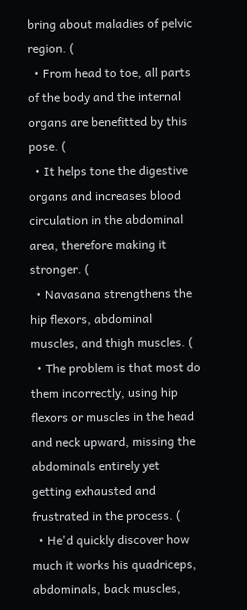bring about maladies of pelvic region. (
  • From head to toe, all parts of the body and the internal organs are benefitted by this pose. (
  • It helps tone the digestive organs and increases blood circulation in the abdominal area, therefore making it stronger. (
  • Navasana strengthens the hip flexors, abdominal muscles, and thigh muscles. (
  • The problem is that most do them incorrectly, using hip flexors or muscles in the head and neck upward, missing the abdominals entirely yet getting exhausted and frustrated in the process. (
  • He'd quickly discover how much it works his quadriceps, abdominals, back muscles,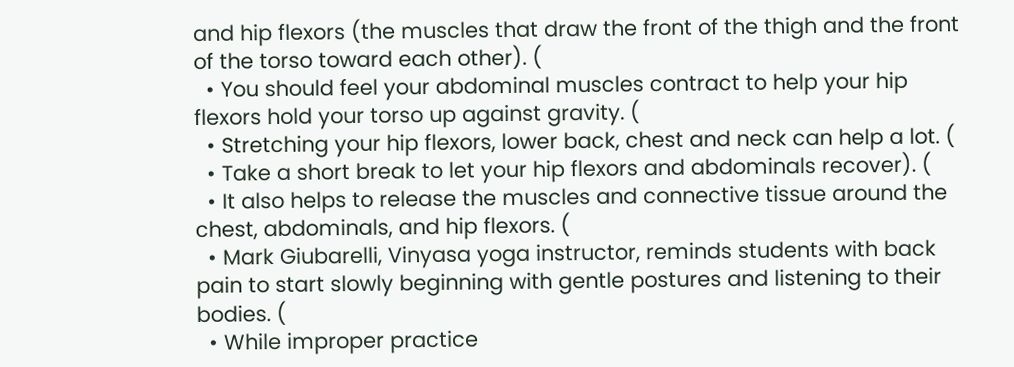and hip flexors (the muscles that draw the front of the thigh and the front of the torso toward each other). (
  • You should feel your abdominal muscles contract to help your hip flexors hold your torso up against gravity. (
  • Stretching your hip flexors, lower back, chest and neck can help a lot. (
  • Take a short break to let your hip flexors and abdominals recover). (
  • It also helps to release the muscles and connective tissue around the chest, abdominals, and hip flexors. (
  • Mark Giubarelli, Vinyasa yoga instructor, reminds students with back pain to start slowly beginning with gentle postures and listening to their bodies. (
  • While improper practice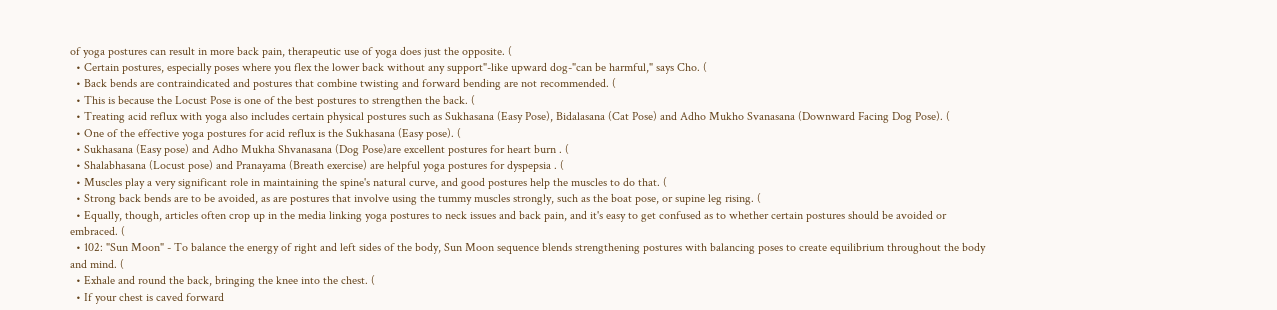of yoga postures can result in more back pain, therapeutic use of yoga does just the opposite. (
  • Certain postures, especially poses where you flex the lower back without any support"-like upward dog-"can be harmful," says Cho. (
  • Back bends are contraindicated and postures that combine twisting and forward bending are not recommended. (
  • This is because the Locust Pose is one of the best postures to strengthen the back. (
  • Treating acid reflux with yoga also includes certain physical postures such as Sukhasana (Easy Pose), Bidalasana (Cat Pose) and Adho Mukho Svanasana (Downward Facing Dog Pose). (
  • One of the effective yoga postures for acid reflux is the Sukhasana (Easy pose). (
  • Sukhasana (Easy pose) and Adho Mukha Shvanasana (Dog Pose)are excellent postures for heart burn . (
  • Shalabhasana (Locust pose) and Pranayama (Breath exercise) are helpful yoga postures for dyspepsia . (
  • Muscles play a very significant role in maintaining the spine's natural curve, and good postures help the muscles to do that. (
  • Strong back bends are to be avoided, as are postures that involve using the tummy muscles strongly, such as the boat pose, or supine leg rising. (
  • Equally, though, articles often crop up in the media linking yoga postures to neck issues and back pain, and it's easy to get confused as to whether certain postures should be avoided or embraced. (
  • 102: "Sun Moon" - To balance the energy of right and left sides of the body, Sun Moon sequence blends strengthening postures with balancing poses to create equilibrium throughout the body and mind. (
  • Exhale and round the back, bringing the knee into the chest. (
  • If your chest is caved forward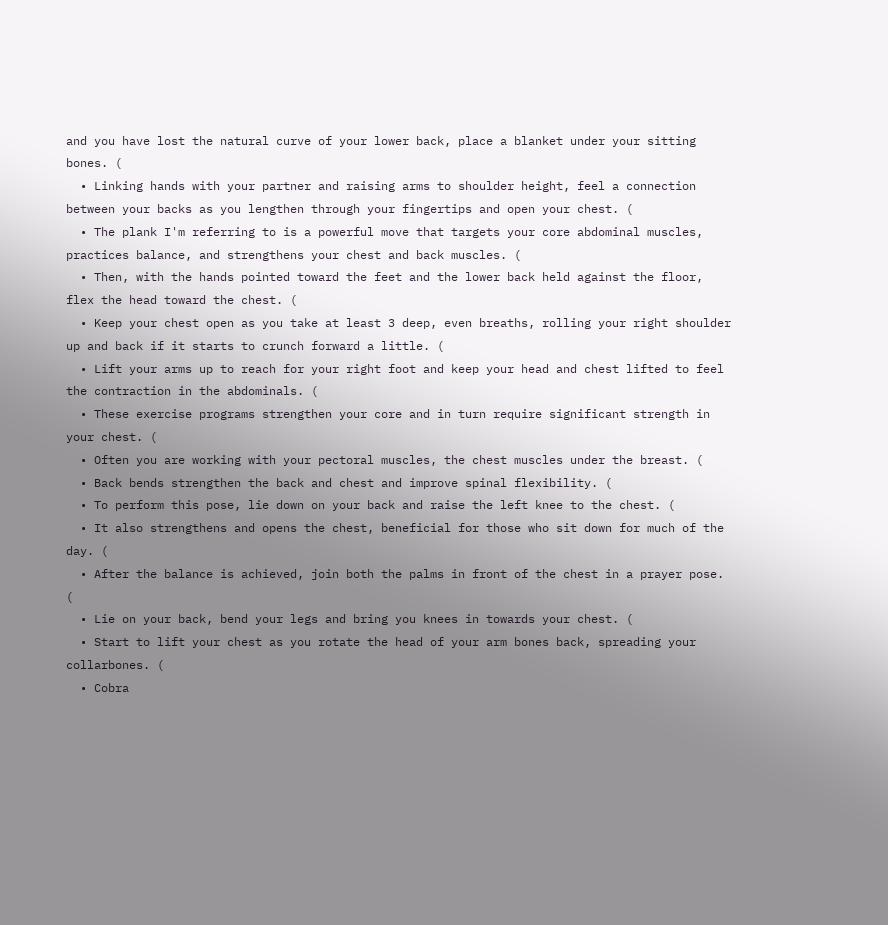and you have lost the natural curve of your lower back, place a blanket under your sitting bones. (
  • Linking hands with your partner and raising arms to shoulder height, feel a connection between your backs as you lengthen through your fingertips and open your chest. (
  • The plank I'm referring to is a powerful move that targets your core abdominal muscles, practices balance, and strengthens your chest and back muscles. (
  • Then, with the hands pointed toward the feet and the lower back held against the floor, flex the head toward the chest. (
  • Keep your chest open as you take at least 3 deep, even breaths, rolling your right shoulder up and back if it starts to crunch forward a little. (
  • Lift your arms up to reach for your right foot and keep your head and chest lifted to feel the contraction in the abdominals. (
  • These exercise programs strengthen your core and in turn require significant strength in your chest. (
  • Often you are working with your pectoral muscles, the chest muscles under the breast. (
  • Back bends strengthen the back and chest and improve spinal flexibility. (
  • To perform this pose, lie down on your back and raise the left knee to the chest. (
  • It also strengthens and opens the chest, beneficial for those who sit down for much of the day. (
  • After the balance is achieved, join both the palms in front of the chest in a prayer pose. (
  • Lie on your back, bend your legs and bring you knees in towards your chest. (
  • Start to lift your chest as you rotate the head of your arm bones back, spreading your collarbones. (
  • Cobra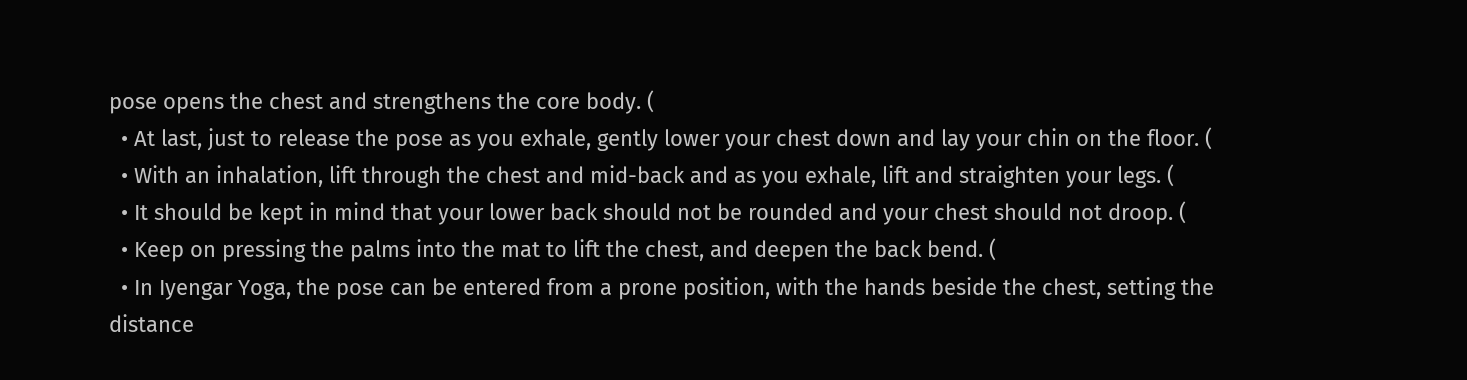pose opens the chest and strengthens the core body. (
  • At last, just to release the pose as you exhale, gently lower your chest down and lay your chin on the floor. (
  • With an inhalation, lift through the chest and mid-back and as you exhale, lift and straighten your legs. (
  • It should be kept in mind that your lower back should not be rounded and your chest should not droop. (
  • Keep on pressing the palms into the mat to lift the chest, and deepen the back bend. (
  • In Iyengar Yoga, the pose can be entered from a prone position, with the hands beside the chest, setting the distance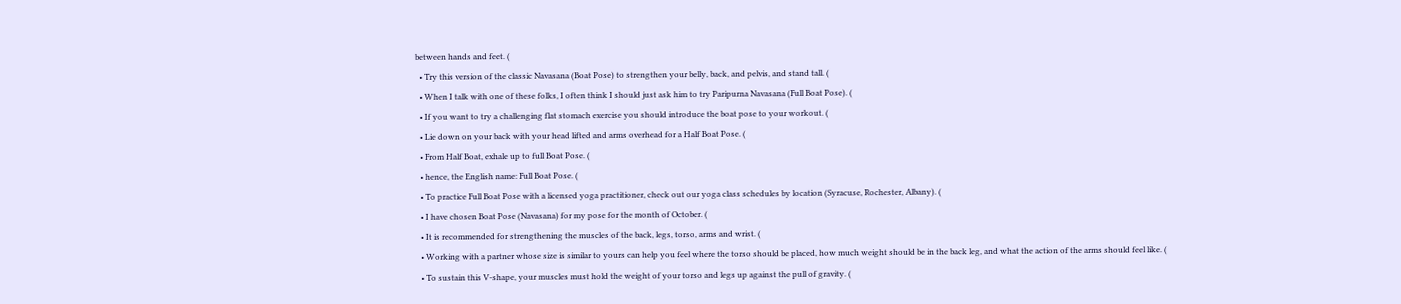between hands and feet. (
  • Try this version of the classic Navasana (Boat Pose) to strengthen your belly, back, and pelvis, and stand tall. (
  • When I talk with one of these folks, I often think I should just ask him to try Paripurna Navasana (Full Boat Pose). (
  • If you want to try a challenging flat stomach exercise you should introduce the boat pose to your workout. (
  • Lie down on your back with your head lifted and arms overhead for a Half Boat Pose. (
  • From Half Boat, exhale up to full Boat Pose. (
  • hence, the English name: Full Boat Pose. (
  • To practice Full Boat Pose with a licensed yoga practitioner, check out our yoga class schedules by location (Syracuse, Rochester, Albany). (
  • I have chosen Boat Pose (Navasana) for my pose for the month of October. (
  • It is recommended for strengthening the muscles of the back, legs, torso, arms and wrist. (
  • Working with a partner whose size is similar to yours can help you feel where the torso should be placed, how much weight should be in the back leg, and what the action of the arms should feel like. (
  • To sustain this V-shape, your muscles must hold the weight of your torso and legs up against the pull of gravity. (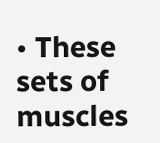• These sets of muscles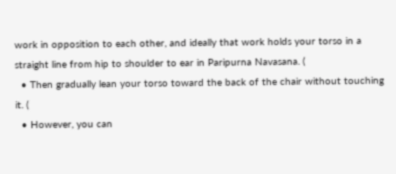work in opposition to each other, and ideally that work holds your torso in a straight line from hip to shoulder to ear in Paripurna Navasana. (
  • Then gradually lean your torso toward the back of the chair without touching it. (
  • However, you can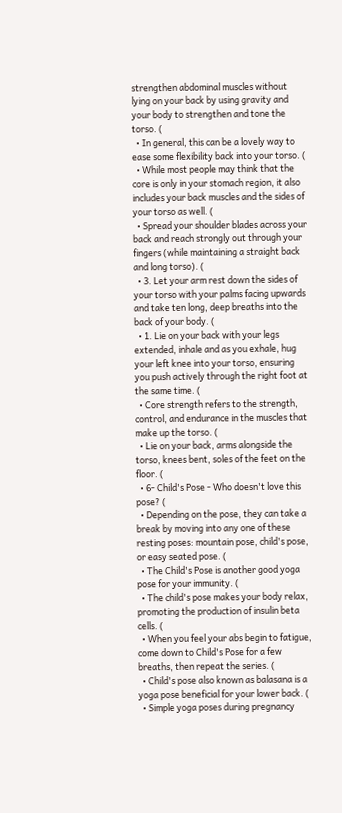strengthen abdominal muscles without lying on your back by using gravity and your body to strengthen and tone the torso. (
  • In general, this can be a lovely way to ease some flexibility back into your torso. (
  • While most people may think that the core is only in your stomach region, it also includes your back muscles and the sides of your torso as well. (
  • Spread your shoulder blades across your back and reach strongly out through your fingers (while maintaining a straight back and long torso). (
  • 3. Let your arm rest down the sides of your torso with your palms facing upwards and take ten long, deep breaths into the back of your body. (
  • 1. Lie on your back with your legs extended, inhale and as you exhale, hug your left knee into your torso, ensuring you push actively through the right foot at the same time. (
  • Core strength refers to the strength, control, and endurance in the muscles that make up the torso. (
  • Lie on your back, arms alongside the torso, knees bent, soles of the feet on the floor. (
  • 6- Child's Pose - Who doesn't love this pose? (
  • Depending on the pose, they can take a break by moving into any one of these resting poses: mountain pose, child's pose, or easy seated pose. (
  • The Child's Pose is another good yoga pose for your immunity. (
  • The child's pose makes your body relax, promoting the production of insulin beta cells. (
  • When you feel your abs begin to fatigue, come down to Child's Pose for a few breaths, then repeat the series. (
  • Child's pose also known as balasana is a yoga pose beneficial for your lower back. (
  • Simple yoga poses during pregnancy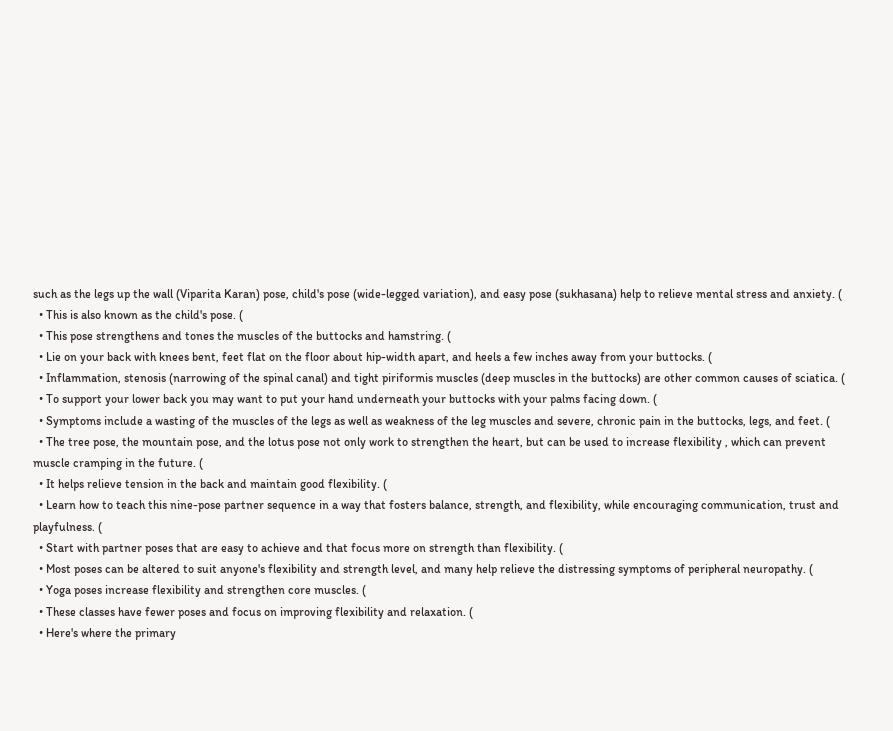such as the legs up the wall (Viparita Karan) pose, child's pose (wide-legged variation), and easy pose (sukhasana) help to relieve mental stress and anxiety. (
  • This is also known as the child's pose. (
  • This pose strengthens and tones the muscles of the buttocks and hamstring. (
  • Lie on your back with knees bent, feet flat on the floor about hip-width apart, and heels a few inches away from your buttocks. (
  • Inflammation, stenosis (narrowing of the spinal canal) and tight piriformis muscles (deep muscles in the buttocks) are other common causes of sciatica. (
  • To support your lower back you may want to put your hand underneath your buttocks with your palms facing down. (
  • Symptoms include a wasting of the muscles of the legs as well as weakness of the leg muscles and severe, chronic pain in the buttocks, legs, and feet. (
  • The tree pose, the mountain pose, and the lotus pose not only work to strengthen the heart, but can be used to increase flexibility , which can prevent muscle cramping in the future. (
  • It helps relieve tension in the back and maintain good flexibility. (
  • Learn how to teach this nine-pose partner sequence in a way that fosters balance, strength, and flexibility, while encouraging communication, trust and playfulness. (
  • Start with partner poses that are easy to achieve and that focus more on strength than flexibility. (
  • Most poses can be altered to suit anyone's flexibility and strength level, and many help relieve the distressing symptoms of peripheral neuropathy. (
  • Yoga poses increase flexibility and strengthen core muscles. (
  • These classes have fewer poses and focus on improving flexibility and relaxation. (
  • Here's where the primary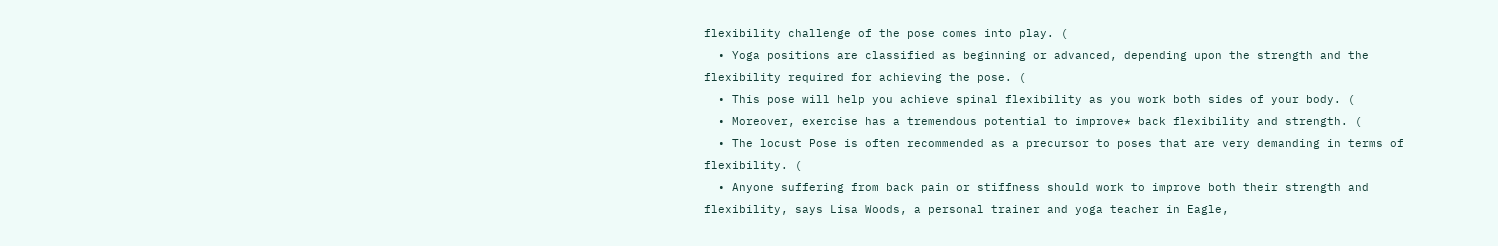flexibility challenge of the pose comes into play. (
  • Yoga positions are classified as beginning or advanced, depending upon the strength and the flexibility required for achieving the pose. (
  • This pose will help you achieve spinal flexibility as you work both sides of your body. (
  • Moreover, exercise has a tremendous potential to improve* back flexibility and strength. (
  • The locust Pose is often recommended as a precursor to poses that are very demanding in terms of flexibility. (
  • Anyone suffering from back pain or stiffness should work to improve both their strength and flexibility, says Lisa Woods, a personal trainer and yoga teacher in Eagle,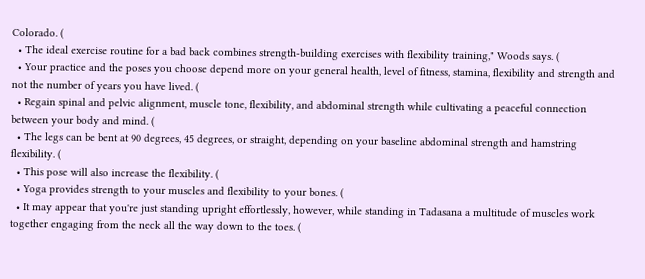Colorado. (
  • The ideal exercise routine for a bad back combines strength-building exercises with flexibility training," Woods says. (
  • Your practice and the poses you choose depend more on your general health, level of fitness, stamina, flexibility and strength and not the number of years you have lived. (
  • Regain spinal and pelvic alignment, muscle tone, flexibility, and abdominal strength while cultivating a peaceful connection between your body and mind. (
  • The legs can be bent at 90 degrees, 45 degrees, or straight, depending on your baseline abdominal strength and hamstring flexibility. (
  • This pose will also increase the flexibility. (
  • Yoga provides strength to your muscles and flexibility to your bones. (
  • It may appear that you're just standing upright effortlessly, however, while standing in Tadasana a multitude of muscles work together engaging from the neck all the way down to the toes. (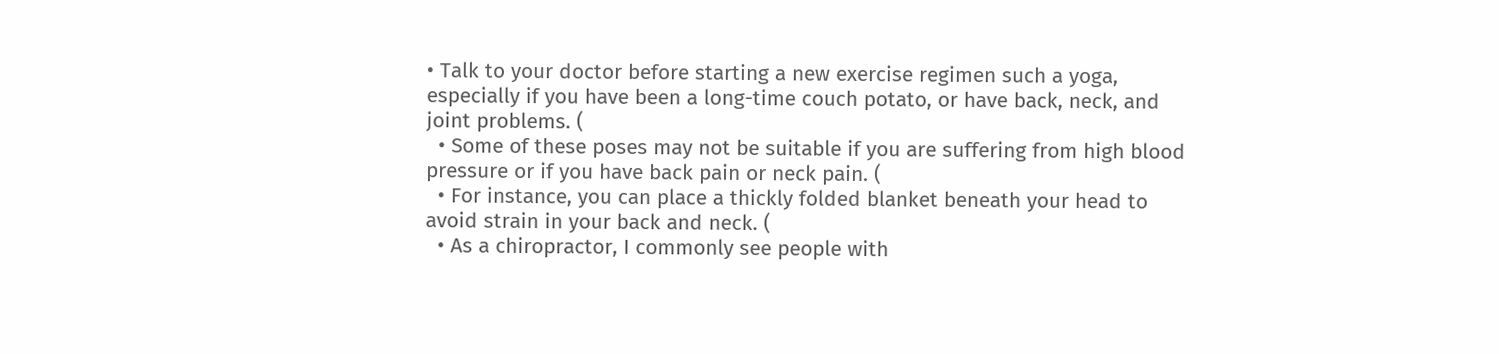• Talk to your doctor before starting a new exercise regimen such a yoga, especially if you have been a long-time couch potato, or have back, neck, and joint problems. (
  • Some of these poses may not be suitable if you are suffering from high blood pressure or if you have back pain or neck pain. (
  • For instance, you can place a thickly folded blanket beneath your head to avoid strain in your back and neck. (
  • As a chiropractor, I commonly see people with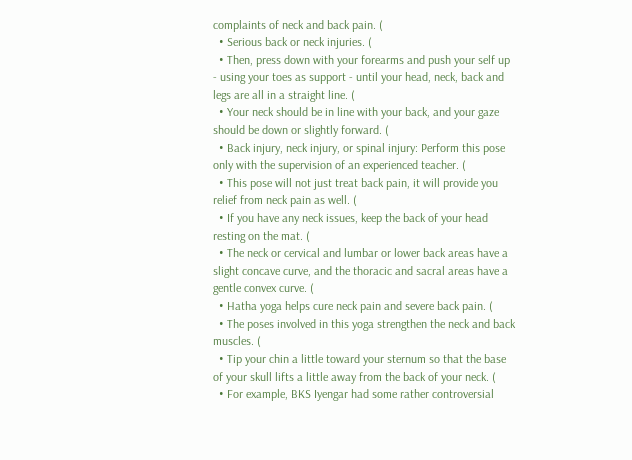complaints of neck and back pain. (
  • Serious back or neck injuries. (
  • Then, press down with your forearms and push your self up - using your toes as support - until your head, neck, back and legs are all in a straight line. (
  • Your neck should be in line with your back, and your gaze should be down or slightly forward. (
  • Back injury, neck injury, or spinal injury: Perform this pose only with the supervision of an experienced teacher. (
  • This pose will not just treat back pain, it will provide you relief from neck pain as well. (
  • If you have any neck issues, keep the back of your head resting on the mat. (
  • The neck or cervical and lumbar or lower back areas have a slight concave curve, and the thoracic and sacral areas have a gentle convex curve. (
  • Hatha yoga helps cure neck pain and severe back pain. (
  • The poses involved in this yoga strengthen the neck and back muscles. (
  • Tip your chin a little toward your sternum so that the base of your skull lifts a little away from the back of your neck. (
  • For example, BKS Iyengar had some rather controversial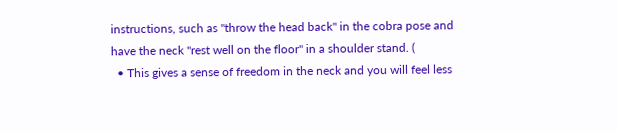instructions, such as "throw the head back" in the cobra pose and have the neck "rest well on the floor" in a shoulder stand. (
  • This gives a sense of freedom in the neck and you will feel less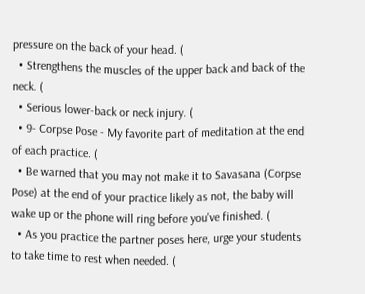pressure on the back of your head. (
  • Strengthens the muscles of the upper back and back of the neck. (
  • Serious lower-back or neck injury. (
  • 9- Corpse Pose - My favorite part of meditation at the end of each practice. (
  • Be warned that you may not make it to Savasana (Corpse Pose) at the end of your practice likely as not, the baby will wake up or the phone will ring before you've finished. (
  • As you practice the partner poses here, urge your students to take time to rest when needed. (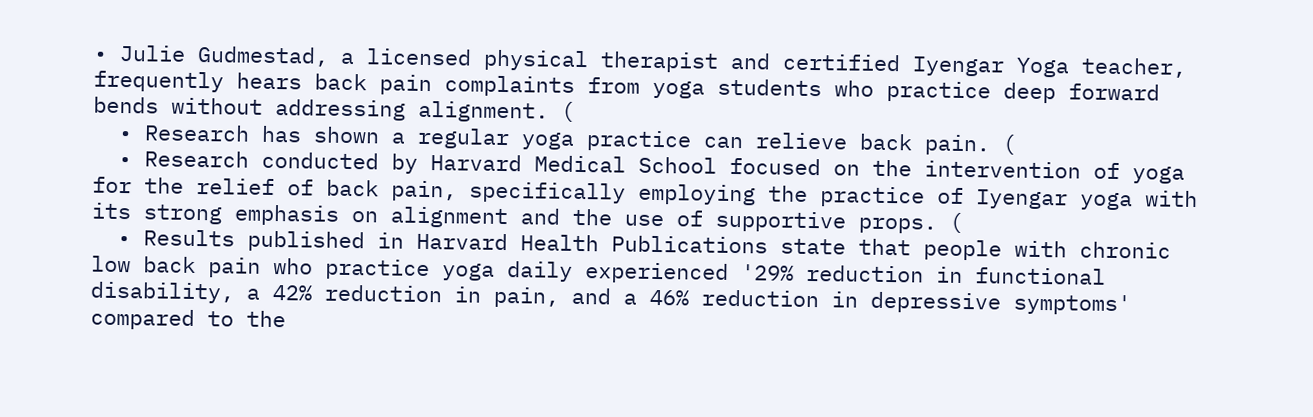• Julie Gudmestad, a licensed physical therapist and certified Iyengar Yoga teacher, frequently hears back pain complaints from yoga students who practice deep forward bends without addressing alignment. (
  • Research has shown a regular yoga practice can relieve back pain. (
  • Research conducted by Harvard Medical School focused on the intervention of yoga for the relief of back pain, specifically employing the practice of Iyengar yoga with its strong emphasis on alignment and the use of supportive props. (
  • Results published in Harvard Health Publications state that people with chronic low back pain who practice yoga daily experienced '29% reduction in functional disability, a 42% reduction in pain, and a 46% reduction in depressive symptoms' compared to the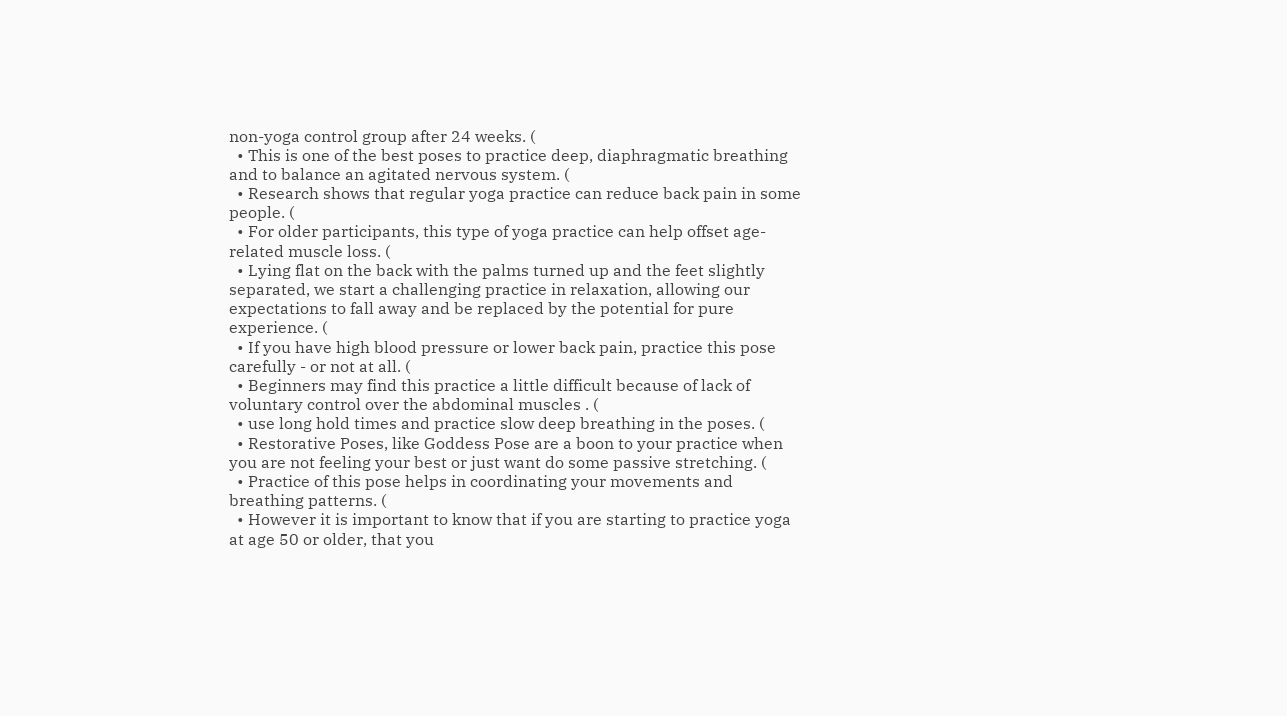non-yoga control group after 24 weeks. (
  • This is one of the best poses to practice deep, diaphragmatic breathing and to balance an agitated nervous system. (
  • Research shows that regular yoga practice can reduce back pain in some people. (
  • For older participants, this type of yoga practice can help offset age-related muscle loss. (
  • Lying flat on the back with the palms turned up and the feet slightly separated, we start a challenging practice in relaxation, allowing our expectations to fall away and be replaced by the potential for pure experience. (
  • If you have high blood pressure or lower back pain, practice this pose carefully - or not at all. (
  • Beginners may find this practice a little difficult because of lack of voluntary control over the abdominal muscles . (
  • use long hold times and practice slow deep breathing in the poses. (
  • Restorative Poses, like Goddess Pose are a boon to your practice when you are not feeling your best or just want do some passive stretching. (
  • Practice of this pose helps in coordinating your movements and breathing patterns. (
  • However it is important to know that if you are starting to practice yoga at age 50 or older, that you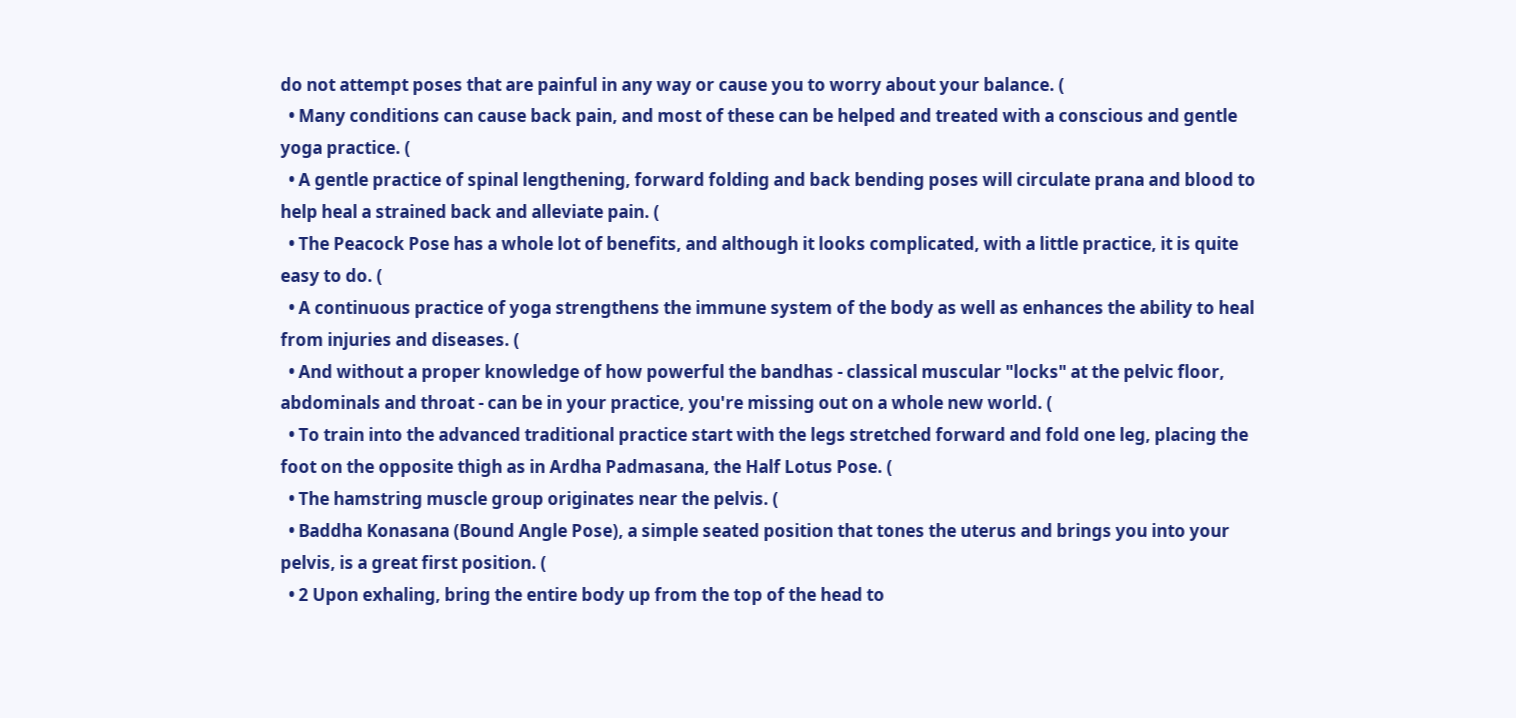do not attempt poses that are painful in any way or cause you to worry about your balance. (
  • Many conditions can cause back pain, and most of these can be helped and treated with a conscious and gentle yoga practice. (
  • A gentle practice of spinal lengthening, forward folding and back bending poses will circulate prana and blood to help heal a strained back and alleviate pain. (
  • The Peacock Pose has a whole lot of benefits, and although it looks complicated, with a little practice, it is quite easy to do. (
  • A continuous practice of yoga strengthens the immune system of the body as well as enhances the ability to heal from injuries and diseases. (
  • And without a proper knowledge of how powerful the bandhas - classical muscular "locks" at the pelvic floor, abdominals and throat - can be in your practice, you're missing out on a whole new world. (
  • To train into the advanced traditional practice start with the legs stretched forward and fold one leg, placing the foot on the opposite thigh as in Ardha Padmasana, the Half Lotus Pose. (
  • The hamstring muscle group originates near the pelvis. (
  • Baddha Konasana (Bound Angle Pose), a simple seated position that tones the uterus and brings you into your pelvis, is a great first position. (
  • 2 Upon exhaling, bring the entire body up from the top of the head to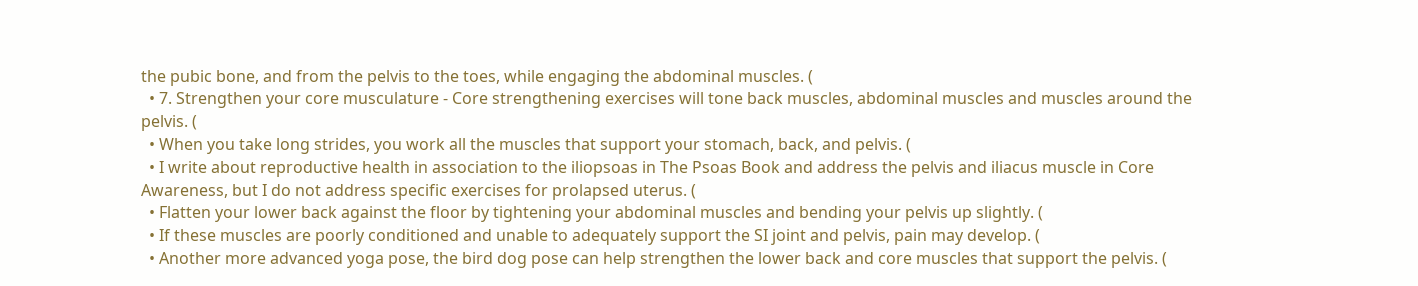the pubic bone, and from the pelvis to the toes, while engaging the abdominal muscles. (
  • 7. Strengthen your core musculature - Core strengthening exercises will tone back muscles, abdominal muscles and muscles around the pelvis. (
  • When you take long strides, you work all the muscles that support your stomach, back, and pelvis. (
  • I write about reproductive health in association to the iliopsoas in The Psoas Book and address the pelvis and iliacus muscle in Core Awareness, but I do not address specific exercises for prolapsed uterus. (
  • Flatten your lower back against the floor by tightening your abdominal muscles and bending your pelvis up slightly. (
  • If these muscles are poorly conditioned and unable to adequately support the SI joint and pelvis, pain may develop. (
  • Another more advanced yoga pose, the bird dog pose can help strengthen the lower back and core muscles that support the pelvis. (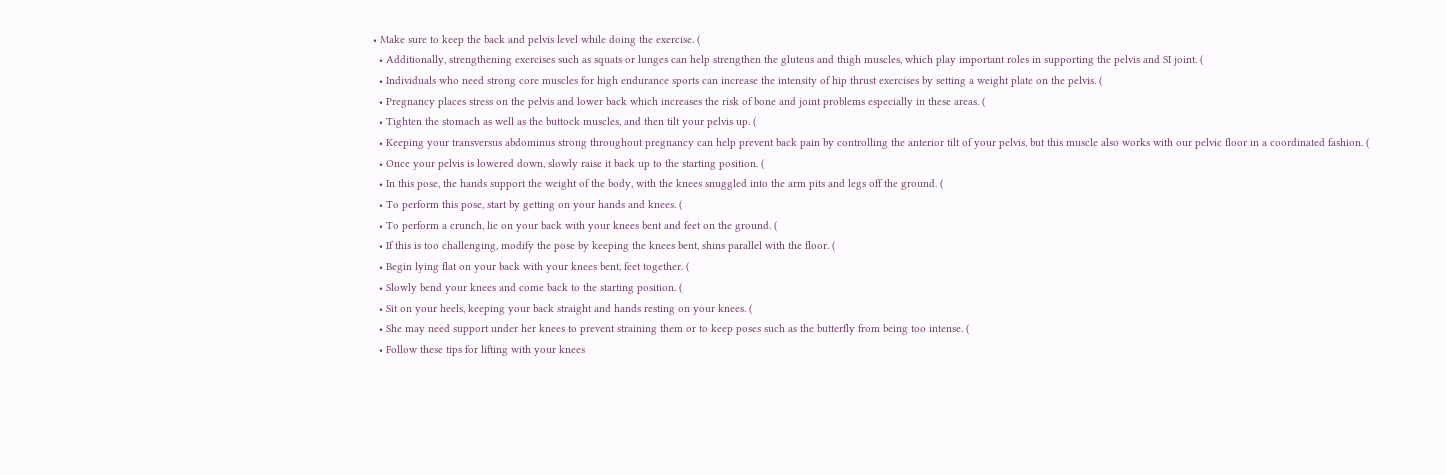• Make sure to keep the back and pelvis level while doing the exercise. (
  • Additionally, strengthening exercises such as squats or lunges can help strengthen the gluteus and thigh muscles, which play important roles in supporting the pelvis and SI joint. (
  • Individuals who need strong core muscles for high endurance sports can increase the intensity of hip thrust exercises by setting a weight plate on the pelvis. (
  • Pregnancy places stress on the pelvis and lower back which increases the risk of bone and joint problems especially in these areas. (
  • Tighten the stomach as well as the buttock muscles, and then tilt your pelvis up. (
  • Keeping your transversus abdominus strong throughout pregnancy can help prevent back pain by controlling the anterior tilt of your pelvis, but this muscle also works with our pelvic floor in a coordinated fashion. (
  • Once your pelvis is lowered down, slowly raise it back up to the starting position. (
  • In this pose, the hands support the weight of the body, with the knees snuggled into the arm pits and legs off the ground. (
  • To perform this pose, start by getting on your hands and knees. (
  • To perform a crunch, lie on your back with your knees bent and feet on the ground. (
  • If this is too challenging, modify the pose by keeping the knees bent, shins parallel with the floor. (
  • Begin lying flat on your back with your knees bent, feet together. (
  • Slowly bend your knees and come back to the starting position. (
  • Sit on your heels, keeping your back straight and hands resting on your knees. (
  • She may need support under her knees to prevent straining them or to keep poses such as the butterfly from being too intense. (
  • Follow these tips for lifting with your knees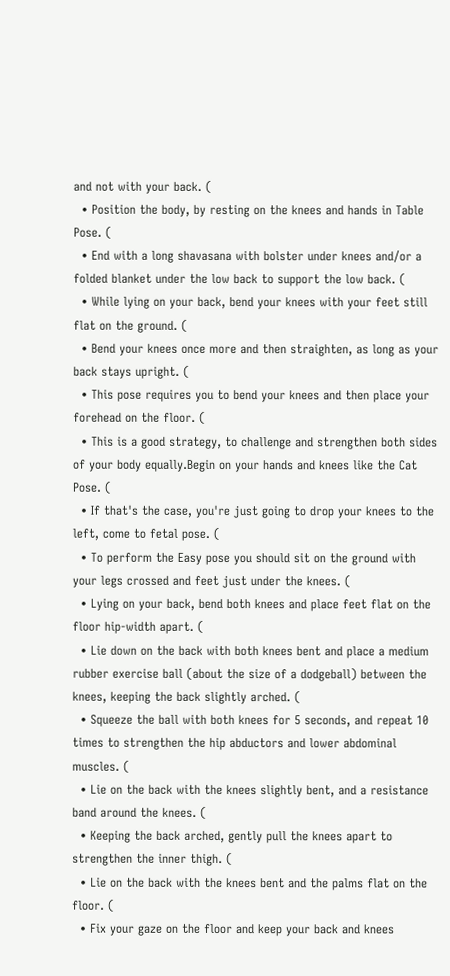and not with your back. (
  • Position the body, by resting on the knees and hands in Table Pose. (
  • End with a long shavasana with bolster under knees and/or a folded blanket under the low back to support the low back. (
  • While lying on your back, bend your knees with your feet still flat on the ground. (
  • Bend your knees once more and then straighten, as long as your back stays upright. (
  • This pose requires you to bend your knees and then place your forehead on the floor. (
  • This is a good strategy, to challenge and strengthen both sides of your body equally.Begin on your hands and knees like the Cat Pose. (
  • If that's the case, you're just going to drop your knees to the left, come to fetal pose. (
  • To perform the Easy pose you should sit on the ground with your legs crossed and feet just under the knees. (
  • Lying on your back, bend both knees and place feet flat on the floor hip-width apart. (
  • Lie down on the back with both knees bent and place a medium rubber exercise ball (about the size of a dodgeball) between the knees, keeping the back slightly arched. (
  • Squeeze the ball with both knees for 5 seconds, and repeat 10 times to strengthen the hip abductors and lower abdominal muscles. (
  • Lie on the back with the knees slightly bent, and a resistance band around the knees. (
  • Keeping the back arched, gently pull the knees apart to strengthen the inner thigh. (
  • Lie on the back with the knees bent and the palms flat on the floor. (
  • Fix your gaze on the floor and keep your back and knees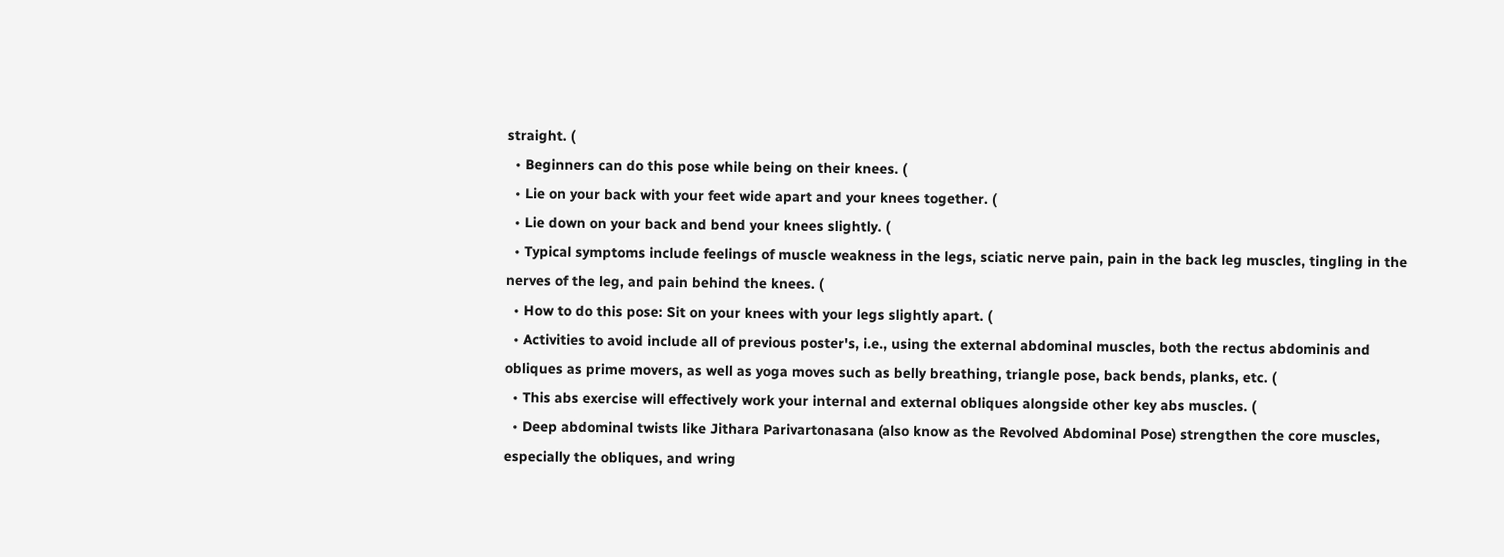straight. (
  • Beginners can do this pose while being on their knees. (
  • Lie on your back with your feet wide apart and your knees together. (
  • Lie down on your back and bend your knees slightly. (
  • Typical symptoms include feelings of muscle weakness in the legs, sciatic nerve pain, pain in the back leg muscles, tingling in the nerves of the leg, and pain behind the knees. (
  • How to do this pose: Sit on your knees with your legs slightly apart. (
  • Activities to avoid include all of previous poster's, i.e., using the external abdominal muscles, both the rectus abdominis and obliques as prime movers, as well as yoga moves such as belly breathing, triangle pose, back bends, planks, etc. (
  • This abs exercise will effectively work your internal and external obliques alongside other key abs muscles. (
  • Deep abdominal twists like Jithara Parivartonasana (also know as the Revolved Abdominal Pose) strengthen the core muscles, especially the obliques, and wring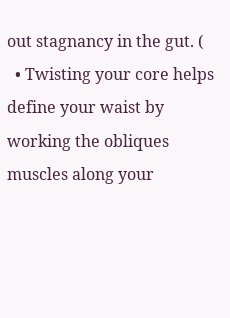out stagnancy in the gut. (
  • Twisting your core helps define your waist by working the obliques muscles along your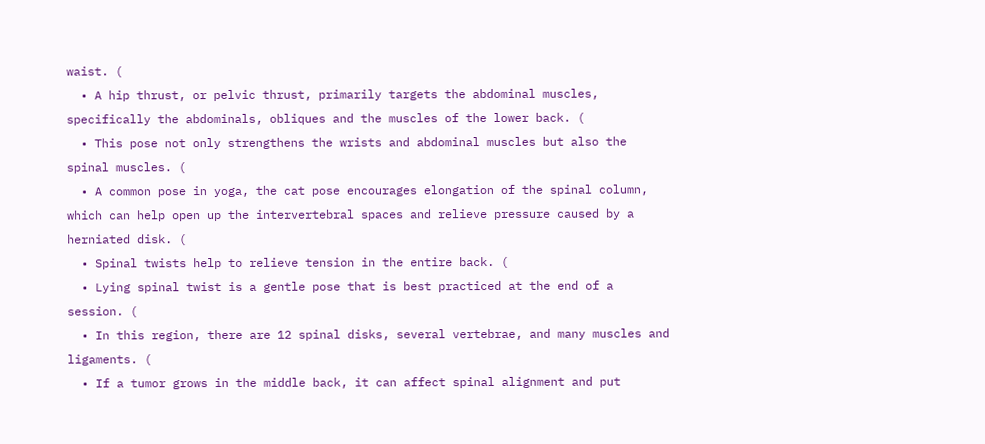waist. (
  • A hip thrust, or pelvic thrust, primarily targets the abdominal muscles, specifically the abdominals, obliques and the muscles of the lower back. (
  • This pose not only strengthens the wrists and abdominal muscles but also the spinal muscles. (
  • A common pose in yoga, the cat pose encourages elongation of the spinal column, which can help open up the intervertebral spaces and relieve pressure caused by a herniated disk. (
  • Spinal twists help to relieve tension in the entire back. (
  • Lying spinal twist is a gentle pose that is best practiced at the end of a session. (
  • In this region, there are 12 spinal disks, several vertebrae, and many muscles and ligaments. (
  • If a tumor grows in the middle back, it can affect spinal alignment and put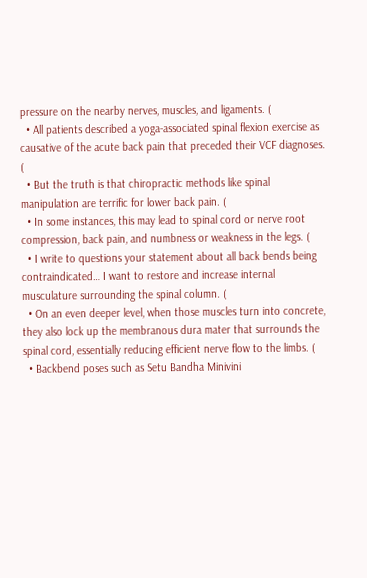pressure on the nearby nerves, muscles, and ligaments. (
  • All patients described a yoga-associated spinal flexion exercise as causative of the acute back pain that preceded their VCF diagnoses. (
  • But the truth is that chiropractic methods like spinal manipulation are terrific for lower back pain. (
  • In some instances, this may lead to spinal cord or nerve root compression, back pain, and numbness or weakness in the legs. (
  • I write to questions your statement about all back bends being contraindicated… I want to restore and increase internal musculature surrounding the spinal column. (
  • On an even deeper level, when those muscles turn into concrete, they also lock up the membranous dura mater that surrounds the spinal cord, essentially reducing efficient nerve flow to the limbs. (
  • Backbend poses such as Setu Bandha Minivini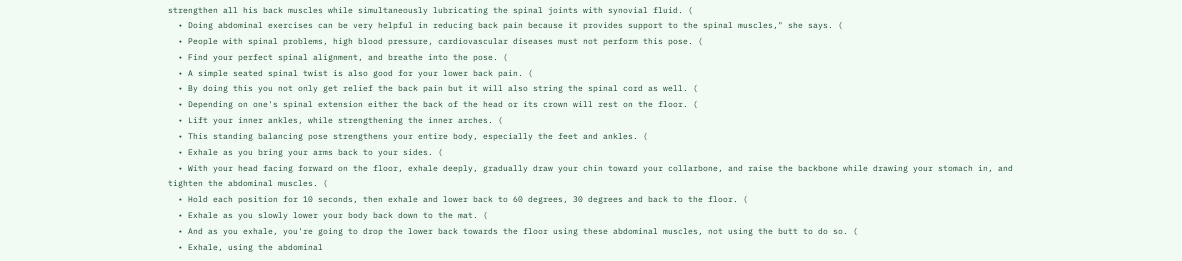strengthen all his back muscles while simultaneously lubricating the spinal joints with synovial fluid. (
  • Doing abdominal exercises can be very helpful in reducing back pain because it provides support to the spinal muscles," she says. (
  • People with spinal problems, high blood pressure, cardiovascular diseases must not perform this pose. (
  • Find your perfect spinal alignment, and breathe into the pose. (
  • A simple seated spinal twist is also good for your lower back pain. (
  • By doing this you not only get relief the back pain but it will also string the spinal cord as well. (
  • Depending on one's spinal extension either the back of the head or its crown will rest on the floor. (
  • Lift your inner ankles, while strengthening the inner arches. (
  • This standing balancing pose strengthens your entire body, especially the feet and ankles. (
  • Exhale as you bring your arms back to your sides. (
  • With your head facing forward on the floor, exhale deeply, gradually draw your chin toward your collarbone, and raise the backbone while drawing your stomach in, and tighten the abdominal muscles. (
  • Hold each position for 10 seconds, then exhale and lower back to 60 degrees, 30 degrees and back to the floor. (
  • Exhale as you slowly lower your body back down to the mat. (
  • And as you exhale, you're going to drop the lower back towards the floor using these abdominal muscles, not using the butt to do so. (
  • Exhale, using the abdominal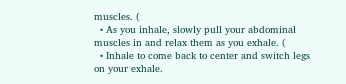muscles. (
  • As you inhale, slowly pull your abdominal muscles in and relax them as you exhale. (
  • Inhale to come back to center and switch legs on your exhale.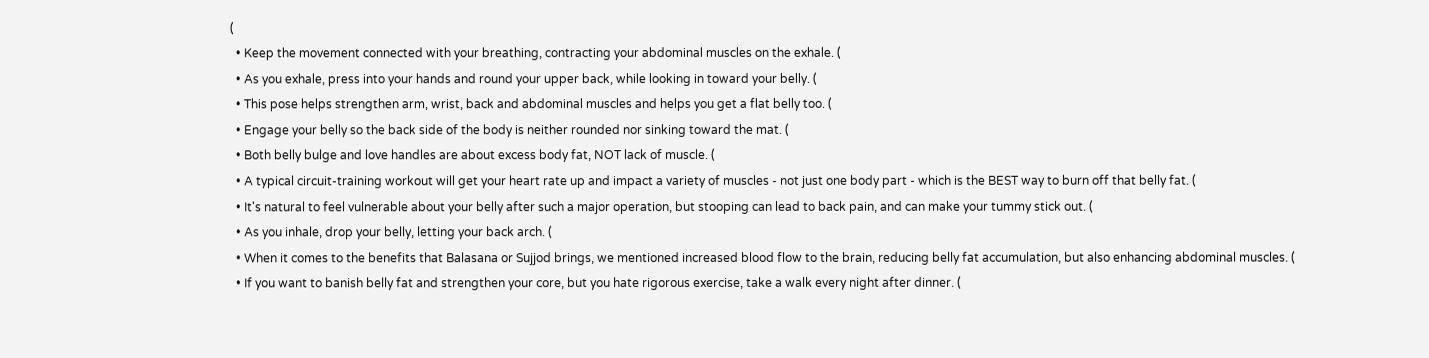(
  • Keep the movement connected with your breathing, contracting your abdominal muscles on the exhale. (
  • As you exhale, press into your hands and round your upper back, while looking in toward your belly. (
  • This pose helps strengthen arm, wrist, back and abdominal muscles and helps you get a flat belly too. (
  • Engage your belly so the back side of the body is neither rounded nor sinking toward the mat. (
  • Both belly bulge and love handles are about excess body fat, NOT lack of muscle. (
  • A typical circuit-training workout will get your heart rate up and impact a variety of muscles - not just one body part - which is the BEST way to burn off that belly fat. (
  • It's natural to feel vulnerable about your belly after such a major operation, but stooping can lead to back pain, and can make your tummy stick out. (
  • As you inhale, drop your belly, letting your back arch. (
  • When it comes to the benefits that Balasana or Sujjod brings, we mentioned increased blood flow to the brain, reducing belly fat accumulation, but also enhancing abdominal muscles. (
  • If you want to banish belly fat and strengthen your core, but you hate rigorous exercise, take a walk every night after dinner. (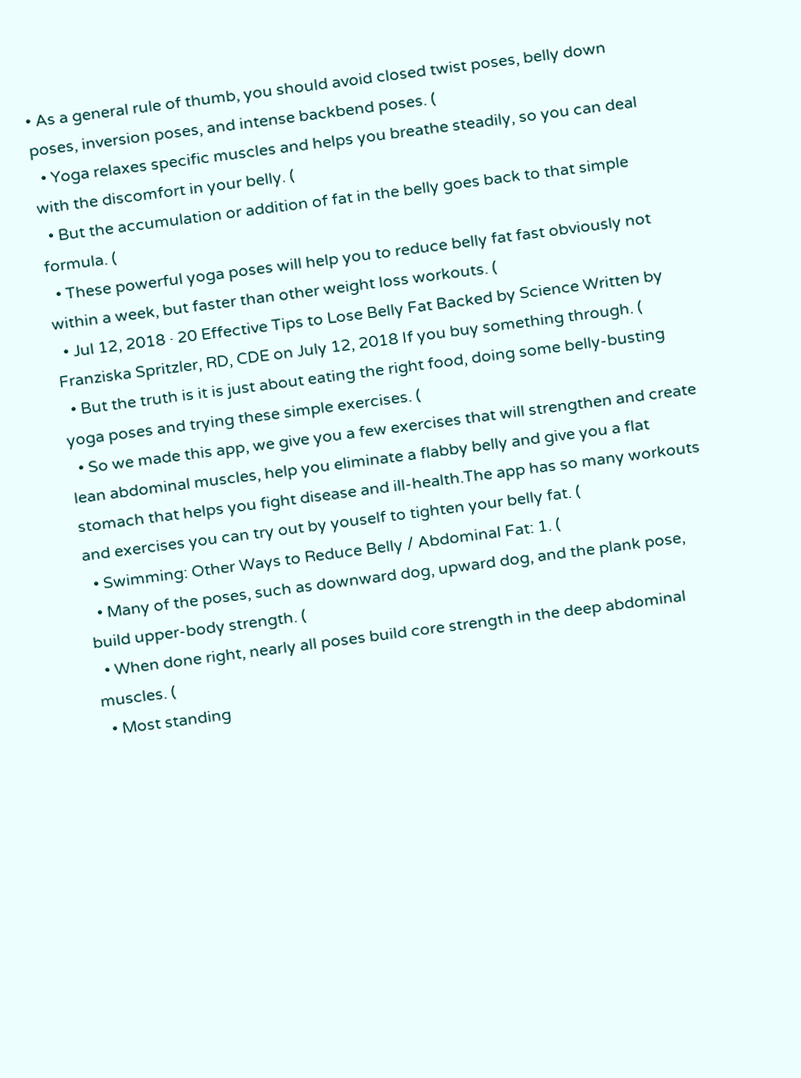• As a general rule of thumb, you should avoid closed twist poses, belly down poses, inversion poses, and intense backbend poses. (
  • Yoga relaxes specific muscles and helps you breathe steadily, so you can deal with the discomfort in your belly. (
  • But the accumulation or addition of fat in the belly goes back to that simple formula. (
  • These powerful yoga poses will help you to reduce belly fat fast obviously not within a week, but faster than other weight loss workouts. (
  • Jul 12, 2018 · 20 Effective Tips to Lose Belly Fat Backed by Science Written by Franziska Spritzler, RD, CDE on July 12, 2018 If you buy something through. (
  • But the truth is it is just about eating the right food, doing some belly-busting yoga poses and trying these simple exercises. (
  • So we made this app, we give you a few exercises that will strengthen and create lean abdominal muscles, help you eliminate a flabby belly and give you a flat stomach that helps you fight disease and ill-health.The app has so many workouts and exercises you can try out by youself to tighten your belly fat. (
  • Swimming: Other Ways to Reduce Belly / Abdominal Fat: 1. (
  • Many of the poses, such as downward dog, upward dog, and the plank pose, build upper-body strength. (
  • When done right, nearly all poses build core strength in the deep abdominal muscles. (
  • Most standing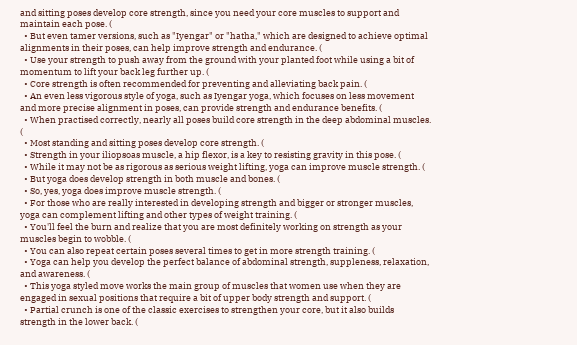and sitting poses develop core strength, since you need your core muscles to support and maintain each pose. (
  • But even tamer versions, such as "Iyengar" or "hatha," which are designed to achieve optimal alignments in their poses, can help improve strength and endurance. (
  • Use your strength to push away from the ground with your planted foot while using a bit of momentum to lift your back leg further up. (
  • Core strength is often recommended for preventing and alleviating back pain. (
  • An even less vigorous style of yoga, such as Iyengar yoga, which focuses on less movement and more precise alignment in poses, can provide strength and endurance benefits. (
  • When practised correctly, nearly all poses build core strength in the deep abdominal muscles. (
  • Most standing and sitting poses develop core strength. (
  • Strength in your iliopsoas muscle, a hip flexor, is a key to resisting gravity in this pose. (
  • While it may not be as rigorous as serious weight lifting, yoga can improve muscle strength. (
  • But yoga does develop strength in both muscle and bones. (
  • So, yes, yoga does improve muscle strength. (
  • For those who are really interested in developing strength and bigger or stronger muscles, yoga can complement lifting and other types of weight training. (
  • You'll feel the burn and realize that you are most definitely working on strength as your muscles begin to wobble. (
  • You can also repeat certain poses several times to get in more strength training. (
  • Yoga can help you develop the perfect balance of abdominal strength, suppleness, relaxation, and awareness. (
  • This yoga styled move works the main group of muscles that women use when they are engaged in sexual positions that require a bit of upper body strength and support. (
  • Partial crunch is one of the classic exercises to strengthen your core, but it also builds strength in the lower back. (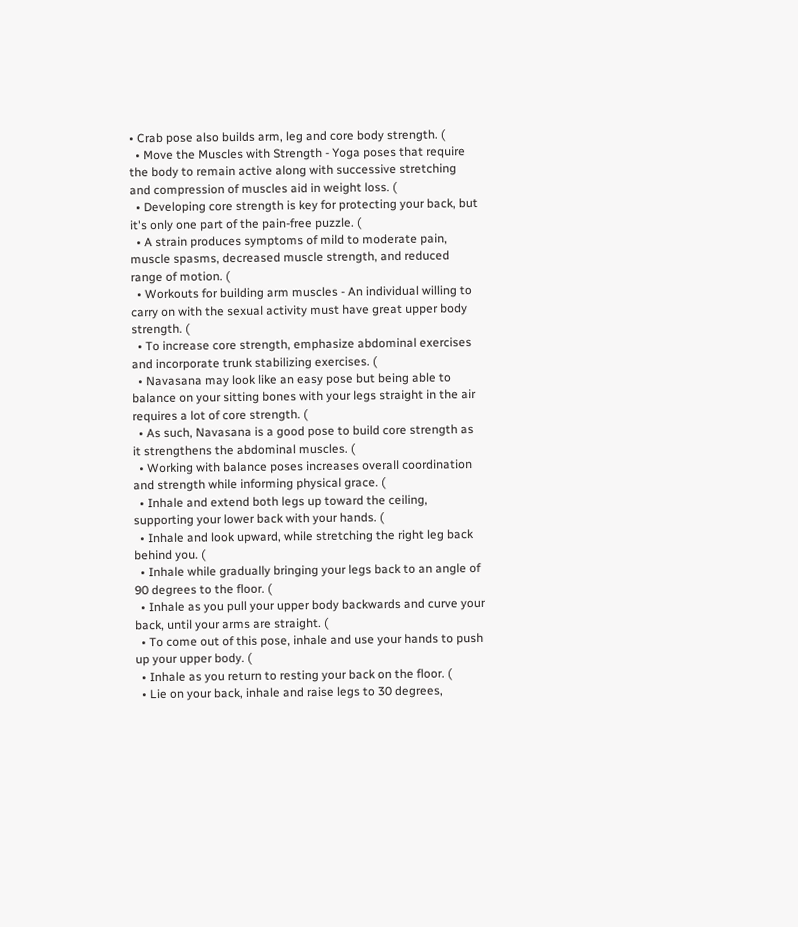• Crab pose also builds arm, leg and core body strength. (
  • Move the Muscles with Strength - Yoga poses that require the body to remain active along with successive stretching and compression of muscles aid in weight loss. (
  • Developing core strength is key for protecting your back, but it's only one part of the pain-free puzzle. (
  • A strain produces symptoms of mild to moderate pain, muscle spasms, decreased muscle strength, and reduced range of motion. (
  • Workouts for building arm muscles - An individual willing to carry on with the sexual activity must have great upper body strength. (
  • To increase core strength, emphasize abdominal exercises and incorporate trunk stabilizing exercises. (
  • Navasana may look like an easy pose but being able to balance on your sitting bones with your legs straight in the air requires a lot of core strength. (
  • As such, Navasana is a good pose to build core strength as it strengthens the abdominal muscles. (
  • Working with balance poses increases overall coordination and strength while informing physical grace. (
  • Inhale and extend both legs up toward the ceiling, supporting your lower back with your hands. (
  • Inhale and look upward, while stretching the right leg back behind you. (
  • Inhale while gradually bringing your legs back to an angle of 90 degrees to the floor. (
  • Inhale as you pull your upper body backwards and curve your back, until your arms are straight. (
  • To come out of this pose, inhale and use your hands to push up your upper body. (
  • Inhale as you return to resting your back on the floor. (
  • Lie on your back, inhale and raise legs to 30 degrees,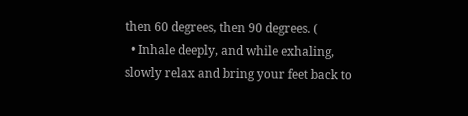then 60 degrees, then 90 degrees. (
  • Inhale deeply, and while exhaling, slowly relax and bring your feet back to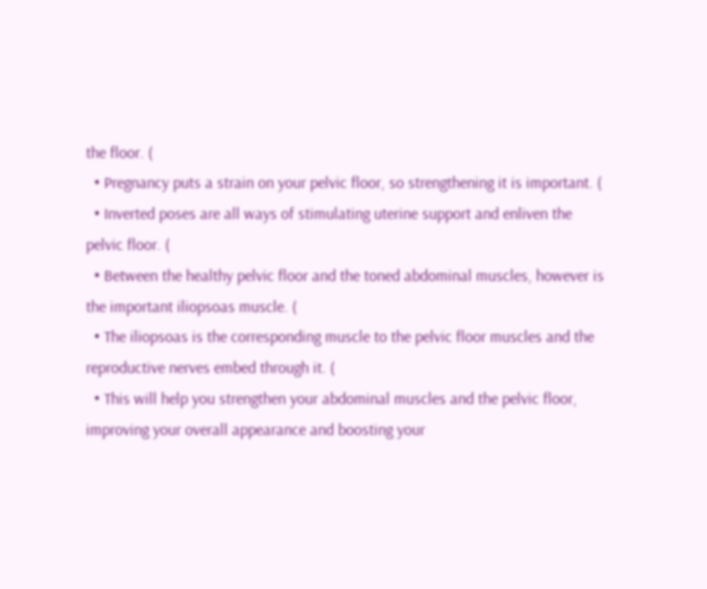the floor. (
  • Pregnancy puts a strain on your pelvic floor, so strengthening it is important. (
  • Inverted poses are all ways of stimulating uterine support and enliven the pelvic floor. (
  • Between the healthy pelvic floor and the toned abdominal muscles, however is the important iliopsoas muscle. (
  • The iliopsoas is the corresponding muscle to the pelvic floor muscles and the reproductive nerves embed through it. (
  • This will help you strengthen your abdominal muscles and the pelvic floor, improving your overall appearance and boosting your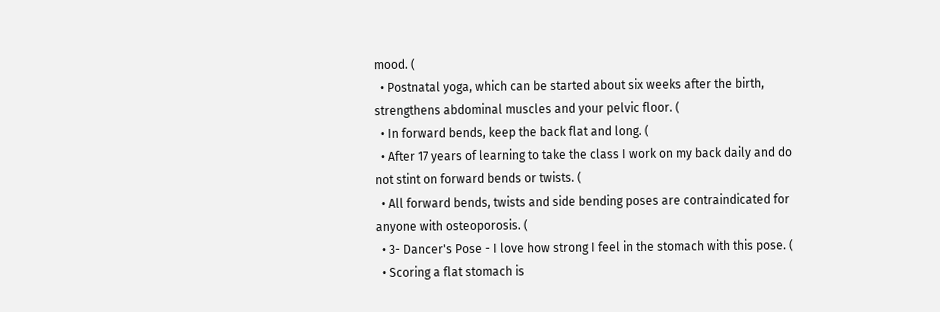mood. (
  • Postnatal yoga, which can be started about six weeks after the birth, strengthens abdominal muscles and your pelvic floor. (
  • In forward bends, keep the back flat and long. (
  • After 17 years of learning to take the class I work on my back daily and do not stint on forward bends or twists. (
  • All forward bends, twists and side bending poses are contraindicated for anyone with osteoporosis. (
  • 3- Dancer's Pose - I love how strong I feel in the stomach with this pose. (
  • Scoring a flat stomach is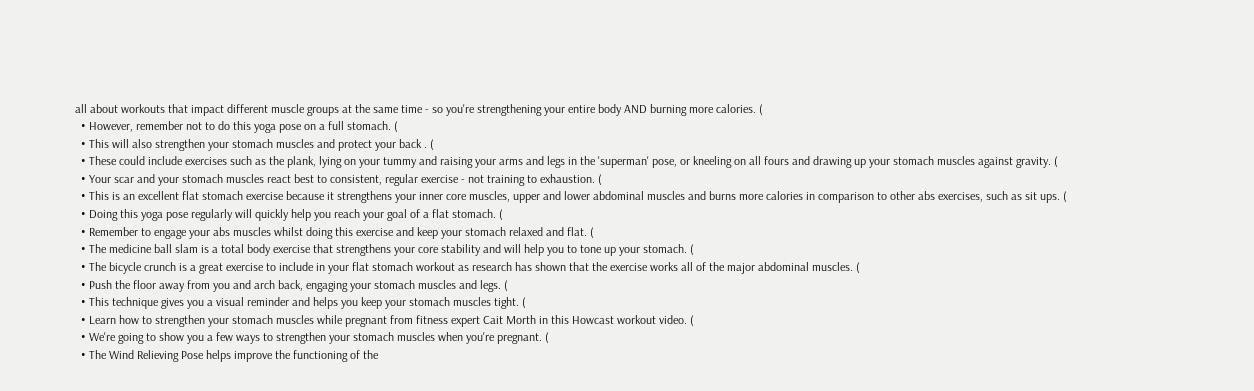all about workouts that impact different muscle groups at the same time - so you're strengthening your entire body AND burning more calories. (
  • However, remember not to do this yoga pose on a full stomach. (
  • This will also strengthen your stomach muscles and protect your back . (
  • These could include exercises such as the plank, lying on your tummy and raising your arms and legs in the 'superman' pose, or kneeling on all fours and drawing up your stomach muscles against gravity. (
  • Your scar and your stomach muscles react best to consistent, regular exercise - not training to exhaustion. (
  • This is an excellent flat stomach exercise because it strengthens your inner core muscles, upper and lower abdominal muscles and burns more calories in comparison to other abs exercises, such as sit ups. (
  • Doing this yoga pose regularly will quickly help you reach your goal of a flat stomach. (
  • Remember to engage your abs muscles whilst doing this exercise and keep your stomach relaxed and flat. (
  • The medicine ball slam is a total body exercise that strengthens your core stability and will help you to tone up your stomach. (
  • The bicycle crunch is a great exercise to include in your flat stomach workout as research has shown that the exercise works all of the major abdominal muscles. (
  • Push the floor away from you and arch back, engaging your stomach muscles and legs. (
  • This technique gives you a visual reminder and helps you keep your stomach muscles tight. (
  • Learn how to strengthen your stomach muscles while pregnant from fitness expert Cait Morth in this Howcast workout video. (
  • We're going to show you a few ways to strengthen your stomach muscles when you're pregnant. (
  • The Wind Relieving Pose helps improve the functioning of the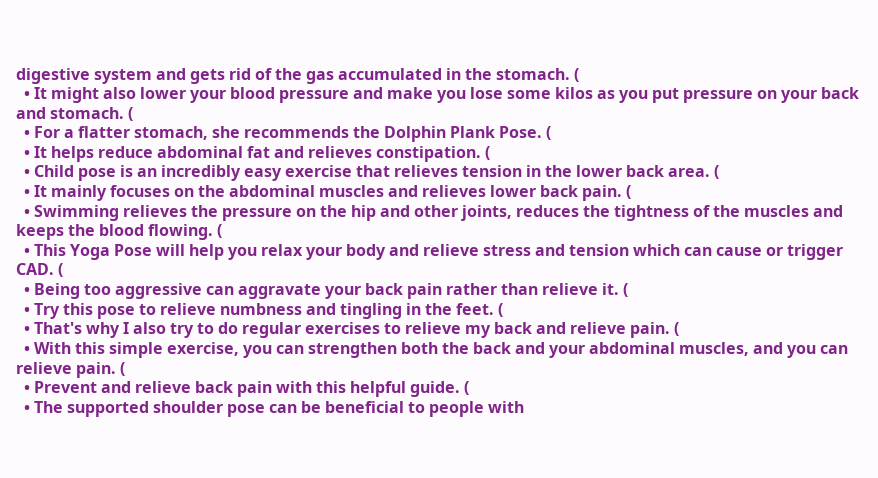digestive system and gets rid of the gas accumulated in the stomach. (
  • It might also lower your blood pressure and make you lose some kilos as you put pressure on your back and stomach. (
  • For a flatter stomach, she recommends the Dolphin Plank Pose. (
  • It helps reduce abdominal fat and relieves constipation. (
  • Child pose is an incredibly easy exercise that relieves tension in the lower back area. (
  • It mainly focuses on the abdominal muscles and relieves lower back pain. (
  • Swimming relieves the pressure on the hip and other joints, reduces the tightness of the muscles and keeps the blood flowing. (
  • This Yoga Pose will help you relax your body and relieve stress and tension which can cause or trigger CAD. (
  • Being too aggressive can aggravate your back pain rather than relieve it. (
  • Try this pose to relieve numbness and tingling in the feet. (
  • That's why I also try to do regular exercises to relieve my back and relieve pain. (
  • With this simple exercise, you can strengthen both the back and your abdominal muscles, and you can relieve pain. (
  • Prevent and relieve back pain with this helpful guide. (
  • The supported shoulder pose can be beneficial to people with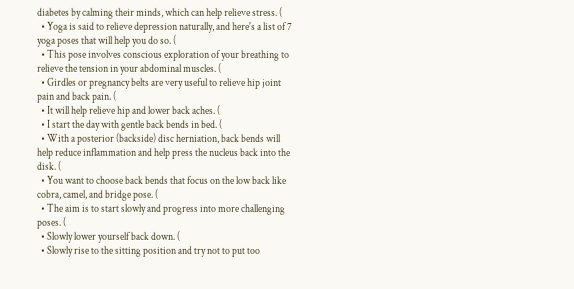diabetes by calming their minds, which can help relieve stress. (
  • Yoga is said to relieve depression naturally, and here's a list of 7 yoga poses that will help you do so. (
  • This pose involves conscious exploration of your breathing to relieve the tension in your abdominal muscles. (
  • Girdles or pregnancy belts are very useful to relieve hip joint pain and back pain. (
  • It will help relieve hip and lower back aches. (
  • I start the day with gentle back bends in bed. (
  • With a posterior (backside) disc herniation, back bends will help reduce inflammation and help press the nucleus back into the disk. (
  • You want to choose back bends that focus on the low back like cobra, camel, and bridge pose. (
  • The aim is to start slowly and progress into more challenging poses. (
  • Slowly lower yourself back down. (
  • Slowly rise to the sitting position and try not to put too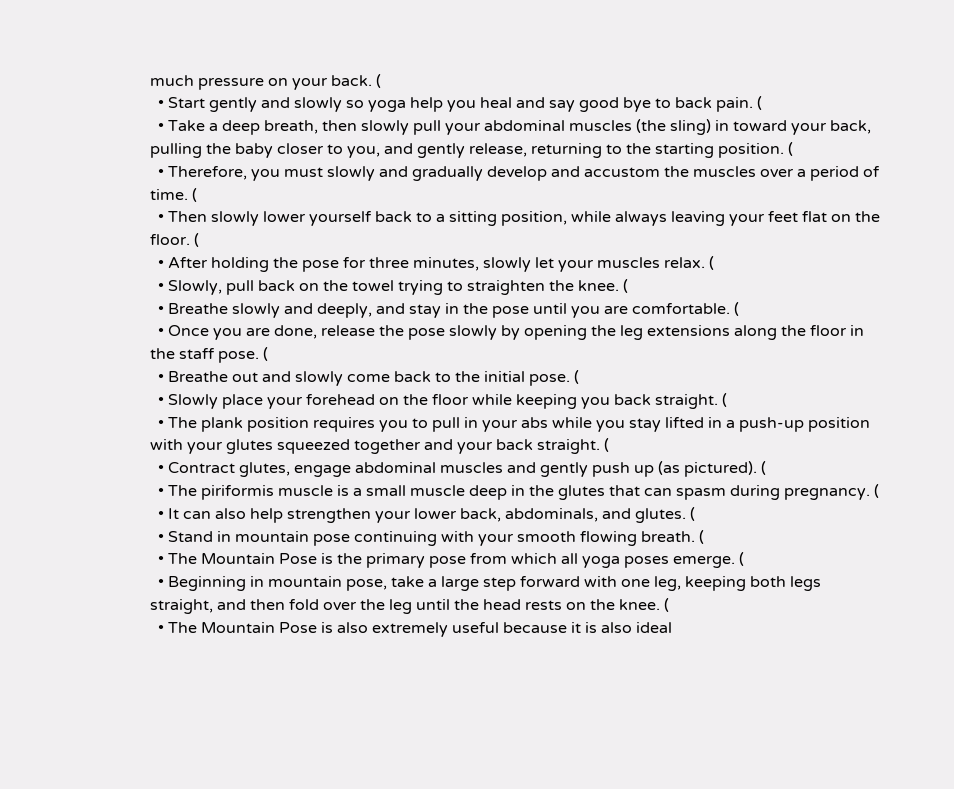much pressure on your back. (
  • Start gently and slowly so yoga help you heal and say good bye to back pain. (
  • Take a deep breath, then slowly pull your abdominal muscles (the sling) in toward your back, pulling the baby closer to you, and gently release, returning to the starting position. (
  • Therefore, you must slowly and gradually develop and accustom the muscles over a period of time. (
  • Then slowly lower yourself back to a sitting position, while always leaving your feet flat on the floor. (
  • After holding the pose for three minutes, slowly let your muscles relax. (
  • Slowly, pull back on the towel trying to straighten the knee. (
  • Breathe slowly and deeply, and stay in the pose until you are comfortable. (
  • Once you are done, release the pose slowly by opening the leg extensions along the floor in the staff pose. (
  • Breathe out and slowly come back to the initial pose. (
  • Slowly place your forehead on the floor while keeping you back straight. (
  • The plank position requires you to pull in your abs while you stay lifted in a push-up position with your glutes squeezed together and your back straight. (
  • Contract glutes, engage abdominal muscles and gently push up (as pictured). (
  • The piriformis muscle is a small muscle deep in the glutes that can spasm during pregnancy. (
  • It can also help strengthen your lower back, abdominals, and glutes. (
  • Stand in mountain pose continuing with your smooth flowing breath. (
  • The Mountain Pose is the primary pose from which all yoga poses emerge. (
  • Beginning in mountain pose, take a large step forward with one leg, keeping both legs straight, and then fold over the leg until the head rests on the knee. (
  • The Mountain Pose is also extremely useful because it is also ideal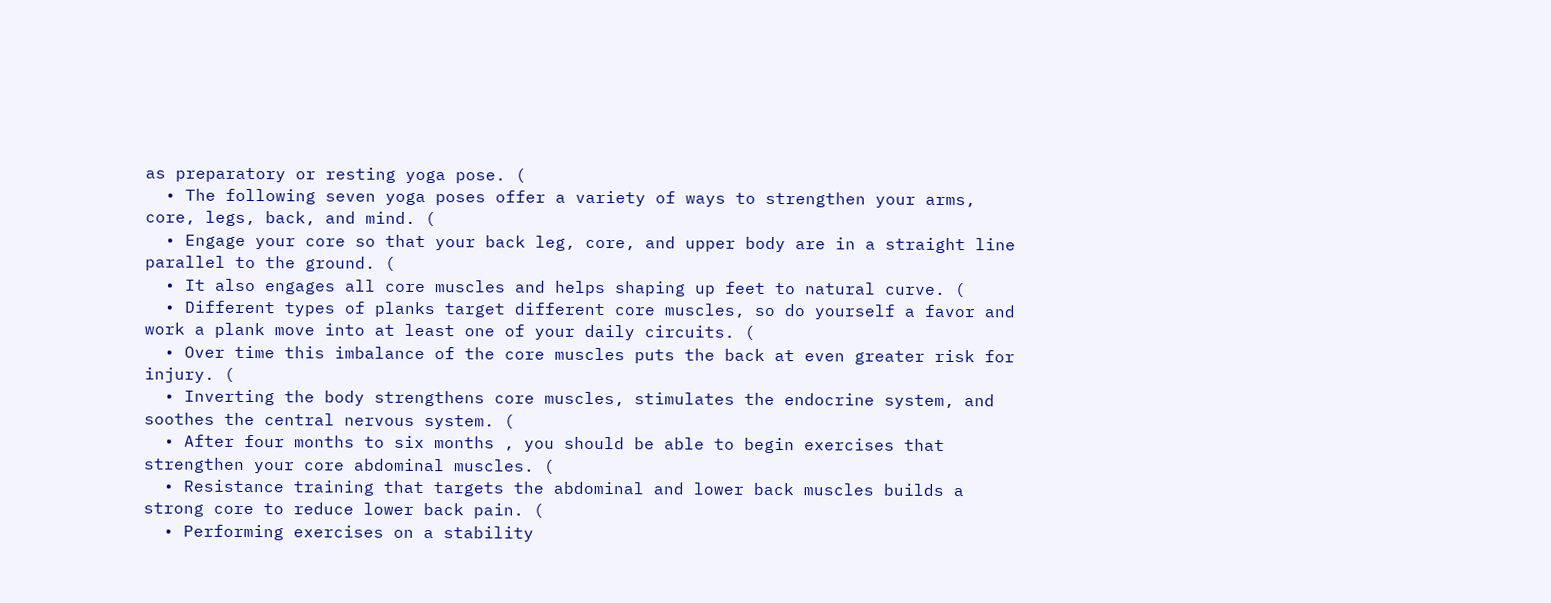as preparatory or resting yoga pose. (
  • The following seven yoga poses offer a variety of ways to strengthen your arms, core, legs, back, and mind. (
  • Engage your core so that your back leg, core, and upper body are in a straight line parallel to the ground. (
  • It also engages all core muscles and helps shaping up feet to natural curve. (
  • Different types of planks target different core muscles, so do yourself a favor and work a plank move into at least one of your daily circuits. (
  • Over time this imbalance of the core muscles puts the back at even greater risk for injury. (
  • Inverting the body strengthens core muscles, stimulates the endocrine system, and soothes the central nervous system. (
  • After four months to six months , you should be able to begin exercises that strengthen your core abdominal muscles. (
  • Resistance training that targets the abdominal and lower back muscles builds a strong core to reduce lower back pain. (
  • Performing exercises on a stability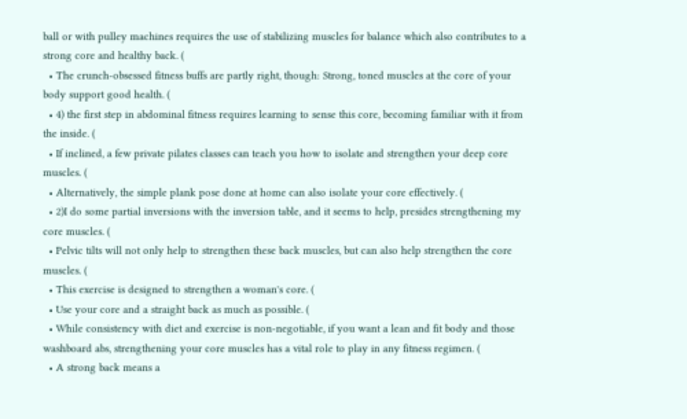ball or with pulley machines requires the use of stabilizing muscles for balance which also contributes to a strong core and healthy back. (
  • The crunch-obsessed fitness buffs are partly right, though: Strong, toned muscles at the core of your body support good health. (
  • 4) the first step in abdominal fitness requires learning to sense this core, becoming familiar with it from the inside. (
  • If inclined, a few private pilates classes can teach you how to isolate and strengthen your deep core muscles. (
  • Alternatively, the simple plank pose done at home can also isolate your core effectively. (
  • 2)I do some partial inversions with the inversion table, and it seems to help, presides strengthening my core muscles. (
  • Pelvic tilts will not only help to strengthen these back muscles, but can also help strengthen the core muscles. (
  • This exercise is designed to strengthen a woman's core. (
  • Use your core and a straight back as much as possible. (
  • While consistency with diet and exercise is non-negotiable, if you want a lean and fit body and those washboard abs, strengthening your core muscles has a vital role to play in any fitness regimen. (
  • A strong back means a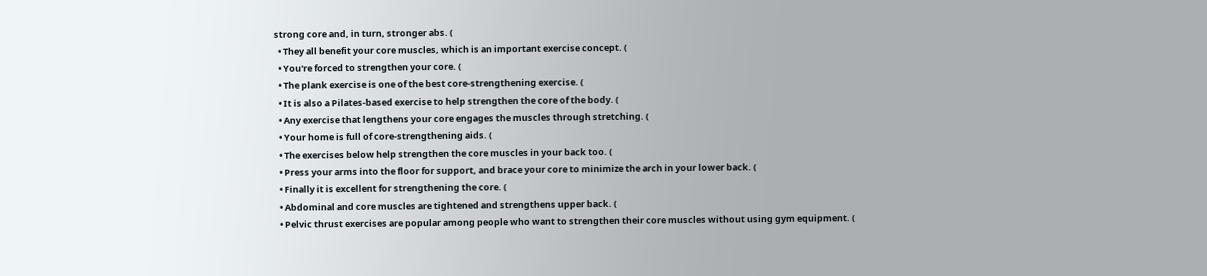strong core and, in turn, stronger abs. (
  • They all benefit your core muscles, which is an important exercise concept. (
  • You're forced to strengthen your core. (
  • The plank exercise is one of the best core-strengthening exercise. (
  • It is also a Pilates-based exercise to help strengthen the core of the body. (
  • Any exercise that lengthens your core engages the muscles through stretching. (
  • Your home is full of core-strengthening aids. (
  • The exercises below help strengthen the core muscles in your back too. (
  • Press your arms into the floor for support, and brace your core to minimize the arch in your lower back. (
  • Finally it is excellent for strengthening the core. (
  • Abdominal and core muscles are tightened and strengthens upper back. (
  • Pelvic thrust exercises are popular among people who want to strengthen their core muscles without using gym equipment. (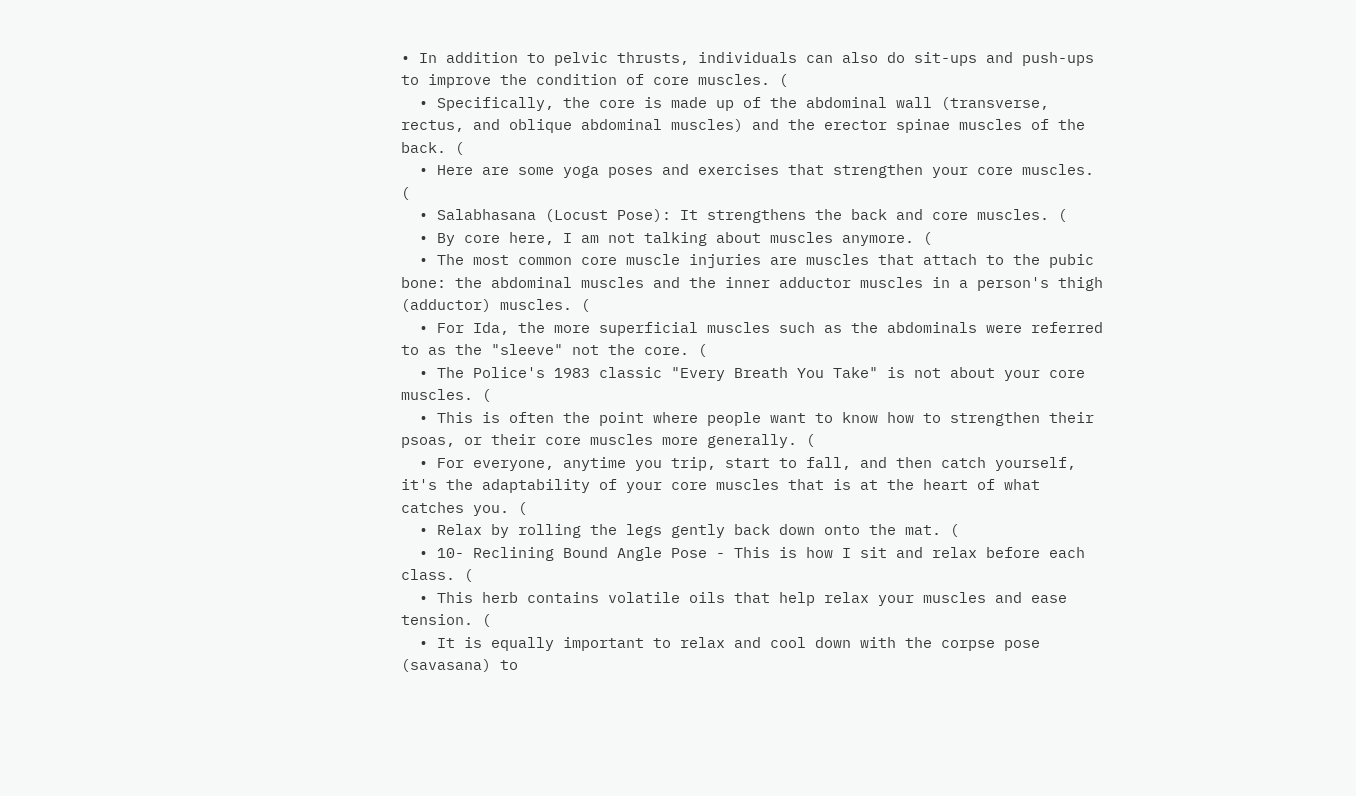• In addition to pelvic thrusts, individuals can also do sit-ups and push-ups to improve the condition of core muscles. (
  • Specifically, the core is made up of the abdominal wall (transverse, rectus, and oblique abdominal muscles) and the erector spinae muscles of the back. (
  • Here are some yoga poses and exercises that strengthen your core muscles. (
  • Salabhasana (Locust Pose): It strengthens the back and core muscles. (
  • By core here, I am not talking about muscles anymore. (
  • The most common core muscle injuries are muscles that attach to the pubic bone: the abdominal muscles and the inner adductor muscles in a person's thigh (adductor) muscles. (
  • For Ida, the more superficial muscles such as the abdominals were referred to as the "sleeve" not the core. (
  • The Police's 1983 classic "Every Breath You Take" is not about your core muscles. (
  • This is often the point where people want to know how to strengthen their psoas, or their core muscles more generally. (
  • For everyone, anytime you trip, start to fall, and then catch yourself, it's the adaptability of your core muscles that is at the heart of what catches you. (
  • Relax by rolling the legs gently back down onto the mat. (
  • 10- Reclining Bound Angle Pose - This is how I sit and relax before each class. (
  • This herb contains volatile oils that help relax your muscles and ease tension. (
  • It is equally important to relax and cool down with the corpse pose (savasana) to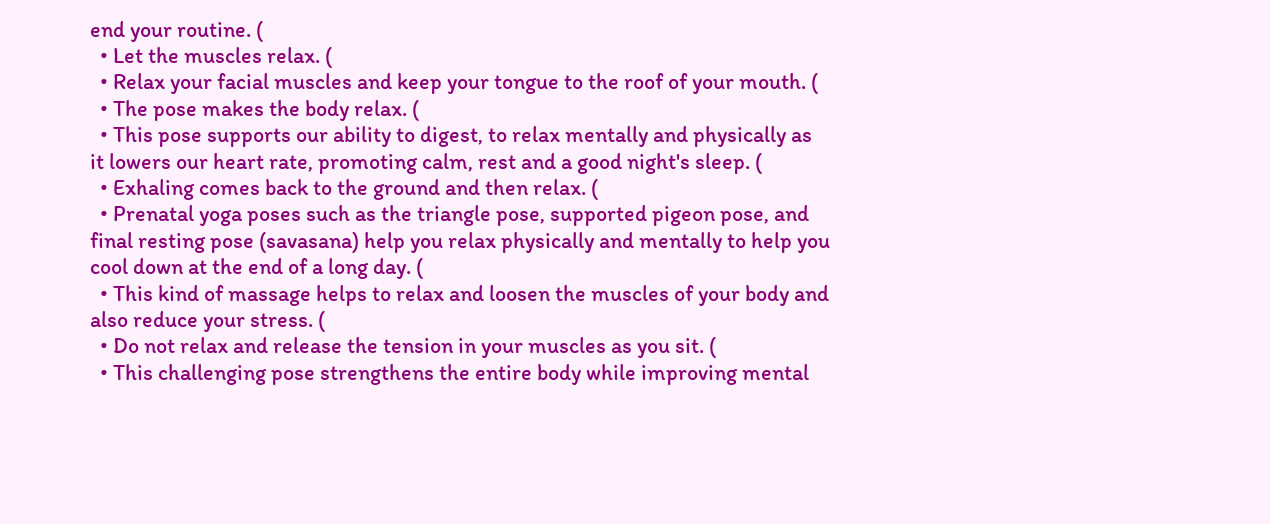end your routine. (
  • Let the muscles relax. (
  • Relax your facial muscles and keep your tongue to the roof of your mouth. (
  • The pose makes the body relax. (
  • This pose supports our ability to digest, to relax mentally and physically as it lowers our heart rate, promoting calm, rest and a good night's sleep. (
  • Exhaling comes back to the ground and then relax. (
  • Prenatal yoga poses such as the triangle pose, supported pigeon pose, and final resting pose (savasana) help you relax physically and mentally to help you cool down at the end of a long day. (
  • This kind of massage helps to relax and loosen the muscles of your body and also reduce your stress. (
  • Do not relax and release the tension in your muscles as you sit. (
  • This challenging pose strengthens the entire body while improving mental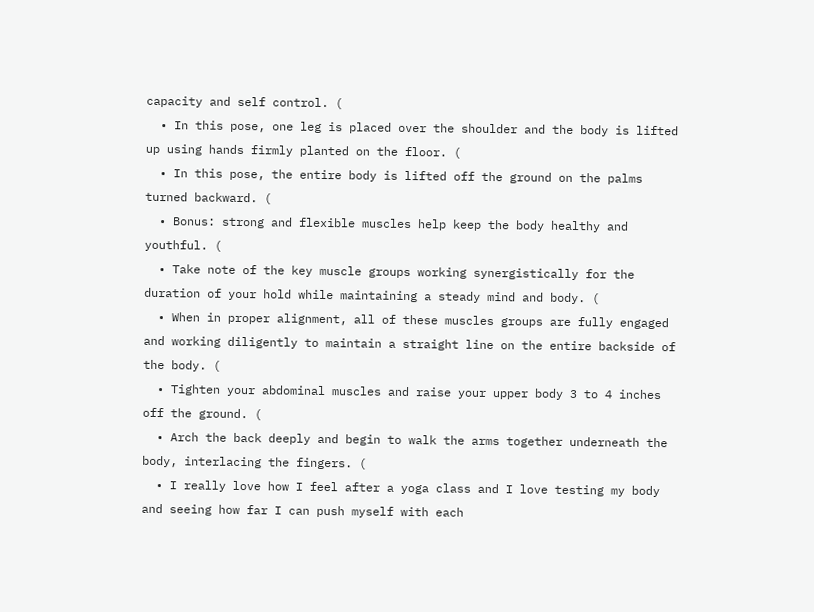capacity and self control. (
  • In this pose, one leg is placed over the shoulder and the body is lifted up using hands firmly planted on the floor. (
  • In this pose, the entire body is lifted off the ground on the palms turned backward. (
  • Bonus: strong and flexible muscles help keep the body healthy and youthful. (
  • Take note of the key muscle groups working synergistically for the duration of your hold while maintaining a steady mind and body. (
  • When in proper alignment, all of these muscles groups are fully engaged and working diligently to maintain a straight line on the entire backside of the body. (
  • Tighten your abdominal muscles and raise your upper body 3 to 4 inches off the ground. (
  • Arch the back deeply and begin to walk the arms together underneath the body, interlacing the fingers. (
  • I really love how I feel after a yoga class and I love testing my body and seeing how far I can push myself with each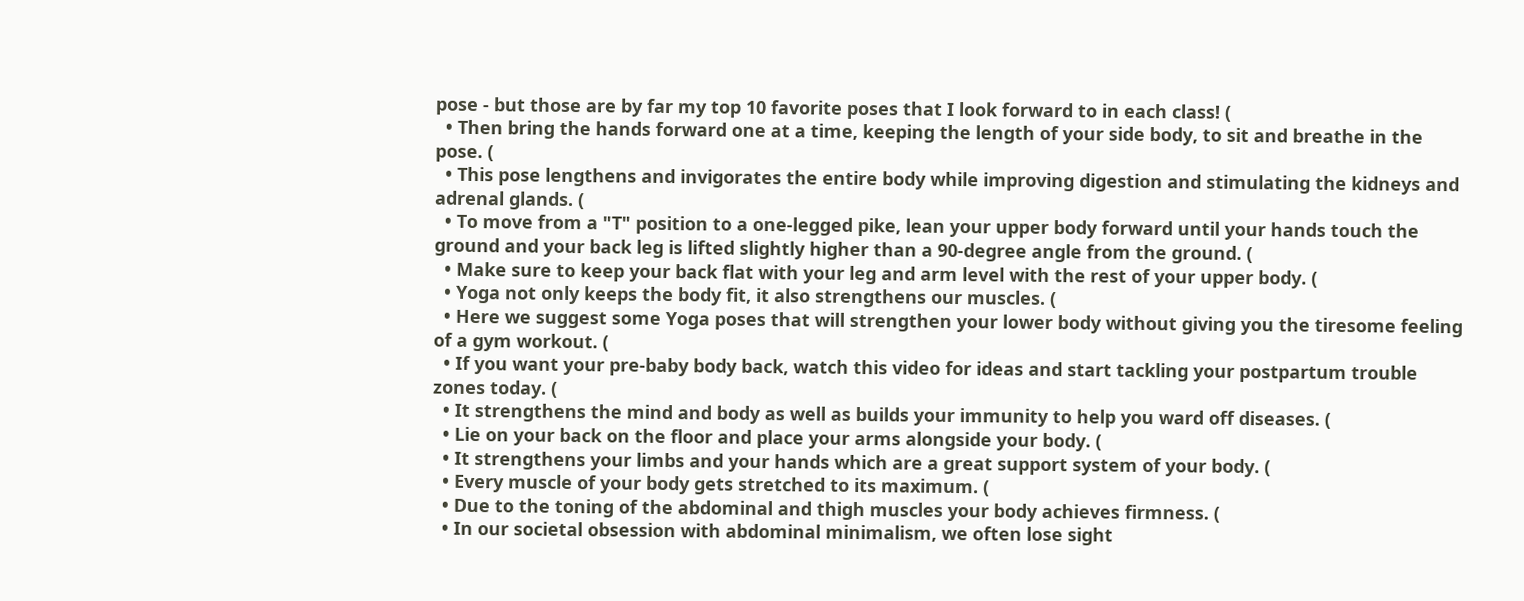pose - but those are by far my top 10 favorite poses that I look forward to in each class! (
  • Then bring the hands forward one at a time, keeping the length of your side body, to sit and breathe in the pose. (
  • This pose lengthens and invigorates the entire body while improving digestion and stimulating the kidneys and adrenal glands. (
  • To move from a "T" position to a one-legged pike, lean your upper body forward until your hands touch the ground and your back leg is lifted slightly higher than a 90-degree angle from the ground. (
  • Make sure to keep your back flat with your leg and arm level with the rest of your upper body. (
  • Yoga not only keeps the body fit, it also strengthens our muscles. (
  • Here we suggest some Yoga poses that will strengthen your lower body without giving you the tiresome feeling of a gym workout. (
  • If you want your pre-baby body back, watch this video for ideas and start tackling your postpartum trouble zones today. (
  • It strengthens the mind and body as well as builds your immunity to help you ward off diseases. (
  • Lie on your back on the floor and place your arms alongside your body. (
  • It strengthens your limbs and your hands which are a great support system of your body. (
  • Every muscle of your body gets stretched to its maximum. (
  • Due to the toning of the abdominal and thigh muscles your body achieves firmness. (
  • In our societal obsession with abdominal minimalism, we often lose sight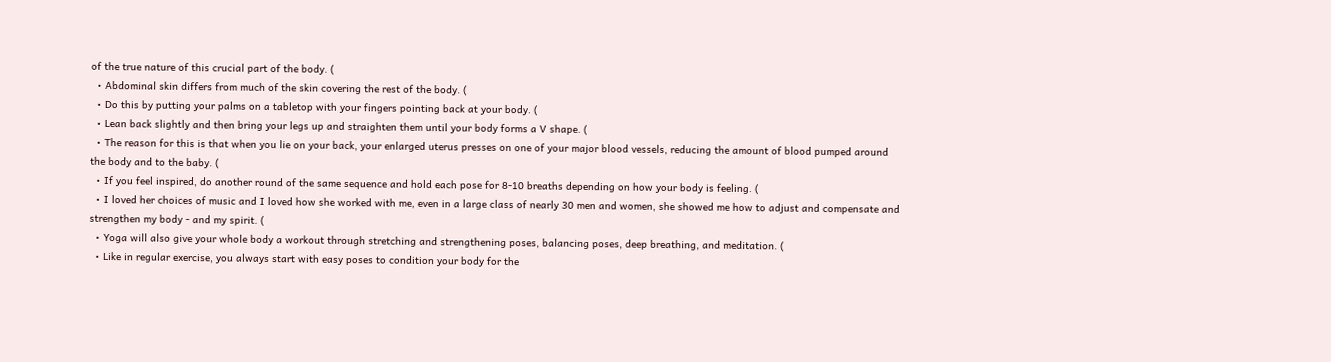of the true nature of this crucial part of the body. (
  • Abdominal skin differs from much of the skin covering the rest of the body. (
  • Do this by putting your palms on a tabletop with your fingers pointing back at your body. (
  • Lean back slightly and then bring your legs up and straighten them until your body forms a V shape. (
  • The reason for this is that when you lie on your back, your enlarged uterus presses on one of your major blood vessels, reducing the amount of blood pumped around the body and to the baby. (
  • If you feel inspired, do another round of the same sequence and hold each pose for 8-10 breaths depending on how your body is feeling. (
  • I loved her choices of music and I loved how she worked with me, even in a large class of nearly 30 men and women, she showed me how to adjust and compensate and strengthen my body - and my spirit. (
  • Yoga will also give your whole body a workout through stretching and strengthening poses, balancing poses, deep breathing, and meditation. (
  • Like in regular exercise, you always start with easy poses to condition your body for the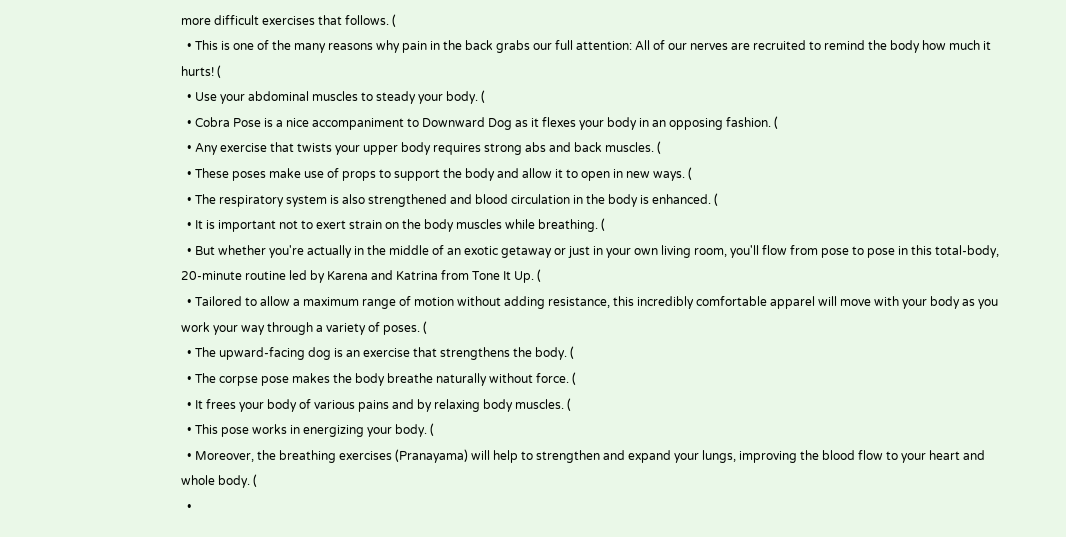more difficult exercises that follows. (
  • This is one of the many reasons why pain in the back grabs our full attention: All of our nerves are recruited to remind the body how much it hurts! (
  • Use your abdominal muscles to steady your body. (
  • Cobra Pose is a nice accompaniment to Downward Dog as it flexes your body in an opposing fashion. (
  • Any exercise that twists your upper body requires strong abs and back muscles. (
  • These poses make use of props to support the body and allow it to open in new ways. (
  • The respiratory system is also strengthened and blood circulation in the body is enhanced. (
  • It is important not to exert strain on the body muscles while breathing. (
  • But whether you're actually in the middle of an exotic getaway or just in your own living room, you'll flow from pose to pose in this total-body, 20-minute routine led by Karena and Katrina from Tone It Up. (
  • Tailored to allow a maximum range of motion without adding resistance, this incredibly comfortable apparel will move with your body as you work your way through a variety of poses. (
  • The upward-facing dog is an exercise that strengthens the body. (
  • The corpse pose makes the body breathe naturally without force. (
  • It frees your body of various pains and by relaxing body muscles. (
  • This pose works in energizing your body. (
  • Moreover, the breathing exercises (Pranayama) will help to strengthen and expand your lungs, improving the blood flow to your heart and whole body. (
  •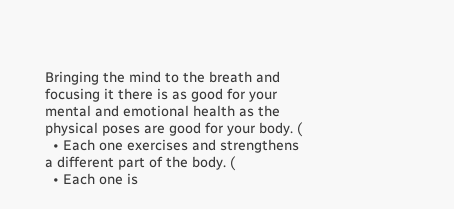Bringing the mind to the breath and focusing it there is as good for your mental and emotional health as the physical poses are good for your body. (
  • Each one exercises and strengthens a different part of the body. (
  • Each one is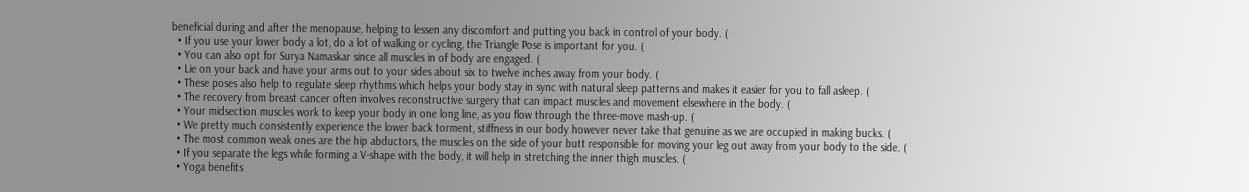beneficial during and after the menopause, helping to lessen any discomfort and putting you back in control of your body. (
  • If you use your lower body a lot, do a lot of walking or cycling, the Triangle Pose is important for you. (
  • You can also opt for Surya Namaskar since all muscles in of body are engaged. (
  • Lie on your back and have your arms out to your sides about six to twelve inches away from your body. (
  • These poses also help to regulate sleep rhythms which helps your body stay in sync with natural sleep patterns and makes it easier for you to fall asleep. (
  • The recovery from breast cancer often involves reconstructive surgery that can impact muscles and movement elsewhere in the body. (
  • Your midsection muscles work to keep your body in one long line, as you flow through the three-move mash-up. (
  • We pretty much consistently experience the lower back torment, stiffness in our body however never take that genuine as we are occupied in making bucks. (
  • The most common weak ones are the hip abductors, the muscles on the side of your butt responsible for moving your leg out away from your body to the side. (
  • If you separate the legs while forming a V-shape with the body, it will help in stretching the inner thigh muscles. (
  • Yoga benefits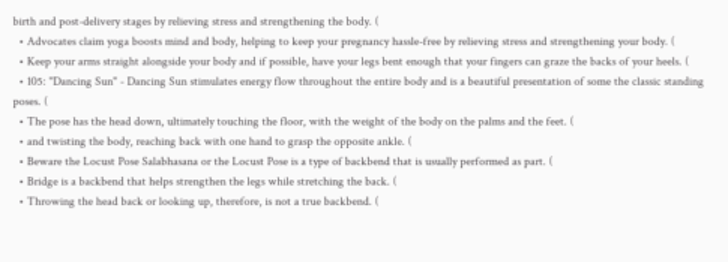birth and post-delivery stages by relieving stress and strengthening the body. (
  • Advocates claim yoga boosts mind and body, helping to keep your pregnancy hassle-free by relieving stress and strengthening your body. (
  • Keep your arms straight alongside your body and if possible, have your legs bent enough that your fingers can graze the backs of your heels. (
  • 105: "Dancing Sun" - Dancing Sun stimulates energy flow throughout the entire body and is a beautiful presentation of some the classic standing poses. (
  • The pose has the head down, ultimately touching the floor, with the weight of the body on the palms and the feet. (
  • and twisting the body, reaching back with one hand to grasp the opposite ankle. (
  • Beware the Locust Pose Salabhasana or the Locust Pose is a type of backbend that is usually performed as part. (
  • Bridge is a backbend that helps strengthen the legs while stretching the back. (
  • Throwing the head back or looking up, therefore, is not a true backbend. (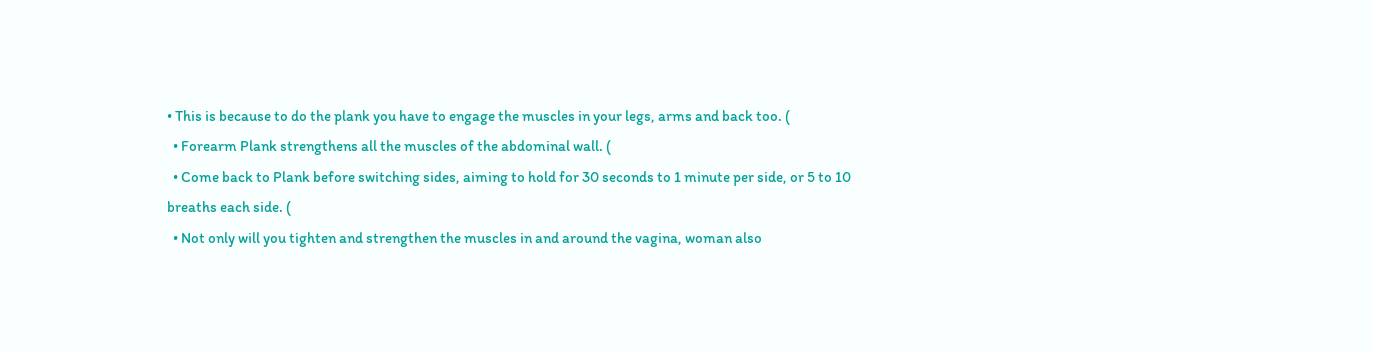• This is because to do the plank you have to engage the muscles in your legs, arms and back too. (
  • Forearm Plank strengthens all the muscles of the abdominal wall. (
  • Come back to Plank before switching sides, aiming to hold for 30 seconds to 1 minute per side, or 5 to 10 breaths each side. (
  • Not only will you tighten and strengthen the muscles in and around the vagina, woman also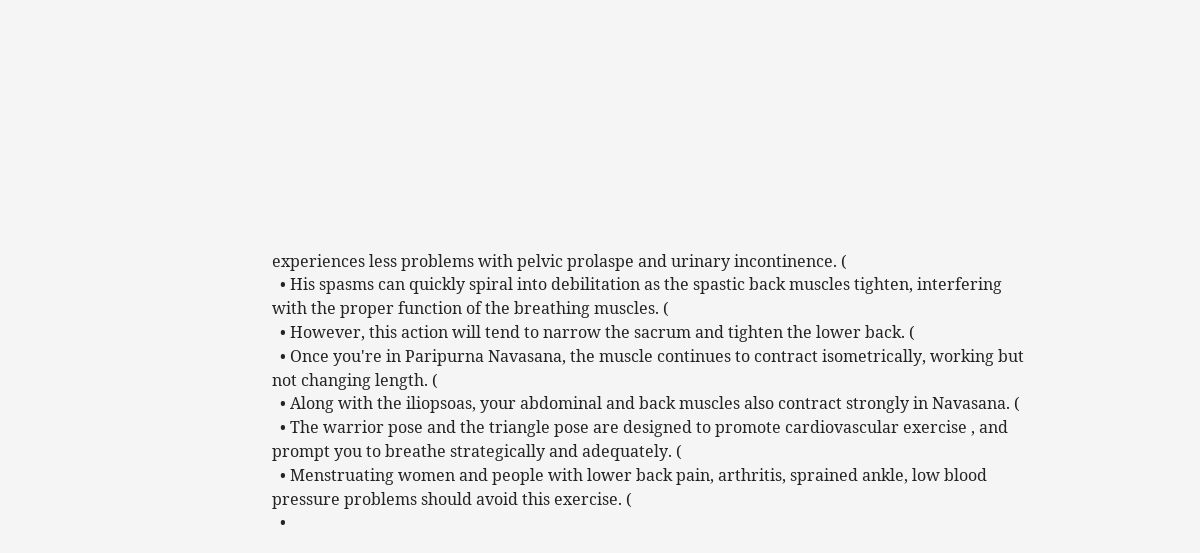experiences less problems with pelvic prolaspe and urinary incontinence. (
  • His spasms can quickly spiral into debilitation as the spastic back muscles tighten, interfering with the proper function of the breathing muscles. (
  • However, this action will tend to narrow the sacrum and tighten the lower back. (
  • Once you're in Paripurna Navasana, the muscle continues to contract isometrically, working but not changing length. (
  • Along with the iliopsoas, your abdominal and back muscles also contract strongly in Navasana. (
  • The warrior pose and the triangle pose are designed to promote cardiovascular exercise , and prompt you to breathe strategically and adequately. (
  • Menstruating women and people with lower back pain, arthritis, sprained ankle, low blood pressure problems should avoid this exercise. (
  •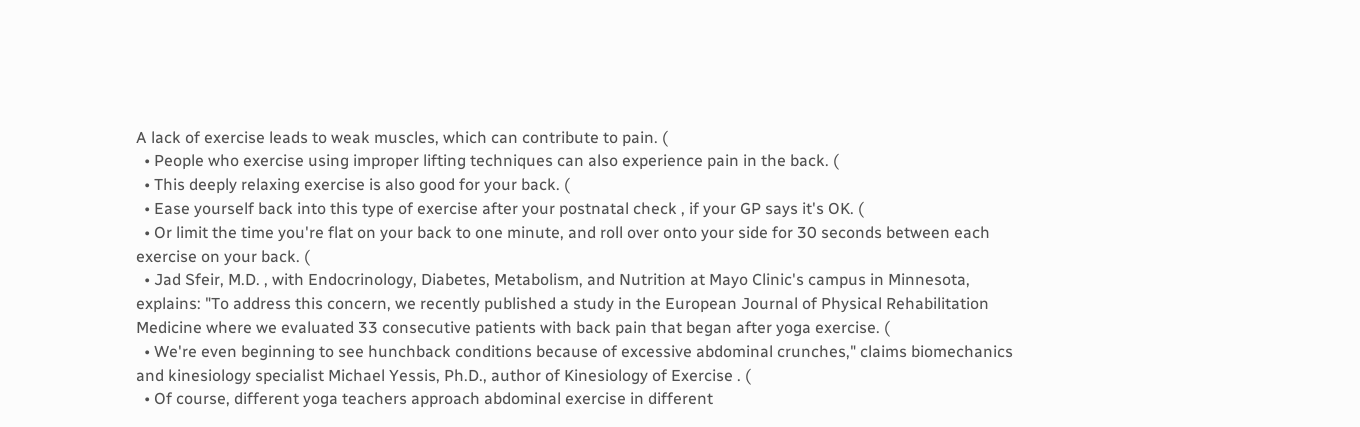A lack of exercise leads to weak muscles, which can contribute to pain. (
  • People who exercise using improper lifting techniques can also experience pain in the back. (
  • This deeply relaxing exercise is also good for your back. (
  • Ease yourself back into this type of exercise after your postnatal check , if your GP says it's OK. (
  • Or limit the time you're flat on your back to one minute, and roll over onto your side for 30 seconds between each exercise on your back. (
  • Jad Sfeir, M.D. , with Endocrinology, Diabetes, Metabolism, and Nutrition at Mayo Clinic's campus in Minnesota, explains: "To address this concern, we recently published a study in the European Journal of Physical Rehabilitation Medicine where we evaluated 33 consecutive patients with back pain that began after yoga exercise. (
  • We're even beginning to see hunchback conditions because of excessive abdominal crunches," claims biomechanics and kinesiology specialist Michael Yessis, Ph.D., author of Kinesiology of Exercise . (
  • Of course, different yoga teachers approach abdominal exercise in different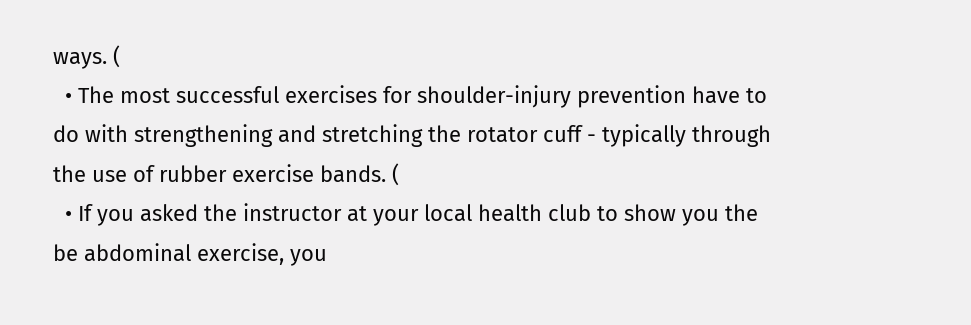ways. (
  • The most successful exercises for shoulder-injury prevention have to do with strengthening and stretching the rotator cuff - typically through the use of rubber exercise bands. (
  • If you asked the instructor at your local health club to show you the be abdominal exercise, you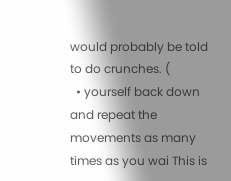would probably be told to do crunches. (
  • yourself back down and repeat the movements as many times as you wai This is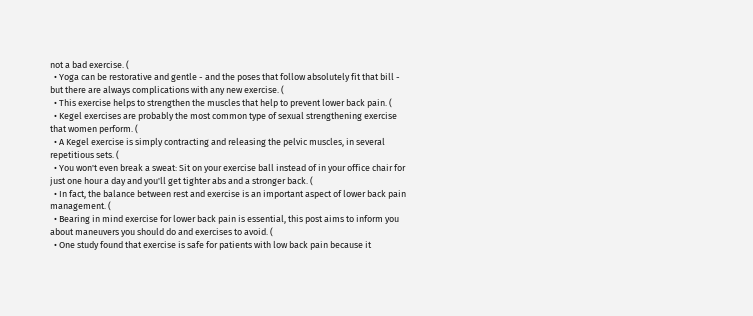not a bad exercise. (
  • Yoga can be restorative and gentle - and the poses that follow absolutely fit that bill - but there are always complications with any new exercise. (
  • This exercise helps to strengthen the muscles that help to prevent lower back pain. (
  • Kegel exercises are probably the most common type of sexual strengthening exercise that women perform. (
  • A Kegel exercise is simply contracting and releasing the pelvic muscles, in several repetitious sets. (
  • You won't even break a sweat: Sit on your exercise ball instead of in your office chair for just one hour a day and you'll get tighter abs and a stronger back. (
  • In fact, the balance between rest and exercise is an important aspect of lower back pain management. (
  • Bearing in mind exercise for lower back pain is essential, this post aims to inform you about maneuvers you should do and exercises to avoid. (
  • One study found that exercise is safe for patients with low back pain because it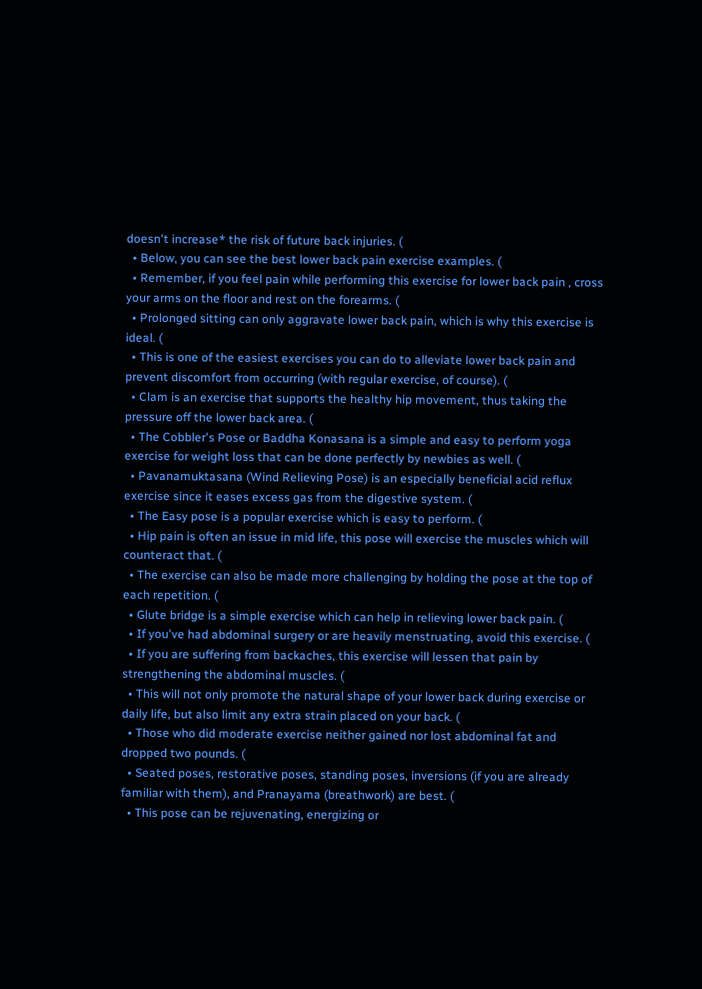doesn't increase* the risk of future back injuries. (
  • Below, you can see the best lower back pain exercise examples. (
  • Remember, if you feel pain while performing this exercise for lower back pain , cross your arms on the floor and rest on the forearms. (
  • Prolonged sitting can only aggravate lower back pain, which is why this exercise is ideal. (
  • This is one of the easiest exercises you can do to alleviate lower back pain and prevent discomfort from occurring (with regular exercise, of course). (
  • Clam is an exercise that supports the healthy hip movement, thus taking the pressure off the lower back area. (
  • The Cobbler's Pose or Baddha Konasana is a simple and easy to perform yoga exercise for weight loss that can be done perfectly by newbies as well. (
  • Pavanamuktasana (Wind Relieving Pose) is an especially beneficial acid reflux exercise since it eases excess gas from the digestive system. (
  • The Easy pose is a popular exercise which is easy to perform. (
  • Hip pain is often an issue in mid life, this pose will exercise the muscles which will counteract that. (
  • The exercise can also be made more challenging by holding the pose at the top of each repetition. (
  • Glute bridge is a simple exercise which can help in relieving lower back pain. (
  • If you've had abdominal surgery or are heavily menstruating, avoid this exercise. (
  • If you are suffering from backaches, this exercise will lessen that pain by strengthening the abdominal muscles. (
  • This will not only promote the natural shape of your lower back during exercise or daily life, but also limit any extra strain placed on your back. (
  • Those who did moderate exercise neither gained nor lost abdominal fat and dropped two pounds. (
  • Seated poses, restorative poses, standing poses, inversions (if you are already familiar with them), and Pranayama (breathwork) are best. (
  • This pose can be rejuvenating, energizing or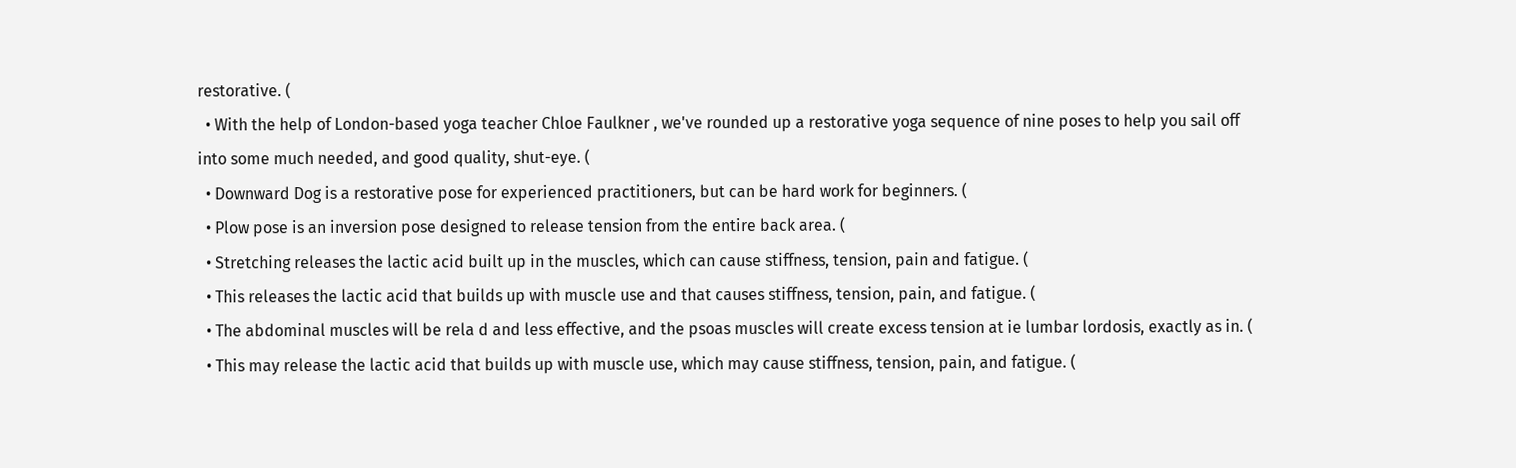restorative. (
  • With the help of London-based yoga teacher Chloe Faulkner , we've rounded up a restorative yoga sequence of nine poses to help you sail off into some much needed, and good quality, shut-eye. (
  • Downward Dog is a restorative pose for experienced practitioners, but can be hard work for beginners. (
  • Plow pose is an inversion pose designed to release tension from the entire back area. (
  • Stretching releases the lactic acid built up in the muscles, which can cause stiffness, tension, pain and fatigue. (
  • This releases the lactic acid that builds up with muscle use and that causes stiffness, tension, pain, and fatigue. (
  • The abdominal muscles will be rela d and less effective, and the psoas muscles will create excess tension at ie lumbar lordosis, exactly as in. (
  • This may release the lactic acid that builds up with muscle use, which may cause stiffness, tension, pain, and fatigue. (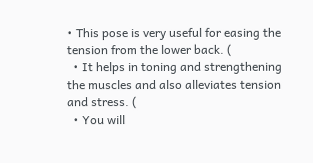• This pose is very useful for easing the tension from the lower back. (
  • It helps in toning and strengthening the muscles and also alleviates tension and stress. (
  • You will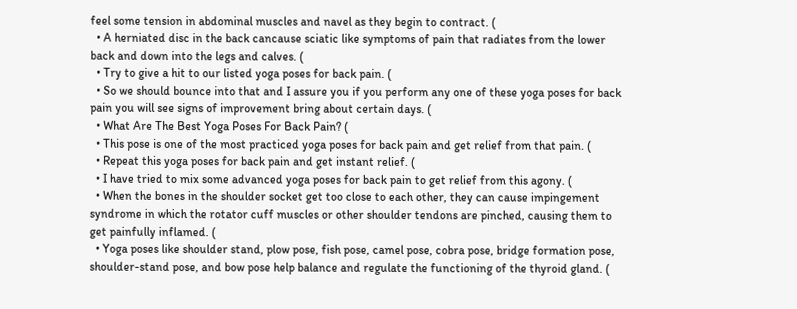feel some tension in abdominal muscles and navel as they begin to contract. (
  • A herniated disc in the back cancause sciatic like symptoms of pain that radiates from the lower back and down into the legs and calves. (
  • Try to give a hit to our listed yoga poses for back pain. (
  • So we should bounce into that and I assure you if you perform any one of these yoga poses for back pain you will see signs of improvement bring about certain days. (
  • What Are The Best Yoga Poses For Back Pain? (
  • This pose is one of the most practiced yoga poses for back pain and get relief from that pain. (
  • Repeat this yoga poses for back pain and get instant relief. (
  • I have tried to mix some advanced yoga poses for back pain to get relief from this agony. (
  • When the bones in the shoulder socket get too close to each other, they can cause impingement syndrome in which the rotator cuff muscles or other shoulder tendons are pinched, causing them to get painfully inflamed. (
  • Yoga poses like shoulder stand, plow pose, fish pose, camel pose, cobra pose, bridge formation pose, shoulder-stand pose, and bow pose help balance and regulate the functioning of the thyroid gland. (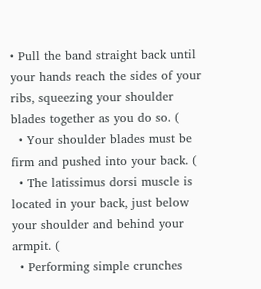• Pull the band straight back until your hands reach the sides of your ribs, squeezing your shoulder blades together as you do so. (
  • Your shoulder blades must be firm and pushed into your back. (
  • The latissimus dorsi muscle is located in your back, just below your shoulder and behind your armpit. (
  • Performing simple crunches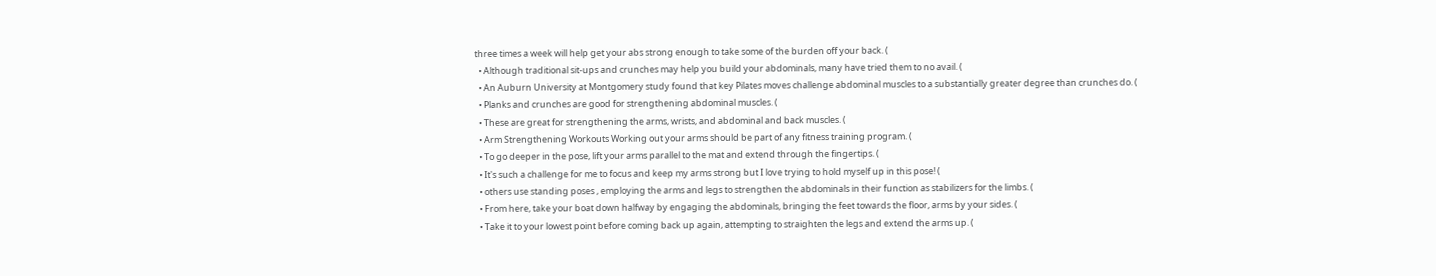three times a week will help get your abs strong enough to take some of the burden off your back. (
  • Although traditional sit-ups and crunches may help you build your abdominals, many have tried them to no avail. (
  • An Auburn University at Montgomery study found that key Pilates moves challenge abdominal muscles to a substantially greater degree than crunches do. (
  • Planks and crunches are good for strengthening abdominal muscles. (
  • These are great for strengthening the arms, wrists, and abdominal and back muscles. (
  • Arm Strengthening Workouts Working out your arms should be part of any fitness training program. (
  • To go deeper in the pose, lift your arms parallel to the mat and extend through the fingertips. (
  • It's such a challenge for me to focus and keep my arms strong but I love trying to hold myself up in this pose! (
  • others use standing poses , employing the arms and legs to strengthen the abdominals in their function as stabilizers for the limbs. (
  • From here, take your boat down halfway by engaging the abdominals, bringing the feet towards the floor, arms by your sides. (
  • Take it to your lowest point before coming back up again, attempting to straighten the legs and extend the arms up. (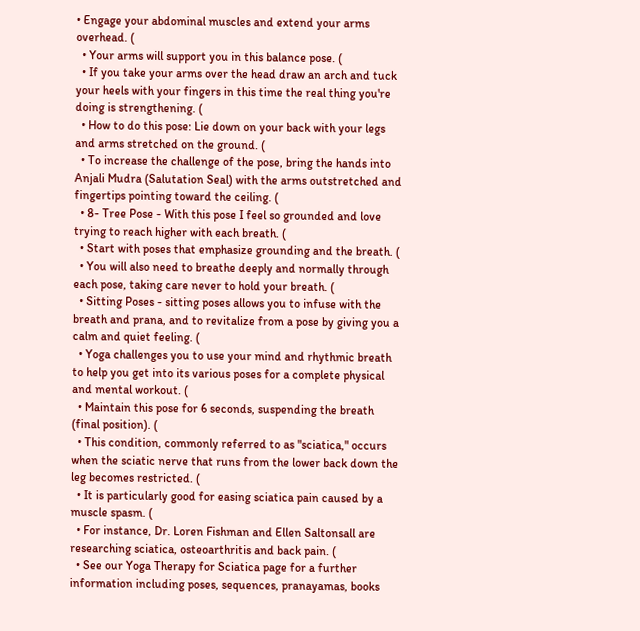• Engage your abdominal muscles and extend your arms overhead. (
  • Your arms will support you in this balance pose. (
  • If you take your arms over the head draw an arch and tuck your heels with your fingers in this time the real thing you're doing is strengthening. (
  • How to do this pose: Lie down on your back with your legs and arms stretched on the ground. (
  • To increase the challenge of the pose, bring the hands into Anjali Mudra (Salutation Seal) with the arms outstretched and fingertips pointing toward the ceiling. (
  • 8- Tree Pose - With this pose I feel so grounded and love trying to reach higher with each breath. (
  • Start with poses that emphasize grounding and the breath. (
  • You will also need to breathe deeply and normally through each pose, taking care never to hold your breath. (
  • Sitting Poses - sitting poses allows you to infuse with the breath and prana, and to revitalize from a pose by giving you a calm and quiet feeling. (
  • Yoga challenges you to use your mind and rhythmic breath to help you get into its various poses for a complete physical and mental workout. (
  • Maintain this pose for 6 seconds, suspending the breath (final position). (
  • This condition, commonly referred to as "sciatica," occurs when the sciatic nerve that runs from the lower back down the leg becomes restricted. (
  • It is particularly good for easing sciatica pain caused by a muscle spasm. (
  • For instance, Dr. Loren Fishman and Ellen Saltonsall are researching sciatica, osteoarthritis and back pain. (
  • See our Yoga Therapy for Sciatica page for a further information including poses, sequences, pranayamas, books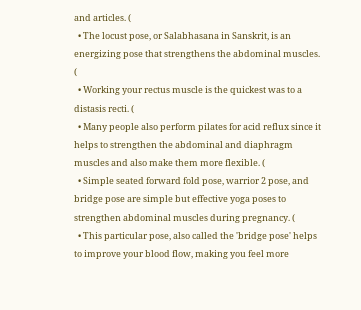and articles. (
  • The locust pose, or Salabhasana in Sanskrit, is an energizing pose that strengthens the abdominal muscles. (
  • Working your rectus muscle is the quickest was to a distasis recti. (
  • Many people also perform pilates for acid reflux since it helps to strengthen the abdominal and diaphragm muscles and also make them more flexible. (
  • Simple seated forward fold pose, warrior 2 pose, and bridge pose are simple but effective yoga poses to strengthen abdominal muscles during pregnancy. (
  • This particular pose, also called the 'bridge pose' helps to improve your blood flow, making you feel more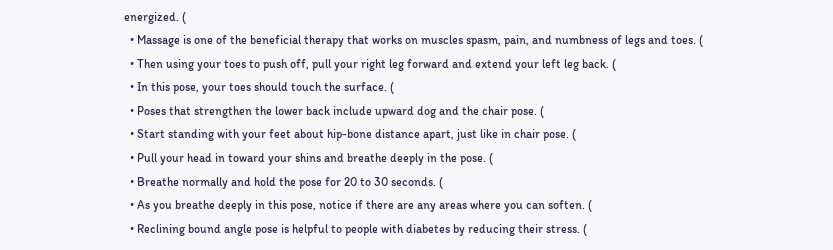energized. (
  • Massage is one of the beneficial therapy that works on muscles spasm, pain, and numbness of legs and toes. (
  • Then using your toes to push off, pull your right leg forward and extend your left leg back. (
  • In this pose, your toes should touch the surface. (
  • Poses that strengthen the lower back include upward dog and the chair pose. (
  • Start standing with your feet about hip-bone distance apart, just like in chair pose. (
  • Pull your head in toward your shins and breathe deeply in the pose. (
  • Breathe normally and hold the pose for 20 to 30 seconds. (
  • As you breathe deeply in this pose, notice if there are any areas where you can soften. (
  • Reclining bound angle pose is helpful to people with diabetes by reducing their stress. (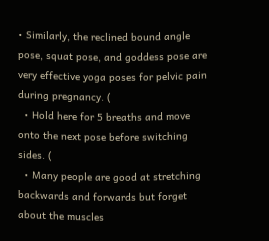• Similarly, the reclined bound angle pose, squat pose, and goddess pose are very effective yoga poses for pelvic pain during pregnancy. (
  • Hold here for 5 breaths and move onto the next pose before switching sides. (
  • Many people are good at stretching backwards and forwards but forget about the muscles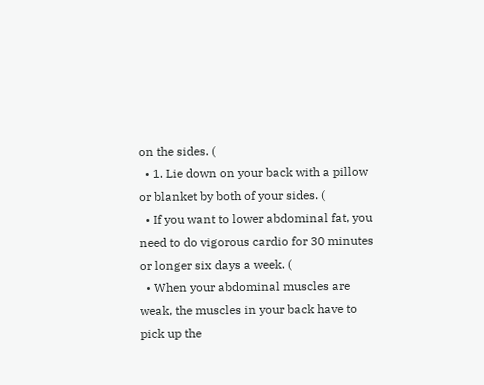on the sides. (
  • 1. Lie down on your back with a pillow or blanket by both of your sides. (
  • If you want to lower abdominal fat, you need to do vigorous cardio for 30 minutes or longer six days a week. (
  • When your abdominal muscles are weak, the muscles in your back have to pick up the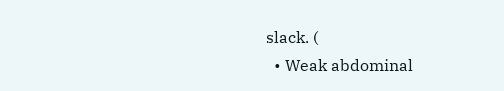slack. (
  • Weak abdominal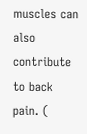muscles can also contribute to back pain. (